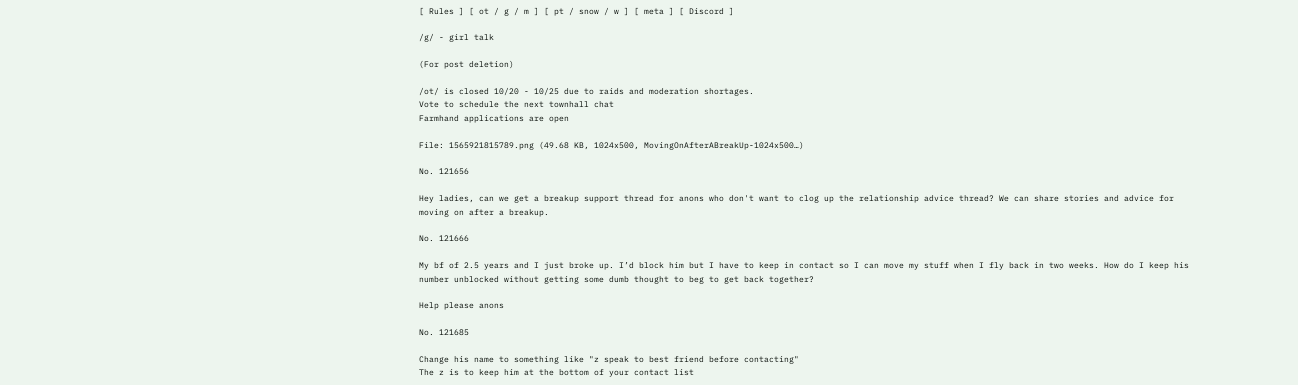[ Rules ] [ ot / g / m ] [ pt / snow / w ] [ meta ] [ Discord ]

/g/ - girl talk

(For post deletion)

/ot/ is closed 10/20 - 10/25 due to raids and moderation shortages.
Vote to schedule the next townhall chat
Farmhand applications are open

File: 1565921815789.png (49.68 KB, 1024x500, MovingOnAfterABreakUp-1024x500…)

No. 121656

Hey ladies, can we get a breakup support thread for anons who don't want to clog up the relationship advice thread? We can share stories and advice for moving on after a breakup.

No. 121666

My bf of 2.5 years and I just broke up. I’d block him but I have to keep in contact so I can move my stuff when I fly back in two weeks. How do I keep his number unblocked without getting some dumb thought to beg to get back together?

Help please anons

No. 121685

Change his name to something like "z speak to best friend before contacting"
The z is to keep him at the bottom of your contact list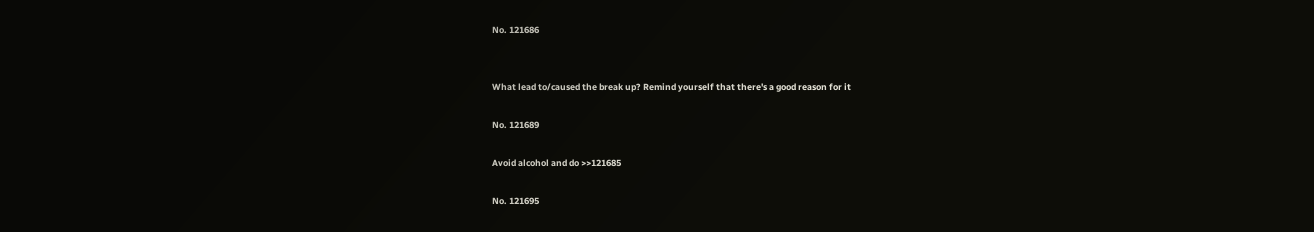No. 121686


What lead to/caused the break up? Remind yourself that there's a good reason for it

No. 121689

Avoid alcohol and do >>121685

No. 121695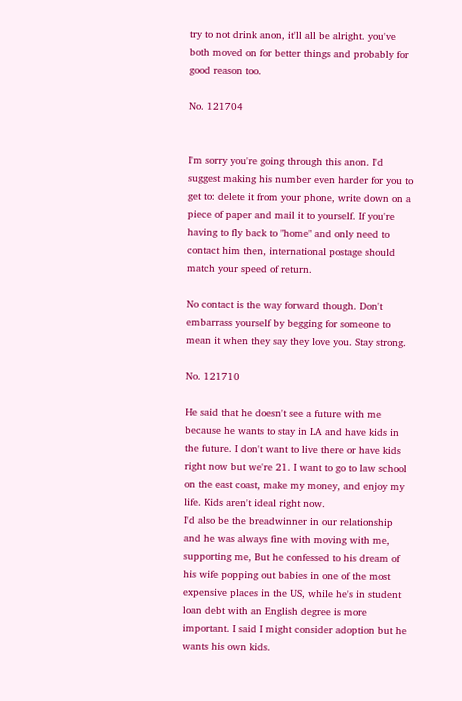try to not drink anon, it'll all be alright. you've both moved on for better things and probably for good reason too.

No. 121704


I'm sorry you're going through this anon. I'd suggest making his number even harder for you to get to: delete it from your phone, write down on a piece of paper and mail it to yourself. If you're having to fly back to "home" and only need to contact him then, international postage should match your speed of return.

No contact is the way forward though. Don't embarrass yourself by begging for someone to mean it when they say they love you. Stay strong.

No. 121710

He said that he doesn't see a future with me because he wants to stay in LA and have kids in the future. I don't want to live there or have kids right now but we're 21. I want to go to law school on the east coast, make my money, and enjoy my life. Kids aren't ideal right now.
I'd also be the breadwinner in our relationship and he was always fine with moving with me, supporting me, But he confessed to his dream of his wife popping out babies in one of the most expensive places in the US, while he's in student loan debt with an English degree is more important. I said I might consider adoption but he wants his own kids.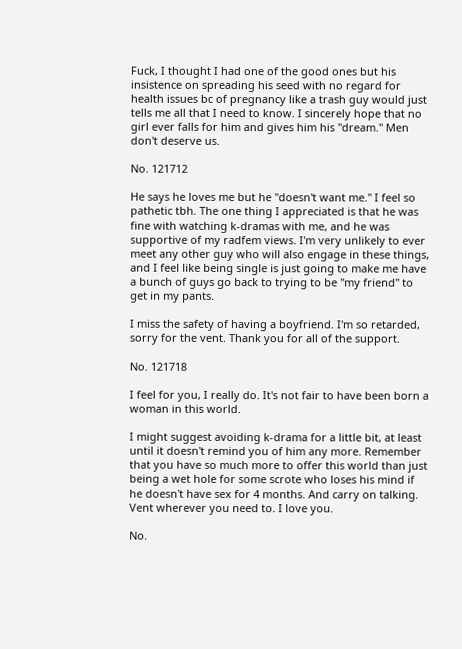Fuck, I thought I had one of the good ones but his insistence on spreading his seed with no regard for health issues bc of pregnancy like a trash guy would just tells me all that I need to know. I sincerely hope that no girl ever falls for him and gives him his "dream." Men don't deserve us.

No. 121712

He says he loves me but he "doesn't want me." I feel so pathetic tbh. The one thing I appreciated is that he was fine with watching k-dramas with me, and he was supportive of my radfem views. I'm very unlikely to ever meet any other guy who will also engage in these things, and I feel like being single is just going to make me have a bunch of guys go back to trying to be "my friend" to get in my pants.

I miss the safety of having a boyfriend. I'm so retarded, sorry for the vent. Thank you for all of the support.

No. 121718

I feel for you, I really do. It's not fair to have been born a woman in this world.

I might suggest avoiding k-drama for a little bit, at least until it doesn't remind you of him any more. Remember that you have so much more to offer this world than just being a wet hole for some scrote who loses his mind if he doesn't have sex for 4 months. And carry on talking. Vent wherever you need to. I love you.

No.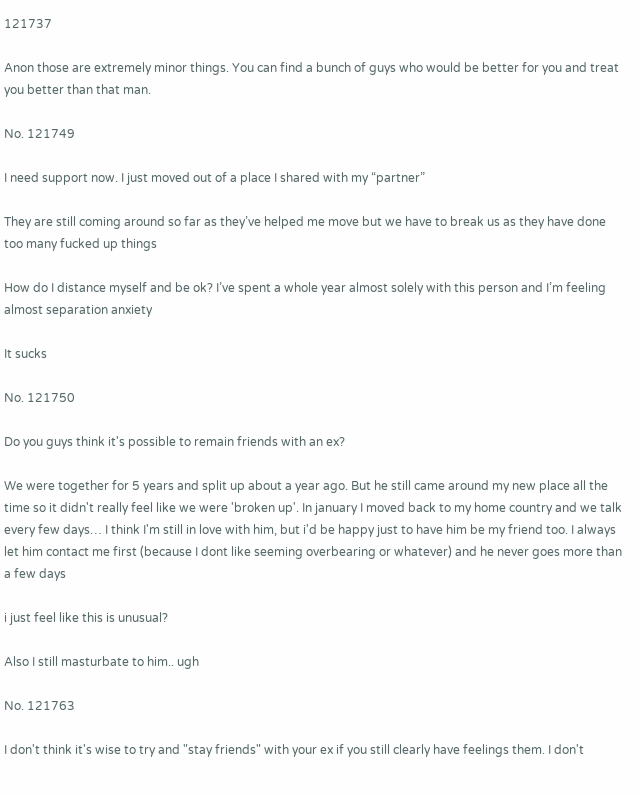121737

Anon those are extremely minor things. You can find a bunch of guys who would be better for you and treat you better than that man.

No. 121749

I need support now. I just moved out of a place I shared with my “partner”

They are still coming around so far as they’ve helped me move but we have to break us as they have done too many fucked up things

How do I distance myself and be ok? I’ve spent a whole year almost solely with this person and I’m feeling almost separation anxiety

It sucks

No. 121750

Do you guys think it's possible to remain friends with an ex?

We were together for 5 years and split up about a year ago. But he still came around my new place all the time so it didn't really feel like we were 'broken up'. In january I moved back to my home country and we talk every few days… I think I'm still in love with him, but i'd be happy just to have him be my friend too. I always let him contact me first (because I dont like seeming overbearing or whatever) and he never goes more than a few days

i just feel like this is unusual?

Also I still masturbate to him.. ugh

No. 121763

I don't think it's wise to try and "stay friends" with your ex if you still clearly have feelings them. I don't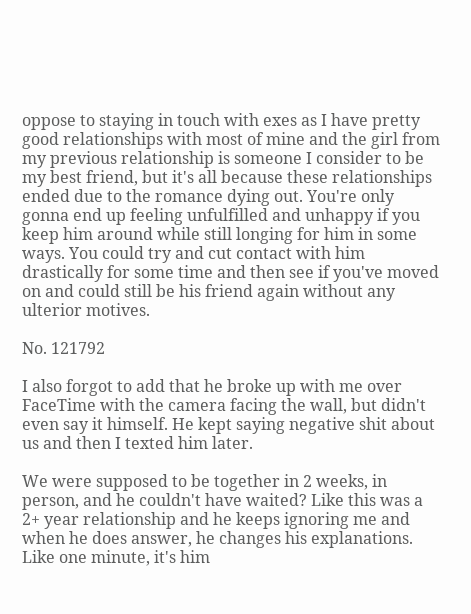oppose to staying in touch with exes as I have pretty good relationships with most of mine and the girl from my previous relationship is someone I consider to be my best friend, but it's all because these relationships ended due to the romance dying out. You're only gonna end up feeling unfulfilled and unhappy if you keep him around while still longing for him in some ways. You could try and cut contact with him drastically for some time and then see if you've moved on and could still be his friend again without any ulterior motives.

No. 121792

I also forgot to add that he broke up with me over FaceTime with the camera facing the wall, but didn't even say it himself. He kept saying negative shit about us and then I texted him later.

We were supposed to be together in 2 weeks, in person, and he couldn't have waited? Like this was a 2+ year relationship and he keeps ignoring me and when he does answer, he changes his explanations. Like one minute, it's him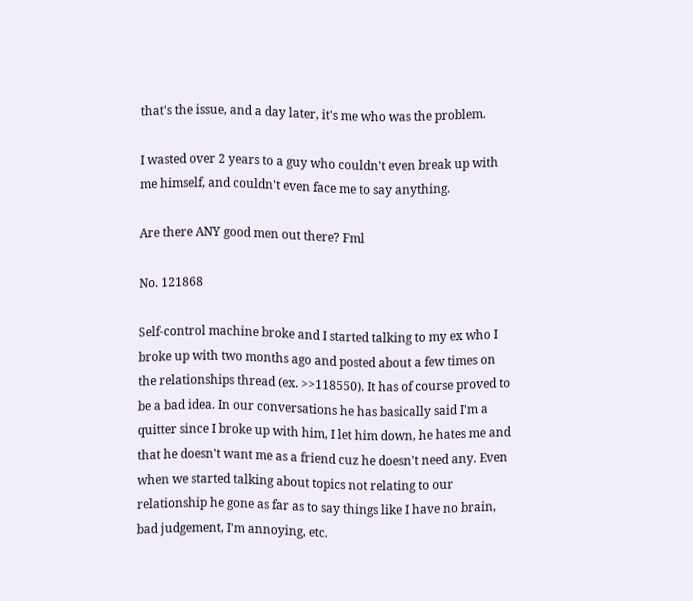that's the issue, and a day later, it's me who was the problem.

I wasted over 2 years to a guy who couldn't even break up with me himself, and couldn't even face me to say anything.

Are there ANY good men out there? Fml

No. 121868

Self-control machine broke and I started talking to my ex who I broke up with two months ago and posted about a few times on the relationships thread (ex. >>118550). It has of course proved to be a bad idea. In our conversations he has basically said I'm a quitter since I broke up with him, I let him down, he hates me and that he doesn't want me as a friend cuz he doesn't need any. Even when we started talking about topics not relating to our relationship he gone as far as to say things like I have no brain, bad judgement, I'm annoying, etc.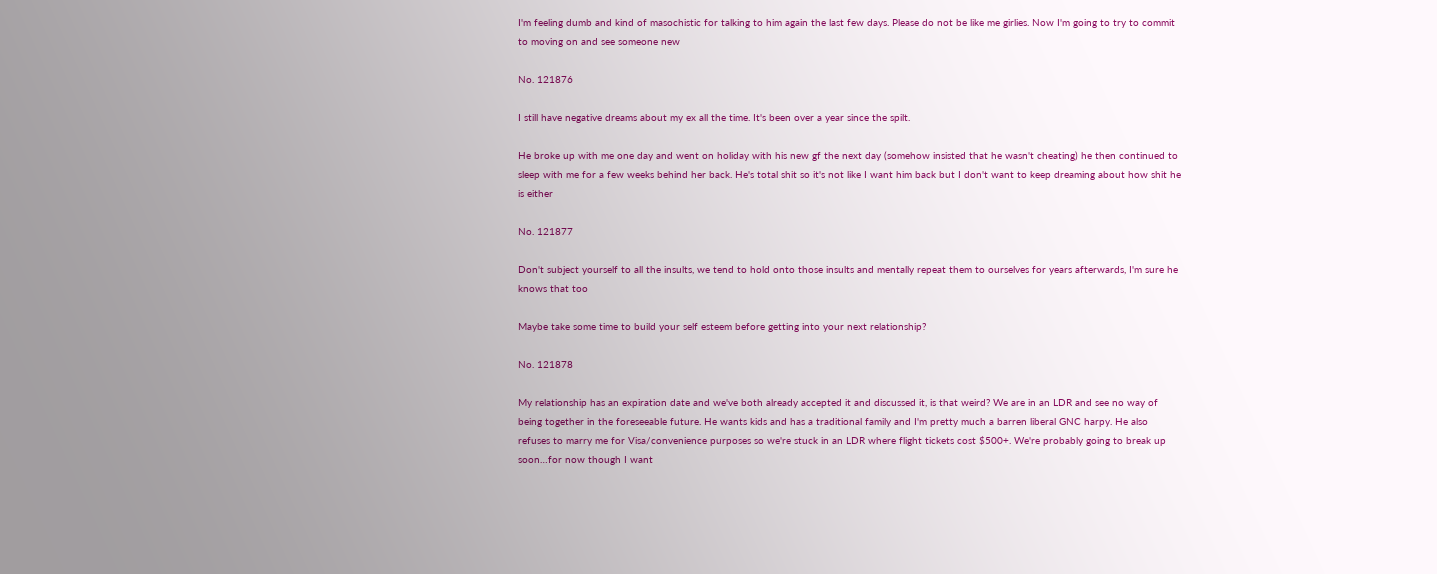I'm feeling dumb and kind of masochistic for talking to him again the last few days. Please do not be like me girlies. Now I'm going to try to commit to moving on and see someone new

No. 121876

I still have negative dreams about my ex all the time. It's been over a year since the spilt.

He broke up with me one day and went on holiday with his new gf the next day (somehow insisted that he wasn't cheating) he then continued to sleep with me for a few weeks behind her back. He's total shit so it's not like I want him back but I don't want to keep dreaming about how shit he is either

No. 121877

Don't subject yourself to all the insults, we tend to hold onto those insults and mentally repeat them to ourselves for years afterwards, I'm sure he knows that too

Maybe take some time to build your self esteem before getting into your next relationship?

No. 121878

My relationship has an expiration date and we've both already accepted it and discussed it, is that weird? We are in an LDR and see no way of being together in the foreseeable future. He wants kids and has a traditional family and I'm pretty much a barren liberal GNC harpy. He also refuses to marry me for Visa/convenience purposes so we're stuck in an LDR where flight tickets cost $500+. We're probably going to break up soon…for now though I want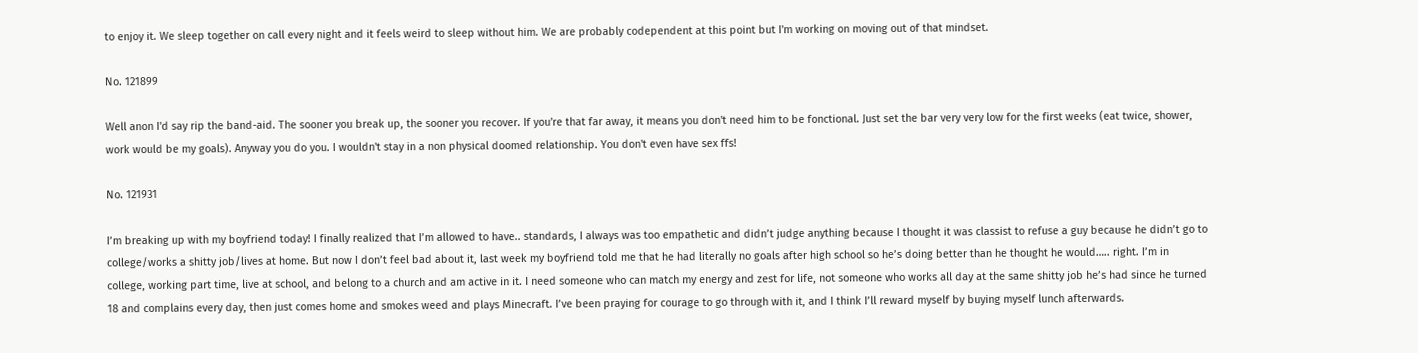to enjoy it. We sleep together on call every night and it feels weird to sleep without him. We are probably codependent at this point but I'm working on moving out of that mindset.

No. 121899

Well anon I'd say rip the band-aid. The sooner you break up, the sooner you recover. If you're that far away, it means you don't need him to be fonctional. Just set the bar very very low for the first weeks (eat twice, shower, work would be my goals). Anyway you do you. I wouldn't stay in a non physical doomed relationship. You don't even have sex ffs!

No. 121931

I’m breaking up with my boyfriend today! I finally realized that I’m allowed to have.. standards, I always was too empathetic and didn’t judge anything because I thought it was classist to refuse a guy because he didn’t go to college/works a shitty job/lives at home. But now I don’t feel bad about it, last week my boyfriend told me that he had literally no goals after high school so he’s doing better than he thought he would….. right. I’m in college, working part time, live at school, and belong to a church and am active in it. I need someone who can match my energy and zest for life, not someone who works all day at the same shitty job he’s had since he turned 18 and complains every day, then just comes home and smokes weed and plays Minecraft. I’ve been praying for courage to go through with it, and I think I’ll reward myself by buying myself lunch afterwards.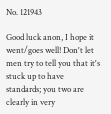No. 121943

Good luck anon, I hope it went/goes well! Don't let men try to tell you that it's stuck up to have standards; you two are clearly in very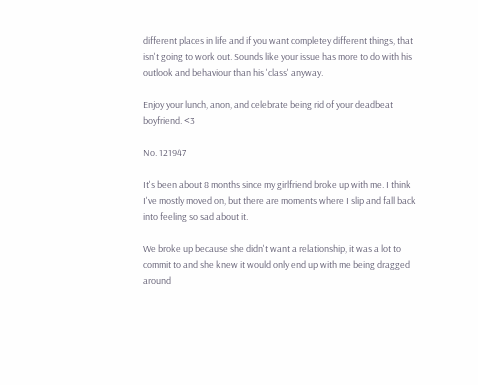different places in life and if you want completey different things, that isn't going to work out. Sounds like your issue has more to do with his outlook and behaviour than his 'class' anyway.

Enjoy your lunch, anon, and celebrate being rid of your deadbeat boyfriend. <3

No. 121947

It's been about 8 months since my girlfriend broke up with me. I think I've mostly moved on, but there are moments where I slip and fall back into feeling so sad about it.

We broke up because she didn't want a relationship, it was a lot to commit to and she knew it would only end up with me being dragged around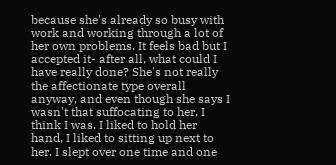because she's already so busy with work and working through a lot of her own problems. It feels bad but I accepted it- after all, what could I have really done? She's not really the affectionate type overall anyway, and even though she says I wasn't that suffocating to her, I think I was. I liked to hold her hand, I liked to sitting up next to her. I slept over one time and one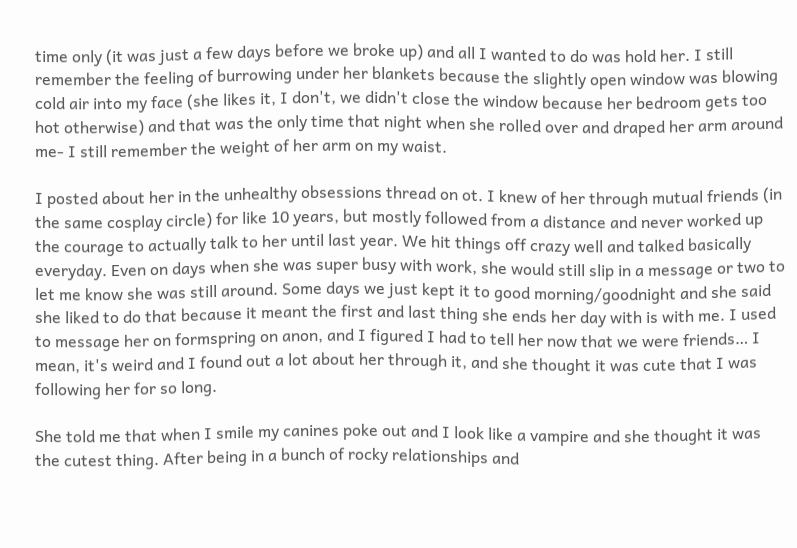time only (it was just a few days before we broke up) and all I wanted to do was hold her. I still remember the feeling of burrowing under her blankets because the slightly open window was blowing cold air into my face (she likes it, I don't, we didn't close the window because her bedroom gets too hot otherwise) and that was the only time that night when she rolled over and draped her arm around me- I still remember the weight of her arm on my waist.

I posted about her in the unhealthy obsessions thread on ot. I knew of her through mutual friends (in the same cosplay circle) for like 10 years, but mostly followed from a distance and never worked up the courage to actually talk to her until last year. We hit things off crazy well and talked basically everyday. Even on days when she was super busy with work, she would still slip in a message or two to let me know she was still around. Some days we just kept it to good morning/goodnight and she said she liked to do that because it meant the first and last thing she ends her day with is with me. I used to message her on formspring on anon, and I figured I had to tell her now that we were friends… I mean, it's weird and I found out a lot about her through it, and she thought it was cute that I was following her for so long.

She told me that when I smile my canines poke out and I look like a vampire and she thought it was the cutest thing. After being in a bunch of rocky relationships and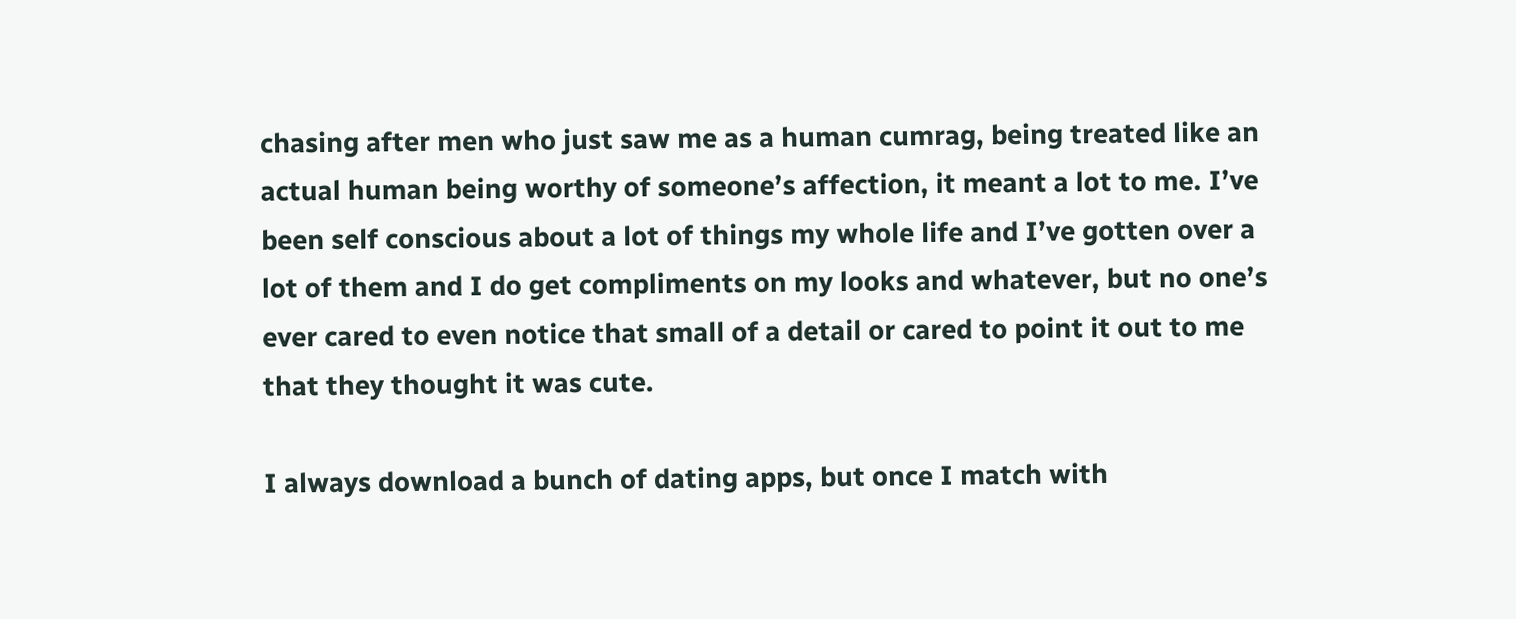chasing after men who just saw me as a human cumrag, being treated like an actual human being worthy of someone’s affection, it meant a lot to me. I’ve been self conscious about a lot of things my whole life and I’ve gotten over a lot of them and I do get compliments on my looks and whatever, but no one’s ever cared to even notice that small of a detail or cared to point it out to me that they thought it was cute.

I always download a bunch of dating apps, but once I match with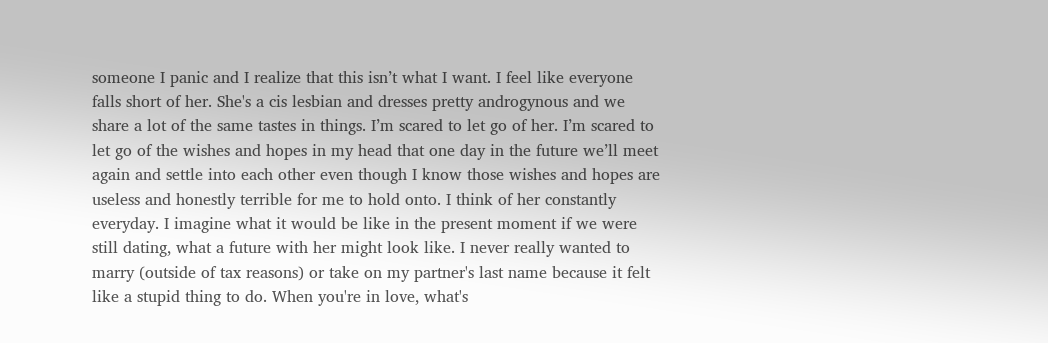someone I panic and I realize that this isn’t what I want. I feel like everyone falls short of her. She's a cis lesbian and dresses pretty androgynous and we share a lot of the same tastes in things. I’m scared to let go of her. I’m scared to let go of the wishes and hopes in my head that one day in the future we’ll meet again and settle into each other even though I know those wishes and hopes are useless and honestly terrible for me to hold onto. I think of her constantly everyday. I imagine what it would be like in the present moment if we were still dating, what a future with her might look like. I never really wanted to marry (outside of tax reasons) or take on my partner's last name because it felt like a stupid thing to do. When you're in love, what's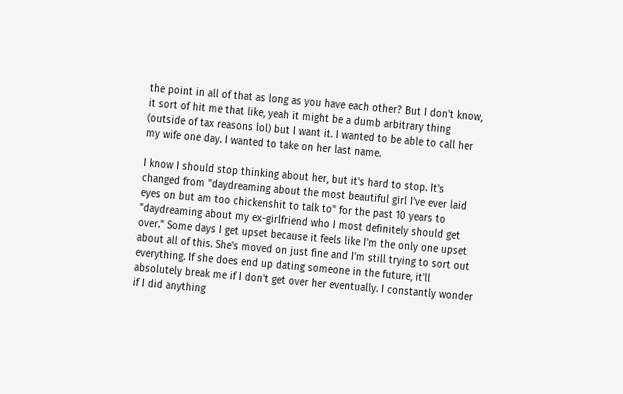the point in all of that as long as you have each other? But I don't know, it sort of hit me that like, yeah it might be a dumb arbitrary thing (outside of tax reasons lol) but I want it. I wanted to be able to call her my wife one day. I wanted to take on her last name.

I know I should stop thinking about her, but it's hard to stop. It's changed from "daydreaming about the most beautiful girl I've ever laid eyes on but am too chickenshit to talk to" for the past 10 years to "daydreaming about my ex-girlfriend who I most definitely should get over." Some days I get upset because it feels like I'm the only one upset about all of this. She's moved on just fine and I'm still trying to sort out everything. If she does end up dating someone in the future, it'll absolutely break me if I don't get over her eventually. I constantly wonder if I did anything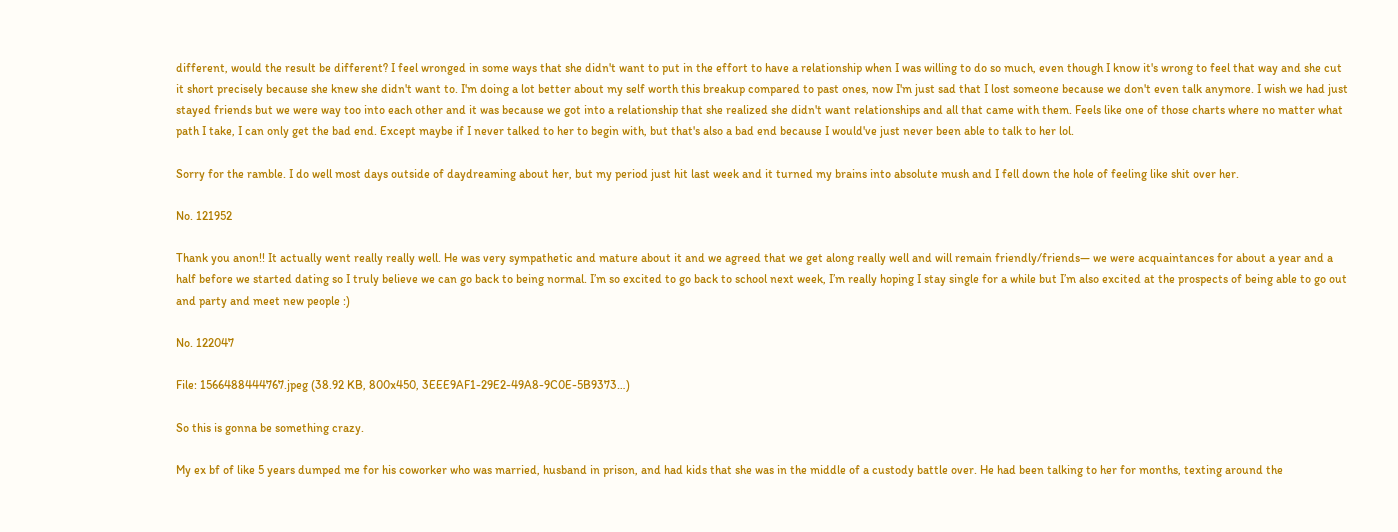different, would the result be different? I feel wronged in some ways that she didn't want to put in the effort to have a relationship when I was willing to do so much, even though I know it's wrong to feel that way and she cut it short precisely because she knew she didn't want to. I'm doing a lot better about my self worth this breakup compared to past ones, now I'm just sad that I lost someone because we don't even talk anymore. I wish we had just stayed friends but we were way too into each other and it was because we got into a relationship that she realized she didn't want relationships and all that came with them. Feels like one of those charts where no matter what path I take, I can only get the bad end. Except maybe if I never talked to her to begin with, but that's also a bad end because I would've just never been able to talk to her lol.

Sorry for the ramble. I do well most days outside of daydreaming about her, but my period just hit last week and it turned my brains into absolute mush and I fell down the hole of feeling like shit over her.

No. 121952

Thank you anon!! It actually went really really well. He was very sympathetic and mature about it and we agreed that we get along really well and will remain friendly/friends— we were acquaintances for about a year and a half before we started dating so I truly believe we can go back to being normal. I’m so excited to go back to school next week, I’m really hoping I stay single for a while but I’m also excited at the prospects of being able to go out and party and meet new people :)

No. 122047

File: 1566488444767.jpeg (38.92 KB, 800x450, 3EEE9AF1-29E2-49A8-9C0E-5B9373…)

So this is gonna be something crazy.

My ex bf of like 5 years dumped me for his coworker who was married, husband in prison, and had kids that she was in the middle of a custody battle over. He had been talking to her for months, texting around the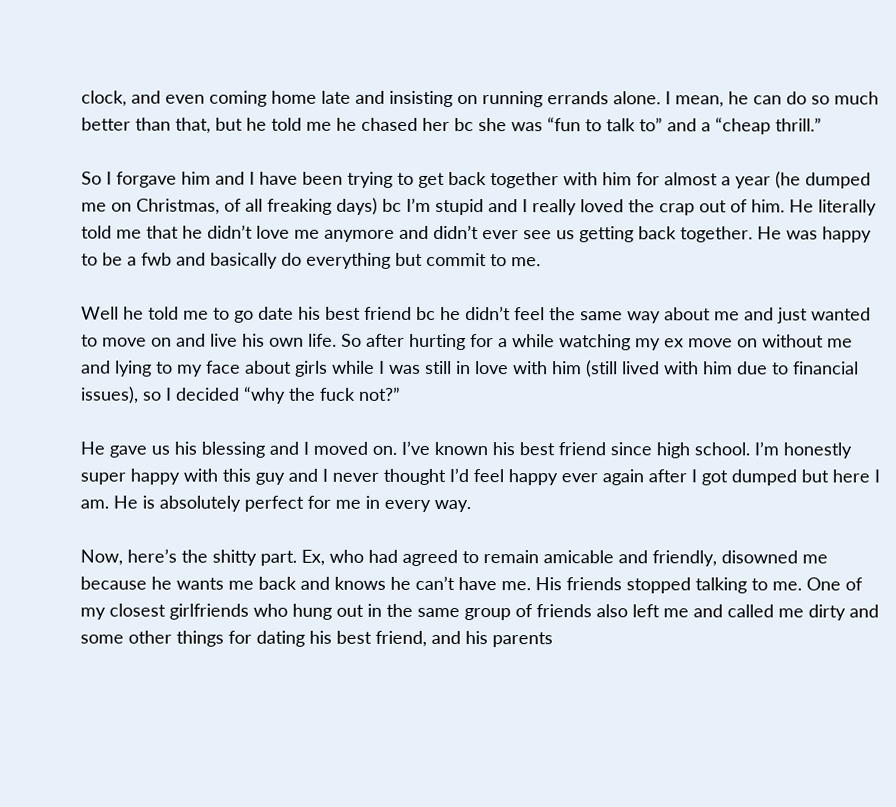clock, and even coming home late and insisting on running errands alone. I mean, he can do so much better than that, but he told me he chased her bc she was “fun to talk to” and a “cheap thrill.”

So I forgave him and I have been trying to get back together with him for almost a year (he dumped me on Christmas, of all freaking days) bc I’m stupid and I really loved the crap out of him. He literally told me that he didn’t love me anymore and didn’t ever see us getting back together. He was happy to be a fwb and basically do everything but commit to me.

Well he told me to go date his best friend bc he didn’t feel the same way about me and just wanted to move on and live his own life. So after hurting for a while watching my ex move on without me and lying to my face about girls while I was still in love with him (still lived with him due to financial issues), so I decided “why the fuck not?”

He gave us his blessing and I moved on. I’ve known his best friend since high school. I’m honestly super happy with this guy and I never thought I’d feel happy ever again after I got dumped but here I am. He is absolutely perfect for me in every way.

Now, here’s the shitty part. Ex, who had agreed to remain amicable and friendly, disowned me because he wants me back and knows he can’t have me. His friends stopped talking to me. One of my closest girlfriends who hung out in the same group of friends also left me and called me dirty and some other things for dating his best friend, and his parents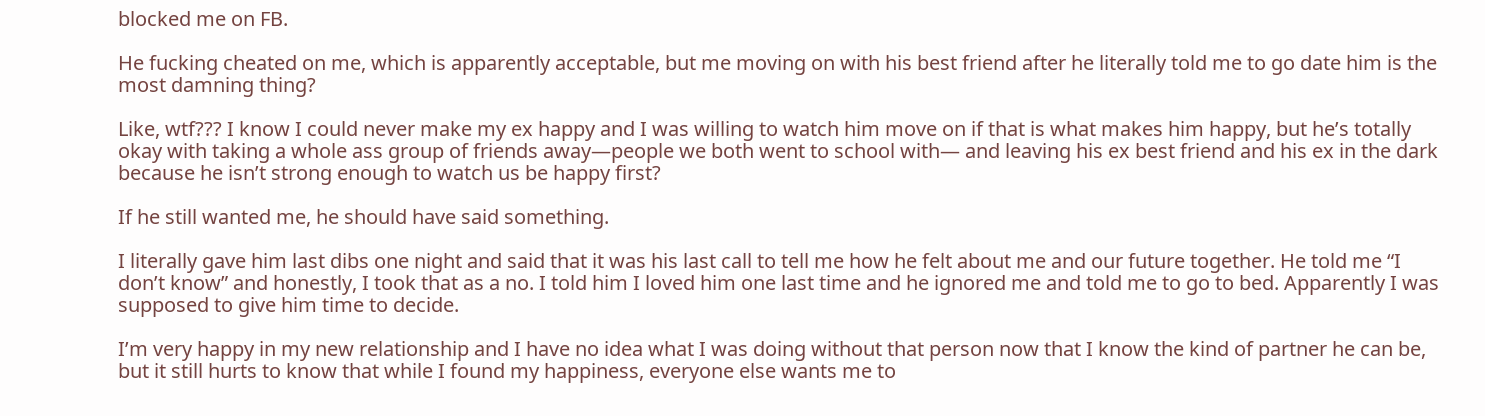blocked me on FB.

He fucking cheated on me, which is apparently acceptable, but me moving on with his best friend after he literally told me to go date him is the most damning thing?

Like, wtf??? I know I could never make my ex happy and I was willing to watch him move on if that is what makes him happy, but he’s totally okay with taking a whole ass group of friends away—people we both went to school with— and leaving his ex best friend and his ex in the dark because he isn’t strong enough to watch us be happy first?

If he still wanted me, he should have said something.

I literally gave him last dibs one night and said that it was his last call to tell me how he felt about me and our future together. He told me “I don’t know” and honestly, I took that as a no. I told him I loved him one last time and he ignored me and told me to go to bed. Apparently I was supposed to give him time to decide.

I’m very happy in my new relationship and I have no idea what I was doing without that person now that I know the kind of partner he can be, but it still hurts to know that while I found my happiness, everyone else wants me to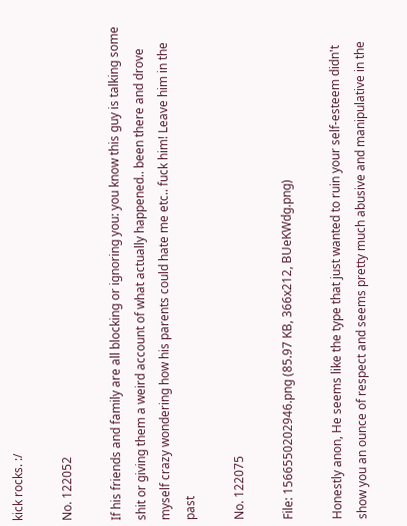kick rocks. :/

No. 122052

If his friends and family are all blocking or ignoring you: you know this guy is talking some shit or giving them a weird account of what actually happened.. been there and drove myself crazy wondering how his parents could hate me etc.. fuck him! Leave him in the past

No. 122075

File: 1566550202946.png (85.97 KB, 366x212, BUeKWdg.png)

Honestly anon, He seems like the type that just wanted to ruin your self-esteem didn't show you an ounce of respect and seems pretty much abusive and manipulative in the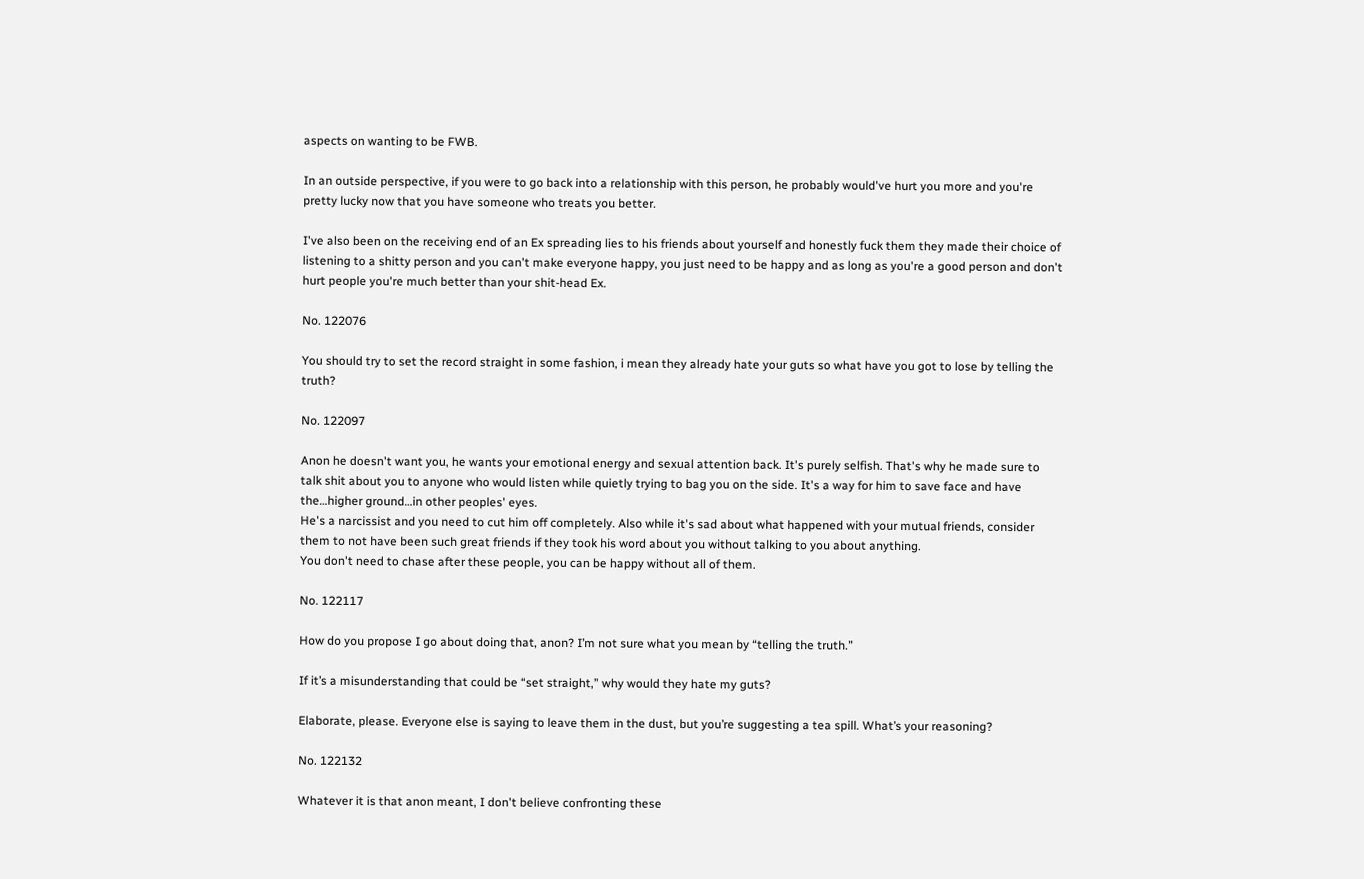aspects on wanting to be FWB.

In an outside perspective, if you were to go back into a relationship with this person, he probably would've hurt you more and you're pretty lucky now that you have someone who treats you better.

I've also been on the receiving end of an Ex spreading lies to his friends about yourself and honestly fuck them they made their choice of listening to a shitty person and you can't make everyone happy, you just need to be happy and as long as you're a good person and don't hurt people you're much better than your shit-head Ex.

No. 122076

You should try to set the record straight in some fashion, i mean they already hate your guts so what have you got to lose by telling the truth?

No. 122097

Anon he doesn't want you, he wants your emotional energy and sexual attention back. It's purely selfish. That's why he made sure to talk shit about you to anyone who would listen while quietly trying to bag you on the side. It's a way for him to save face and have the…higher ground…in other peoples' eyes.
He's a narcissist and you need to cut him off completely. Also while it's sad about what happened with your mutual friends, consider them to not have been such great friends if they took his word about you without talking to you about anything.
You don't need to chase after these people, you can be happy without all of them.

No. 122117

How do you propose I go about doing that, anon? I’m not sure what you mean by “telling the truth.”

If it’s a misunderstanding that could be “set straight,” why would they hate my guts?

Elaborate, please. Everyone else is saying to leave them in the dust, but you’re suggesting a tea spill. What’s your reasoning?

No. 122132

Whatever it is that anon meant, I don't believe confronting these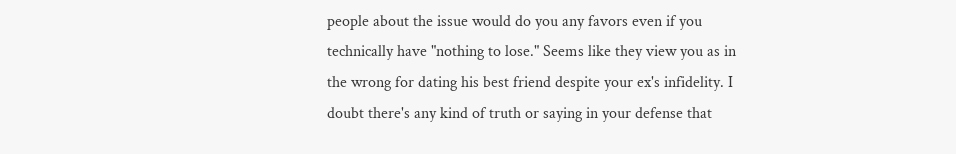people about the issue would do you any favors even if you technically have "nothing to lose." Seems like they view you as in the wrong for dating his best friend despite your ex's infidelity. I doubt there's any kind of truth or saying in your defense that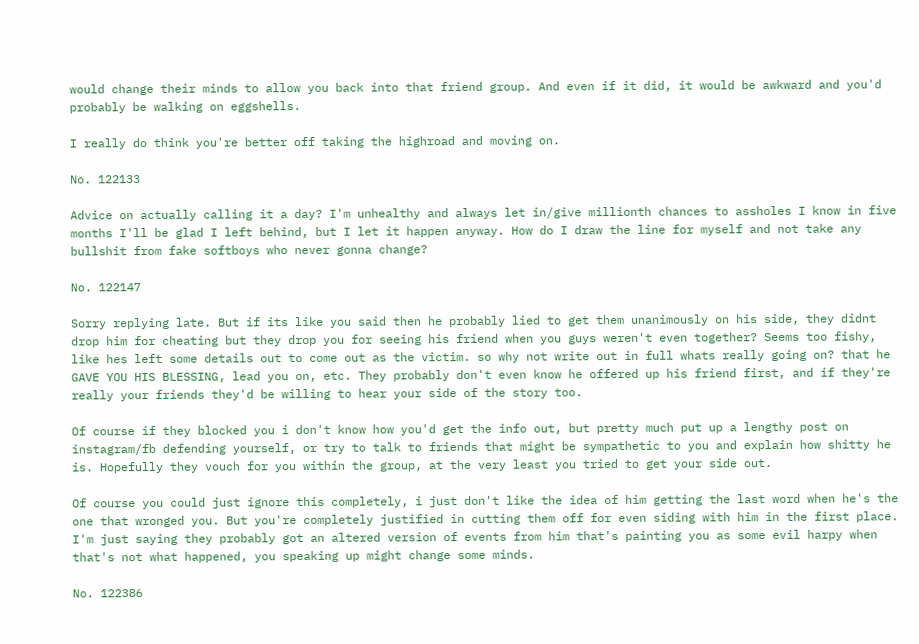would change their minds to allow you back into that friend group. And even if it did, it would be awkward and you'd probably be walking on eggshells.

I really do think you're better off taking the highroad and moving on.

No. 122133

Advice on actually calling it a day? I'm unhealthy and always let in/give millionth chances to assholes I know in five months I'll be glad I left behind, but I let it happen anyway. How do I draw the line for myself and not take any bullshit from fake softboys who never gonna change?

No. 122147

Sorry replying late. But if its like you said then he probably lied to get them unanimously on his side, they didnt drop him for cheating but they drop you for seeing his friend when you guys weren't even together? Seems too fishy, like hes left some details out to come out as the victim. so why not write out in full whats really going on? that he GAVE YOU HIS BLESSING, lead you on, etc. They probably don't even know he offered up his friend first, and if they're really your friends they'd be willing to hear your side of the story too.

Of course if they blocked you i don't know how you'd get the info out, but pretty much put up a lengthy post on instagram/fb defending yourself, or try to talk to friends that might be sympathetic to you and explain how shitty he is. Hopefully they vouch for you within the group, at the very least you tried to get your side out.

Of course you could just ignore this completely, i just don't like the idea of him getting the last word when he's the one that wronged you. But you're completely justified in cutting them off for even siding with him in the first place. I'm just saying they probably got an altered version of events from him that's painting you as some evil harpy when that's not what happened, you speaking up might change some minds.

No. 122386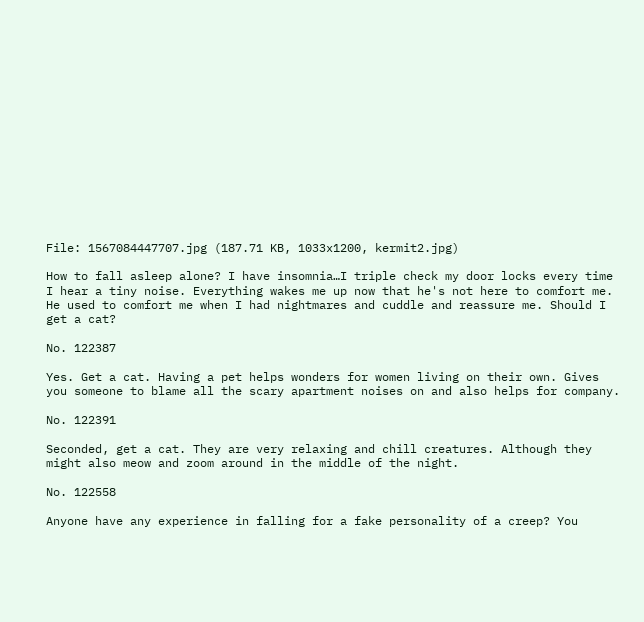File: 1567084447707.jpg (187.71 KB, 1033x1200, kermit2.jpg)

How to fall asleep alone? I have insomnia…I triple check my door locks every time I hear a tiny noise. Everything wakes me up now that he's not here to comfort me. He used to comfort me when I had nightmares and cuddle and reassure me. Should I get a cat?

No. 122387

Yes. Get a cat. Having a pet helps wonders for women living on their own. Gives you someone to blame all the scary apartment noises on and also helps for company.

No. 122391

Seconded, get a cat. They are very relaxing and chill creatures. Although they might also meow and zoom around in the middle of the night.

No. 122558

Anyone have any experience in falling for a fake personality of a creep? You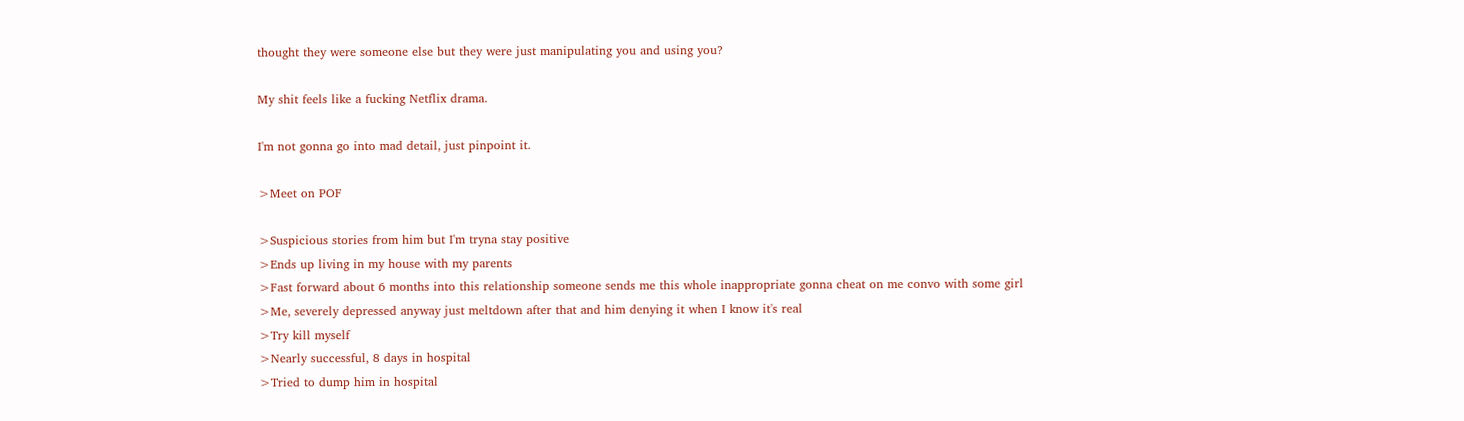thought they were someone else but they were just manipulating you and using you?

My shit feels like a fucking Netflix drama.

I'm not gonna go into mad detail, just pinpoint it.

>Meet on POF

>Suspicious stories from him but I'm tryna stay positive
>Ends up living in my house with my parents
>Fast forward about 6 months into this relationship someone sends me this whole inappropriate gonna cheat on me convo with some girl
>Me, severely depressed anyway just meltdown after that and him denying it when I know it's real
>Try kill myself
>Nearly successful, 8 days in hospital
>Tried to dump him in hospital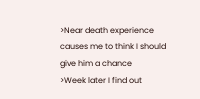>Near death experience causes me to think I should give him a chance
>Week later I find out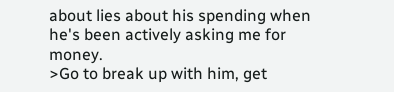about lies about his spending when he's been actively asking me for money.
>Go to break up with him, get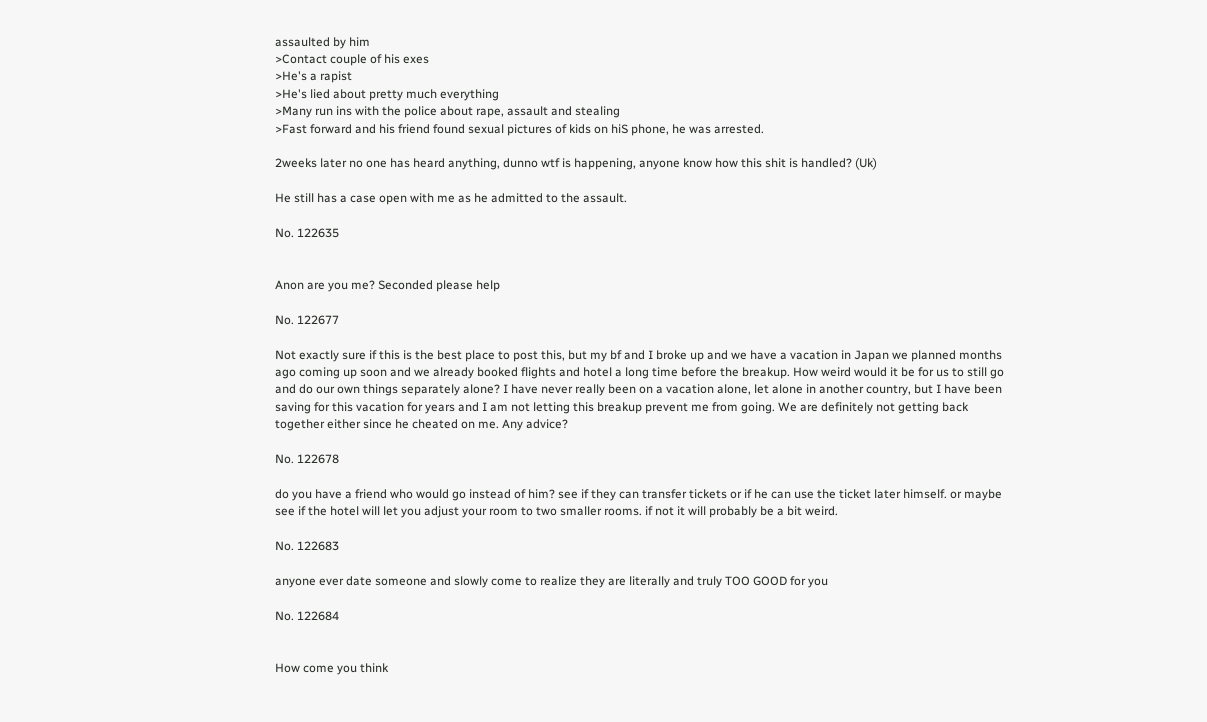assaulted by him
>Contact couple of his exes
>He's a rapist
>He's lied about pretty much everything
>Many run ins with the police about rape, assault and stealing
>Fast forward and his friend found sexual pictures of kids on hiS phone, he was arrested.

2weeks later no one has heard anything, dunno wtf is happening, anyone know how this shit is handled? (Uk)

He still has a case open with me as he admitted to the assault.

No. 122635


Anon are you me? Seconded please help

No. 122677

Not exactly sure if this is the best place to post this, but my bf and I broke up and we have a vacation in Japan we planned months ago coming up soon and we already booked flights and hotel a long time before the breakup. How weird would it be for us to still go and do our own things separately alone? I have never really been on a vacation alone, let alone in another country, but I have been saving for this vacation for years and I am not letting this breakup prevent me from going. We are definitely not getting back together either since he cheated on me. Any advice?

No. 122678

do you have a friend who would go instead of him? see if they can transfer tickets or if he can use the ticket later himself. or maybe see if the hotel will let you adjust your room to two smaller rooms. if not it will probably be a bit weird.

No. 122683

anyone ever date someone and slowly come to realize they are literally and truly TOO GOOD for you

No. 122684


How come you think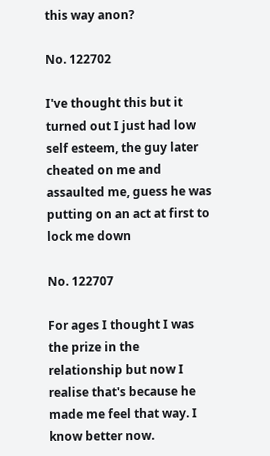this way anon?

No. 122702

I've thought this but it turned out I just had low self esteem, the guy later cheated on me and assaulted me, guess he was putting on an act at first to lock me down

No. 122707

For ages I thought I was the prize in the relationship but now I realise that's because he made me feel that way. I know better now.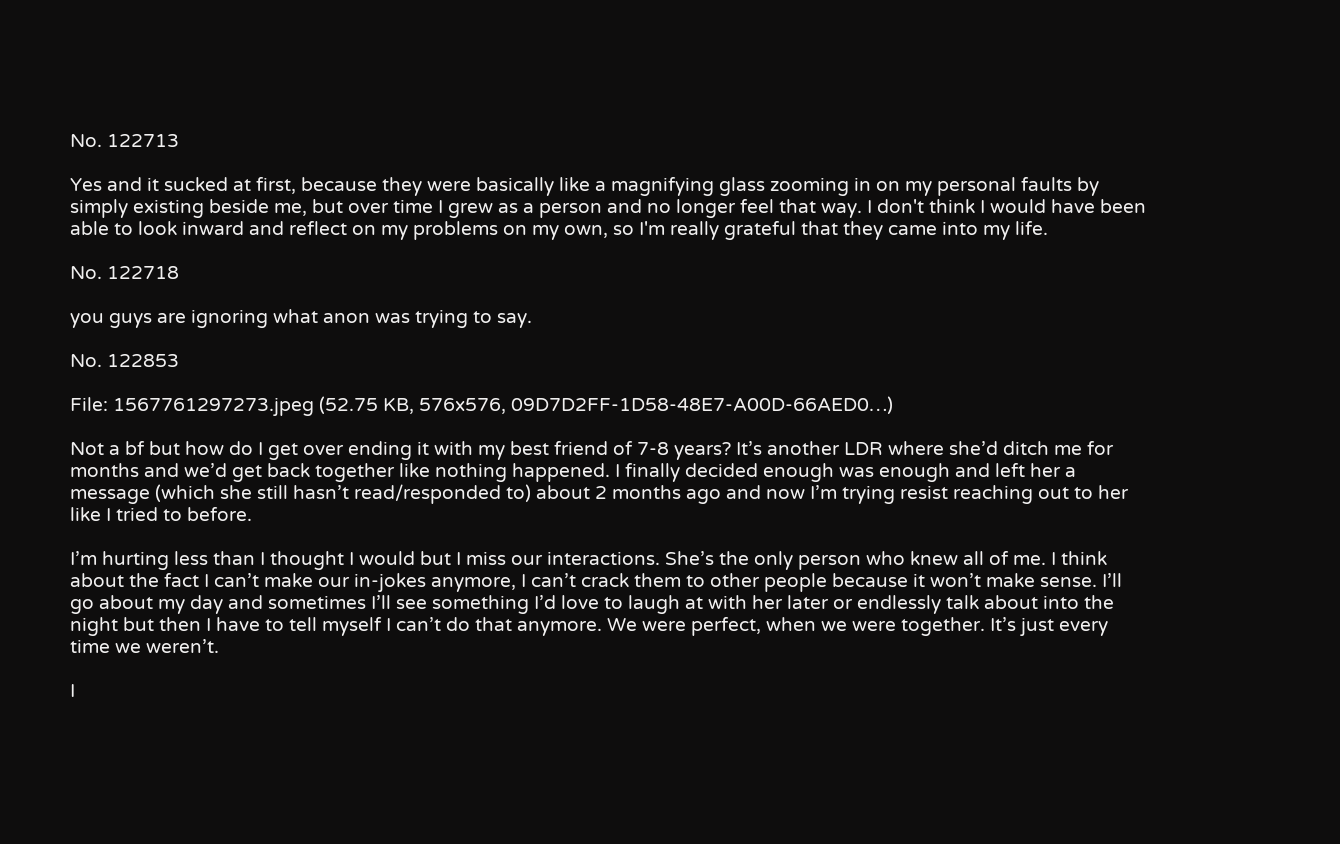No. 122713

Yes and it sucked at first, because they were basically like a magnifying glass zooming in on my personal faults by simply existing beside me, but over time I grew as a person and no longer feel that way. I don't think I would have been able to look inward and reflect on my problems on my own, so I'm really grateful that they came into my life.

No. 122718

you guys are ignoring what anon was trying to say.

No. 122853

File: 1567761297273.jpeg (52.75 KB, 576x576, 09D7D2FF-1D58-48E7-A00D-66AED0…)

Not a bf but how do I get over ending it with my best friend of 7-8 years? It’s another LDR where she’d ditch me for months and we’d get back together like nothing happened. I finally decided enough was enough and left her a message (which she still hasn’t read/responded to) about 2 months ago and now I’m trying resist reaching out to her like I tried to before.

I’m hurting less than I thought I would but I miss our interactions. She’s the only person who knew all of me. I think about the fact I can’t make our in-jokes anymore, I can’t crack them to other people because it won’t make sense. I’ll go about my day and sometimes I’ll see something I’d love to laugh at with her later or endlessly talk about into the night but then I have to tell myself I can’t do that anymore. We were perfect, when we were together. It’s just every time we weren’t.

I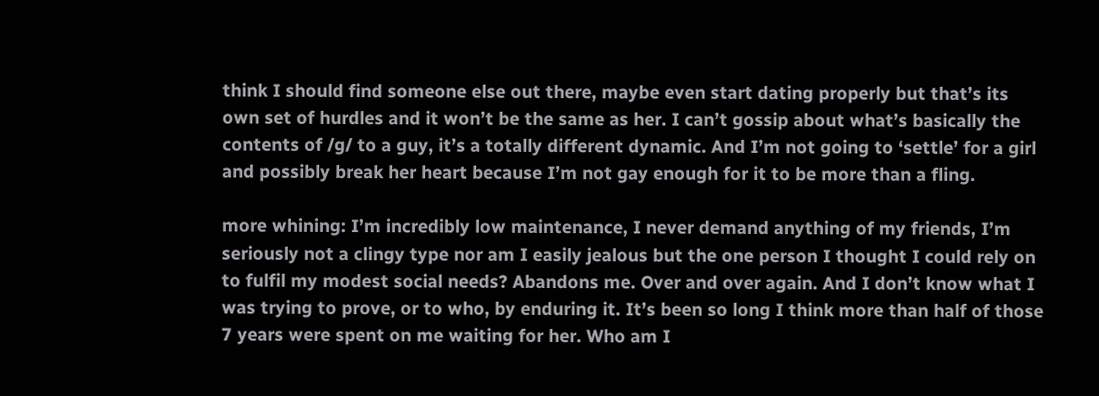think I should find someone else out there, maybe even start dating properly but that’s its own set of hurdles and it won’t be the same as her. I can’t gossip about what’s basically the contents of /g/ to a guy, it’s a totally different dynamic. And I’m not going to ‘settle’ for a girl and possibly break her heart because I’m not gay enough for it to be more than a fling.

more whining: I’m incredibly low maintenance, I never demand anything of my friends, I’m seriously not a clingy type nor am I easily jealous but the one person I thought I could rely on to fulfil my modest social needs? Abandons me. Over and over again. And I don’t know what I was trying to prove, or to who, by enduring it. It’s been so long I think more than half of those 7 years were spent on me waiting for her. Who am I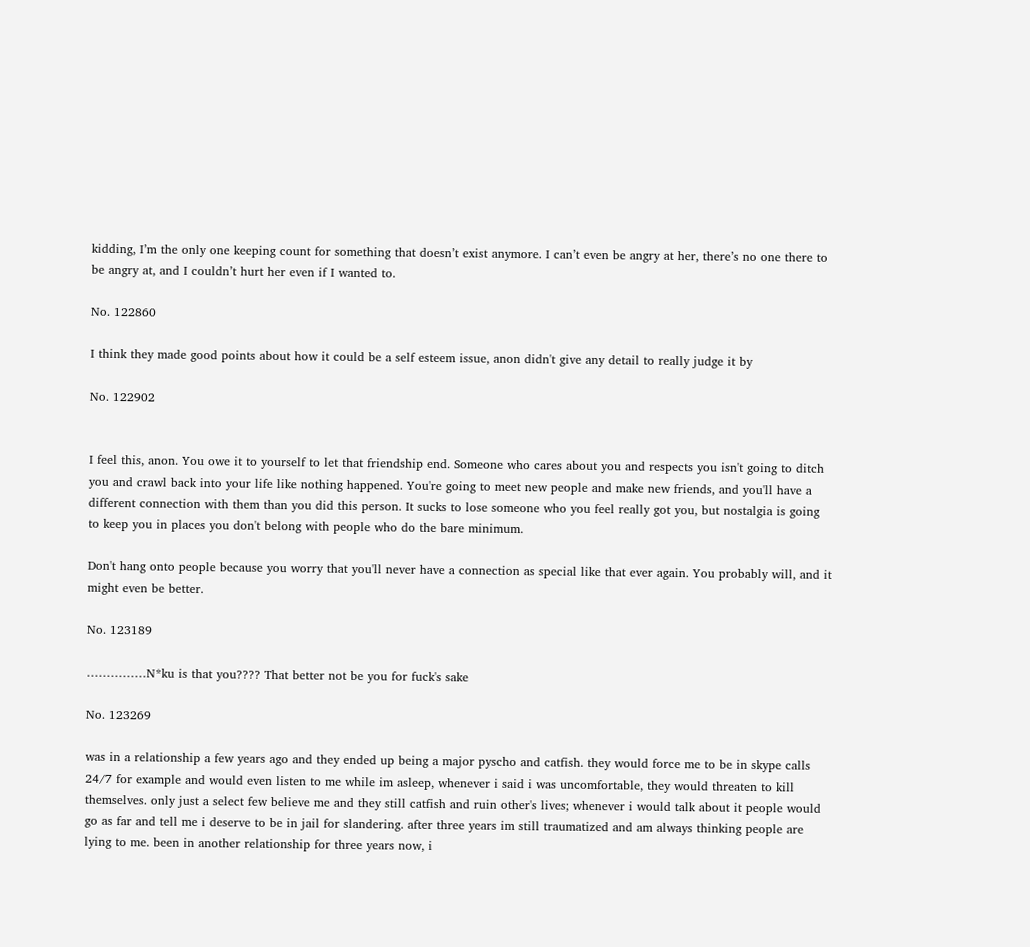kidding, I’m the only one keeping count for something that doesn’t exist anymore. I can’t even be angry at her, there’s no one there to be angry at, and I couldn’t hurt her even if I wanted to.

No. 122860

I think they made good points about how it could be a self esteem issue, anon didn't give any detail to really judge it by

No. 122902


I feel this, anon. You owe it to yourself to let that friendship end. Someone who cares about you and respects you isn't going to ditch you and crawl back into your life like nothing happened. You're going to meet new people and make new friends, and you'll have a different connection with them than you did this person. It sucks to lose someone who you feel really got you, but nostalgia is going to keep you in places you don't belong with people who do the bare minimum.

Don't hang onto people because you worry that you'll never have a connection as special like that ever again. You probably will, and it might even be better.

No. 123189

……………N*ku is that you???? That better not be you for fuck's sake

No. 123269

was in a relationship a few years ago and they ended up being a major pyscho and catfish. they would force me to be in skype calls 24/7 for example and would even listen to me while im asleep, whenever i said i was uncomfortable, they would threaten to kill themselves. only just a select few believe me and they still catfish and ruin other's lives; whenever i would talk about it people would go as far and tell me i deserve to be in jail for slandering. after three years im still traumatized and am always thinking people are lying to me. been in another relationship for three years now, i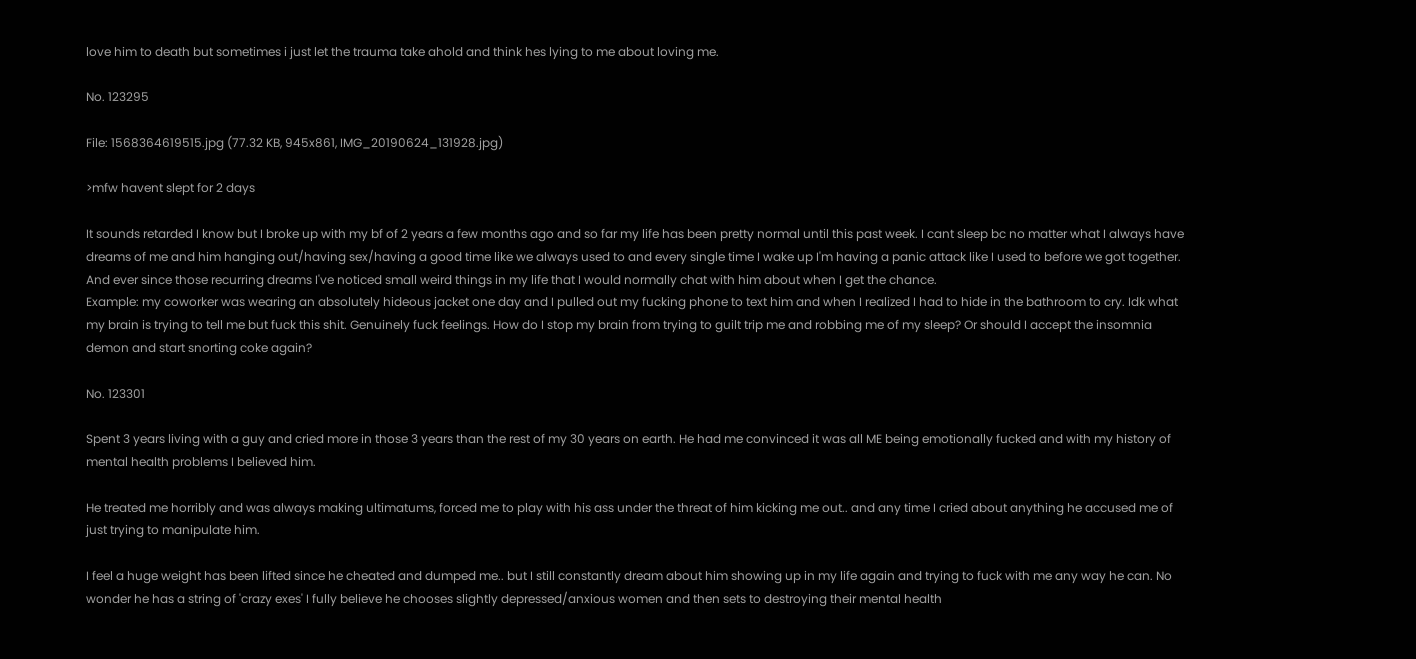love him to death but sometimes i just let the trauma take ahold and think hes lying to me about loving me.

No. 123295

File: 1568364619515.jpg (77.32 KB, 945x861, IMG_20190624_131928.jpg)

>mfw havent slept for 2 days

It sounds retarded I know but I broke up with my bf of 2 years a few months ago and so far my life has been pretty normal until this past week. I cant sleep bc no matter what I always have dreams of me and him hanging out/having sex/having a good time like we always used to and every single time I wake up I'm having a panic attack like I used to before we got together. And ever since those recurring dreams I've noticed small weird things in my life that I would normally chat with him about when I get the chance.
Example: my coworker was wearing an absolutely hideous jacket one day and I pulled out my fucking phone to text him and when I realized I had to hide in the bathroom to cry. Idk what my brain is trying to tell me but fuck this shit. Genuinely fuck feelings. How do I stop my brain from trying to guilt trip me and robbing me of my sleep? Or should I accept the insomnia demon and start snorting coke again?

No. 123301

Spent 3 years living with a guy and cried more in those 3 years than the rest of my 30 years on earth. He had me convinced it was all ME being emotionally fucked and with my history of mental health problems I believed him.

He treated me horribly and was always making ultimatums, forced me to play with his ass under the threat of him kicking me out.. and any time I cried about anything he accused me of just trying to manipulate him.

I feel a huge weight has been lifted since he cheated and dumped me.. but I still constantly dream about him showing up in my life again and trying to fuck with me any way he can. No wonder he has a string of 'crazy exes' I fully believe he chooses slightly depressed/anxious women and then sets to destroying their mental health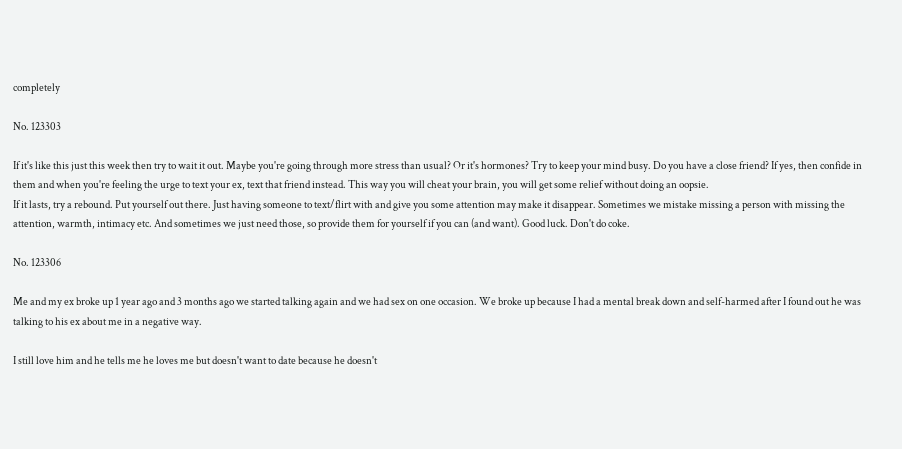completely

No. 123303

If it's like this just this week then try to wait it out. Maybe you're going through more stress than usual? Or it's hormones? Try to keep your mind busy. Do you have a close friend? If yes, then confide in them and when you're feeling the urge to text your ex, text that friend instead. This way you will cheat your brain, you will get some relief without doing an oopsie.
If it lasts, try a rebound. Put yourself out there. Just having someone to text/flirt with and give you some attention may make it disappear. Sometimes we mistake missing a person with missing the attention, warmth, intimacy etc. And sometimes we just need those, so provide them for yourself if you can (and want). Good luck. Don't do coke.

No. 123306

Me and my ex broke up 1 year ago and 3 months ago we started talking again and we had sex on one occasion. We broke up because I had a mental break down and self-harmed after I found out he was talking to his ex about me in a negative way.

I still love him and he tells me he loves me but doesn't want to date because he doesn't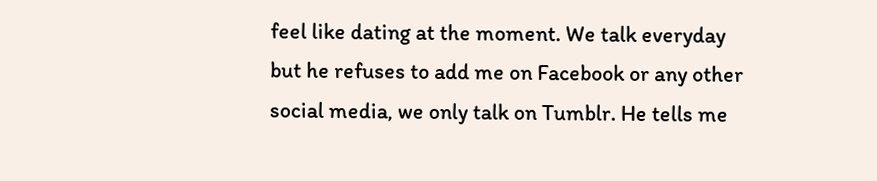feel like dating at the moment. We talk everyday but he refuses to add me on Facebook or any other social media, we only talk on Tumblr. He tells me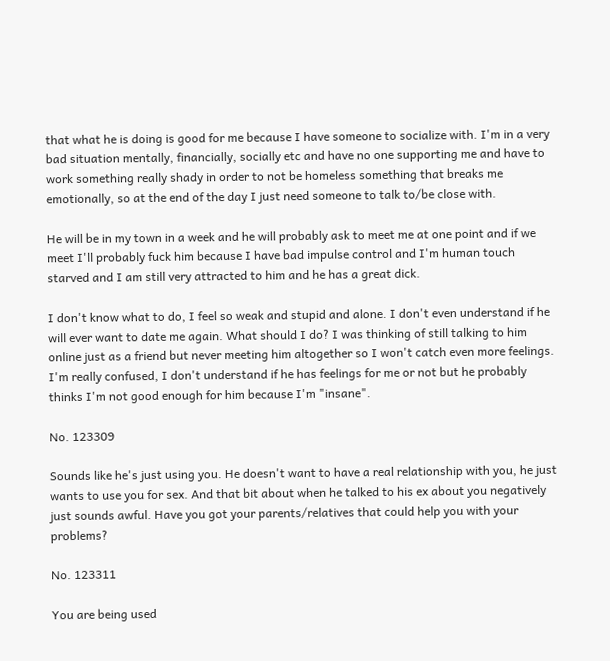that what he is doing is good for me because I have someone to socialize with. I'm in a very bad situation mentally, financially, socially etc and have no one supporting me and have to work something really shady in order to not be homeless something that breaks me emotionally, so at the end of the day I just need someone to talk to/be close with.

He will be in my town in a week and he will probably ask to meet me at one point and if we meet I'll probably fuck him because I have bad impulse control and I'm human touch starved and I am still very attracted to him and he has a great dick.

I don't know what to do, I feel so weak and stupid and alone. I don't even understand if he will ever want to date me again. What should I do? I was thinking of still talking to him online just as a friend but never meeting him altogether so I won't catch even more feelings. I'm really confused, I don't understand if he has feelings for me or not but he probably thinks I'm not good enough for him because I'm "insane".

No. 123309

Sounds like he's just using you. He doesn't want to have a real relationship with you, he just wants to use you for sex. And that bit about when he talked to his ex about you negatively just sounds awful. Have you got your parents/relatives that could help you with your problems?

No. 123311

You are being used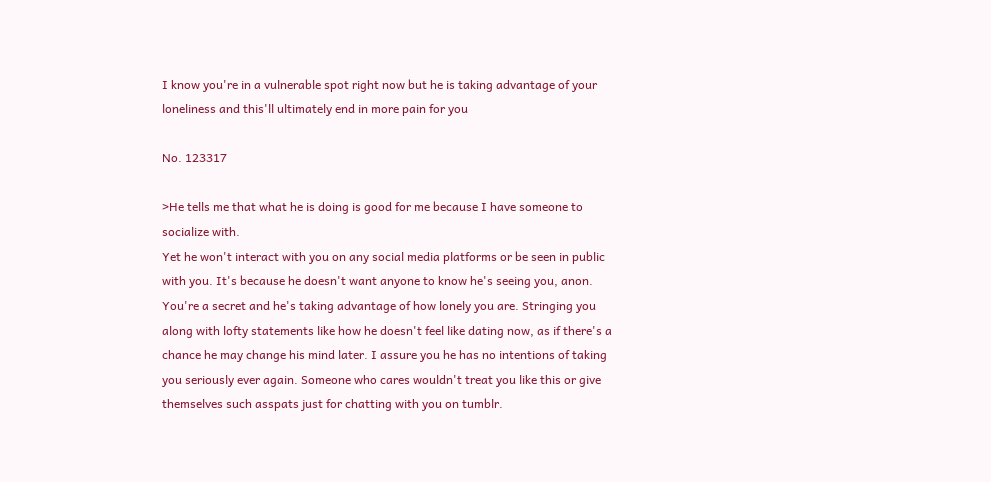I know you're in a vulnerable spot right now but he is taking advantage of your loneliness and this'll ultimately end in more pain for you

No. 123317

>He tells me that what he is doing is good for me because I have someone to socialize with.
Yet he won't interact with you on any social media platforms or be seen in public with you. It's because he doesn't want anyone to know he's seeing you, anon. You're a secret and he's taking advantage of how lonely you are. Stringing you along with lofty statements like how he doesn't feel like dating now, as if there's a chance he may change his mind later. I assure you he has no intentions of taking you seriously ever again. Someone who cares wouldn't treat you like this or give themselves such asspats just for chatting with you on tumblr.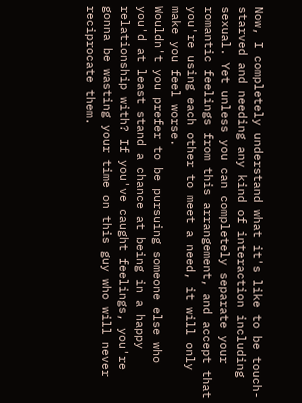Now, I completely understand what it's like to be touch-starved and needing any kind of interaction including sexual. Yet unless you can completely separate your romantic feelings from this arrangement, and accept that you're using each other to meet a need, it will only make you feel worse.
Wouldn't you prefer to be pursuing someone else who you'd at least stand a chance at being in a happy relationship with? If you've caught feelings, you're gonna be wasting your time on this guy who will never reciprocate them.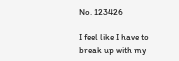No. 123426

I feel like I have to break up with my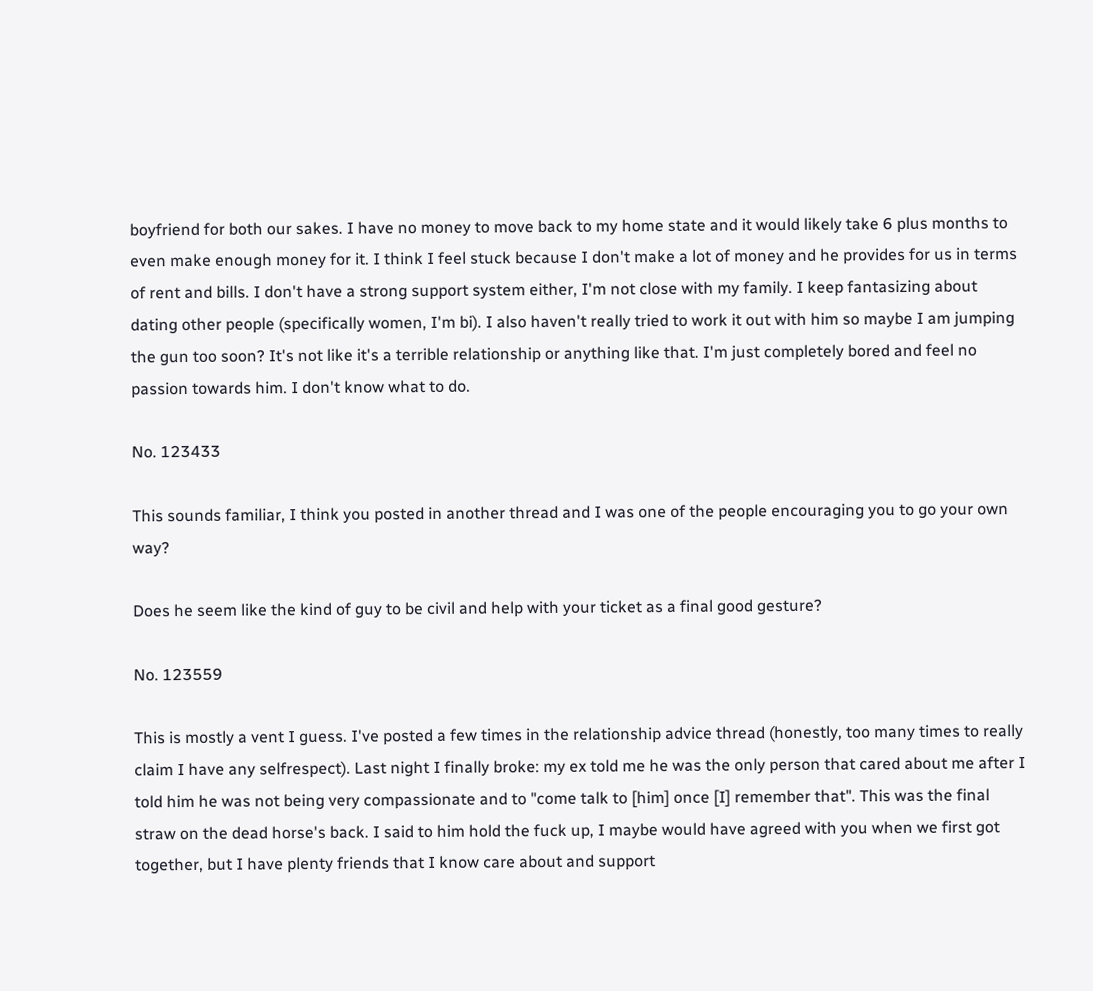boyfriend for both our sakes. I have no money to move back to my home state and it would likely take 6 plus months to even make enough money for it. I think I feel stuck because I don't make a lot of money and he provides for us in terms of rent and bills. I don't have a strong support system either, I'm not close with my family. I keep fantasizing about dating other people (specifically women, I'm bi). I also haven't really tried to work it out with him so maybe I am jumping the gun too soon? It's not like it's a terrible relationship or anything like that. I'm just completely bored and feel no passion towards him. I don't know what to do.

No. 123433

This sounds familiar, I think you posted in another thread and I was one of the people encouraging you to go your own way?

Does he seem like the kind of guy to be civil and help with your ticket as a final good gesture?

No. 123559

This is mostly a vent I guess. I've posted a few times in the relationship advice thread (honestly, too many times to really claim I have any selfrespect). Last night I finally broke: my ex told me he was the only person that cared about me after I told him he was not being very compassionate and to "come talk to [him] once [I] remember that". This was the final straw on the dead horse's back. I said to him hold the fuck up, I maybe would have agreed with you when we first got together, but I have plenty friends that I know care about and support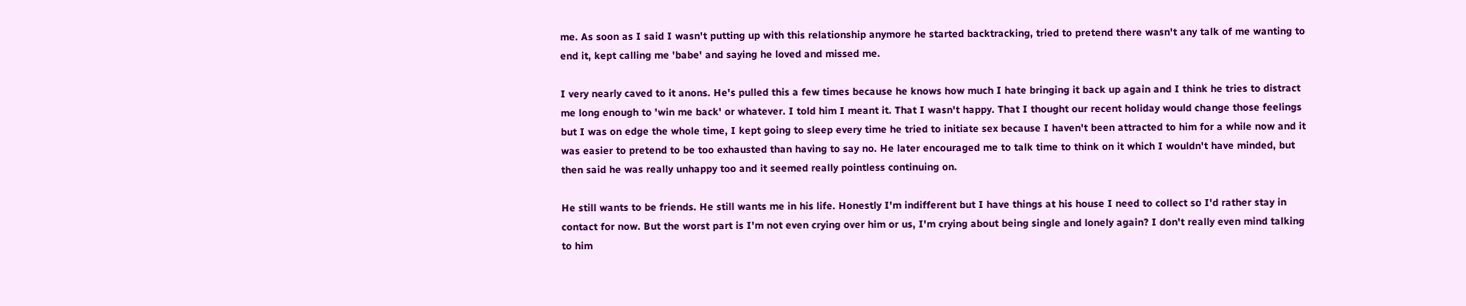me. As soon as I said I wasn't putting up with this relationship anymore he started backtracking, tried to pretend there wasn't any talk of me wanting to end it, kept calling me 'babe' and saying he loved and missed me.

I very nearly caved to it anons. He's pulled this a few times because he knows how much I hate bringing it back up again and I think he tries to distract me long enough to 'win me back' or whatever. I told him I meant it. That I wasn't happy. That I thought our recent holiday would change those feelings but I was on edge the whole time, I kept going to sleep every time he tried to initiate sex because I haven't been attracted to him for a while now and it was easier to pretend to be too exhausted than having to say no. He later encouraged me to talk time to think on it which I wouldn't have minded, but then said he was really unhappy too and it seemed really pointless continuing on.

He still wants to be friends. He still wants me in his life. Honestly I'm indifferent but I have things at his house I need to collect so I'd rather stay in contact for now. But the worst part is I'm not even crying over him or us, I'm crying about being single and lonely again? I don't really even mind talking to him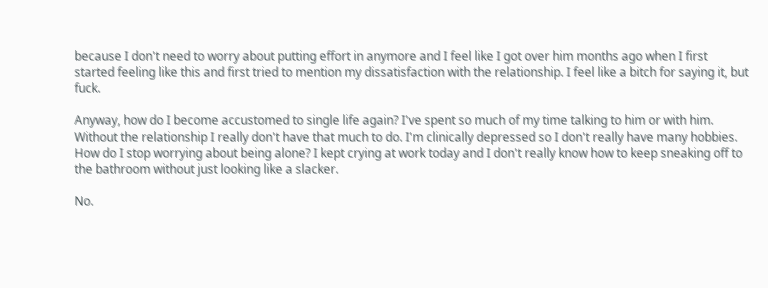because I don't need to worry about putting effort in anymore and I feel like I got over him months ago when I first started feeling like this and first tried to mention my dissatisfaction with the relationship. I feel like a bitch for saying it, but fuck.

Anyway, how do I become accustomed to single life again? I've spent so much of my time talking to him or with him. Without the relationship I really don't have that much to do. I'm clinically depressed so I don't really have many hobbies. How do I stop worrying about being alone? I kept crying at work today and I don't really know how to keep sneaking off to the bathroom without just looking like a slacker.

No.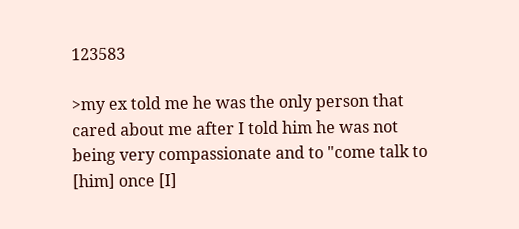123583

>my ex told me he was the only person that cared about me after I told him he was not being very compassionate and to "come talk to [him] once [I]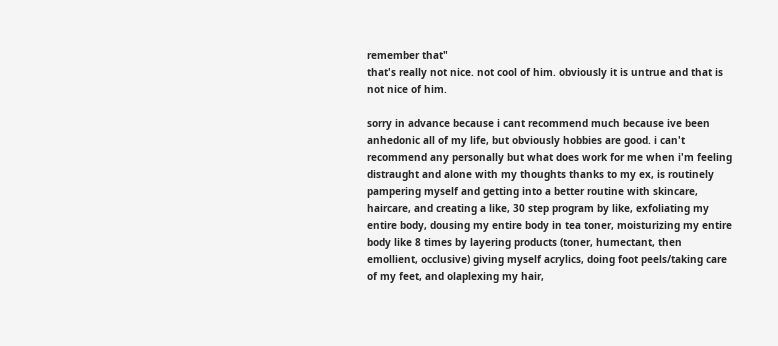remember that"
that's really not nice. not cool of him. obviously it is untrue and that is not nice of him.

sorry in advance because i cant recommend much because ive been anhedonic all of my life, but obviously hobbies are good. i can't recommend any personally but what does work for me when i'm feeling distraught and alone with my thoughts thanks to my ex, is routinely pampering myself and getting into a better routine with skincare, haircare, and creating a like, 30 step program by like, exfoliating my entire body, dousing my entire body in tea toner, moisturizing my entire body like 8 times by layering products (toner, humectant, then emollient, occlusive) giving myself acrylics, doing foot peels/taking care of my feet, and olaplexing my hair,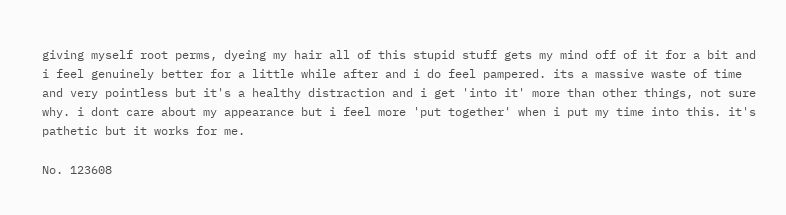giving myself root perms, dyeing my hair all of this stupid stuff gets my mind off of it for a bit and i feel genuinely better for a little while after and i do feel pampered. its a massive waste of time and very pointless but it's a healthy distraction and i get 'into it' more than other things, not sure why. i dont care about my appearance but i feel more 'put together' when i put my time into this. it's pathetic but it works for me.

No. 123608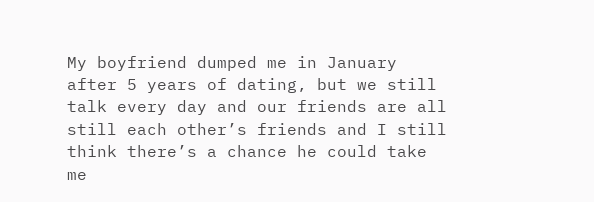My boyfriend dumped me in January after 5 years of dating, but we still talk every day and our friends are all still each other’s friends and I still think there’s a chance he could take me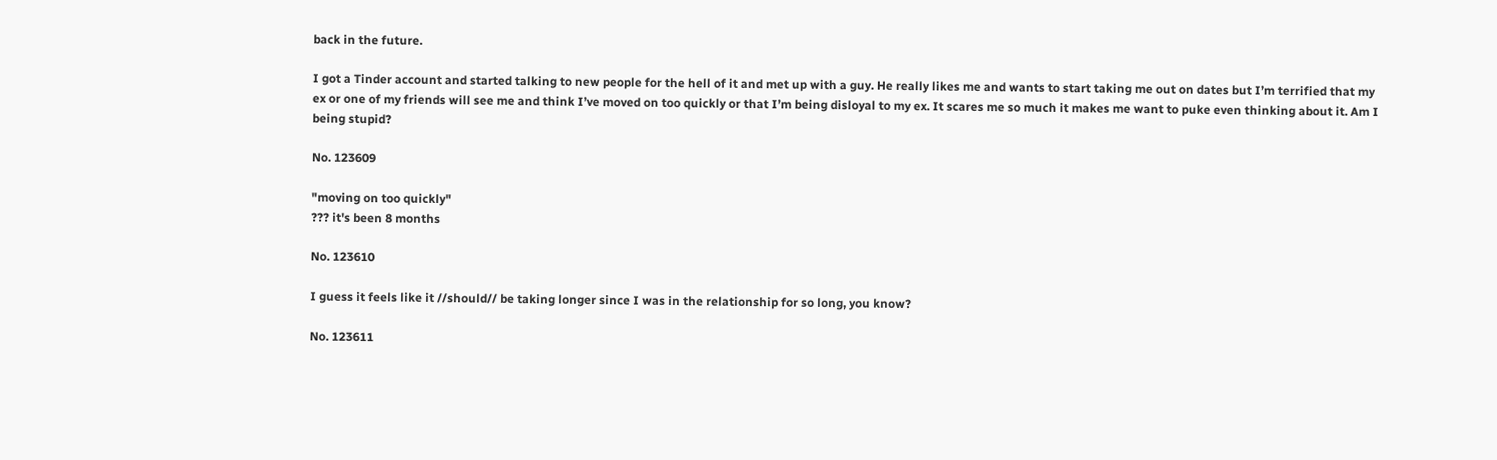back in the future.

I got a Tinder account and started talking to new people for the hell of it and met up with a guy. He really likes me and wants to start taking me out on dates but I’m terrified that my ex or one of my friends will see me and think I’ve moved on too quickly or that I’m being disloyal to my ex. It scares me so much it makes me want to puke even thinking about it. Am I being stupid?

No. 123609

"moving on too quickly"
??? it's been 8 months

No. 123610

I guess it feels like it //should// be taking longer since I was in the relationship for so long, you know?

No. 123611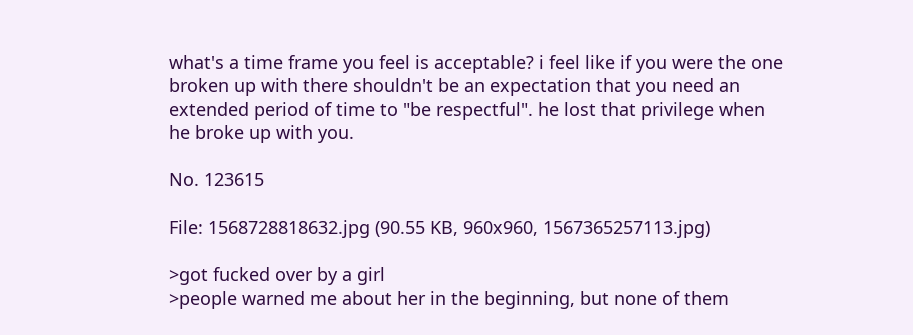what's a time frame you feel is acceptable? i feel like if you were the one broken up with there shouldn't be an expectation that you need an extended period of time to "be respectful". he lost that privilege when he broke up with you.

No. 123615

File: 1568728818632.jpg (90.55 KB, 960x960, 1567365257113.jpg)

>got fucked over by a girl
>people warned me about her in the beginning, but none of them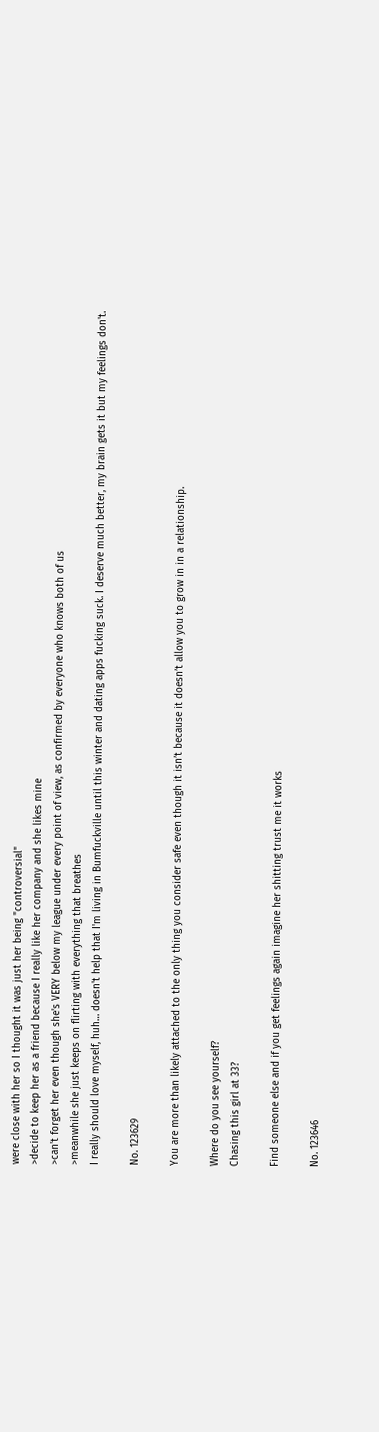were close with her so I thought it was just her being "controversial"
>decide to keep her as a friend because I really like her company and she likes mine
>can't forget her even though she's VERY below my league under every point of view, as confirmed by everyone who knows both of us
>meanwhile she just keeps on flirting with everything that breathes
I really should love myself, huh… doesn't help that I'm living in Bumfuckville until this winter and dating apps fucking suck. I deserve much better, my brain gets it but my feelings don't.

No. 123629

You are more than likely attached to the only thing you consider safe even though it isn’t because it doesn’t allow you to grow in in a relationship.

Where do you see yourself?
Chasing this girl at 33?

Find someone else and if you get feelings again imagine her shitting trust me it works

No. 123646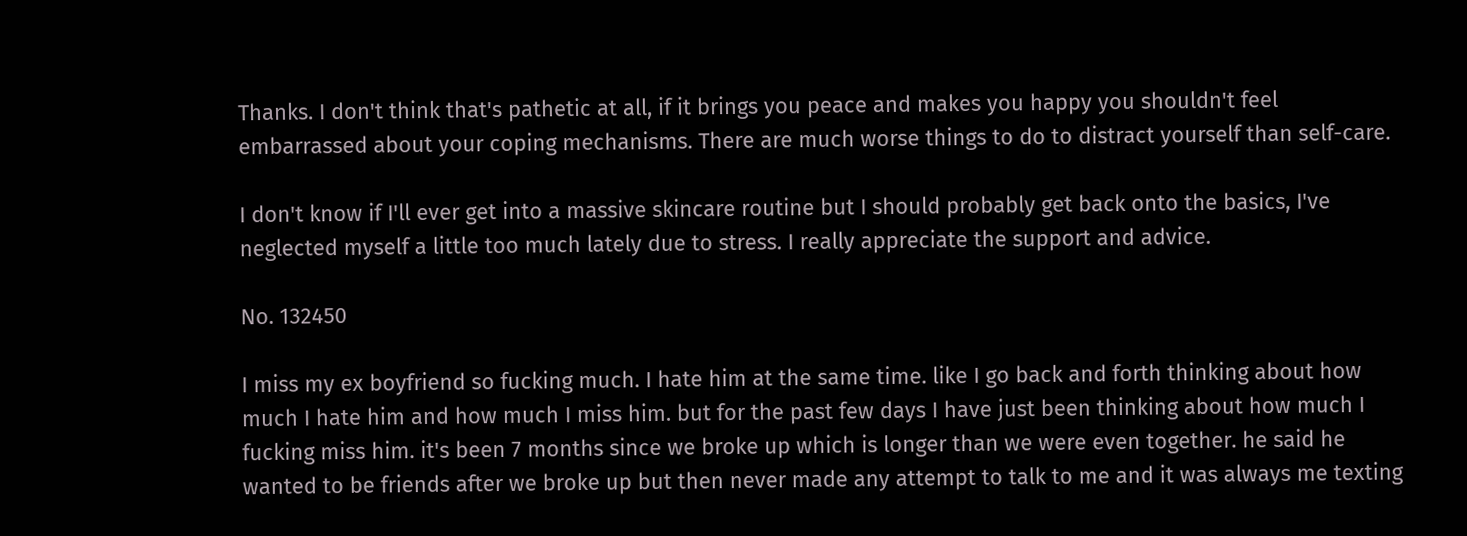Thanks. I don't think that's pathetic at all, if it brings you peace and makes you happy you shouldn't feel embarrassed about your coping mechanisms. There are much worse things to do to distract yourself than self-care.

I don't know if I'll ever get into a massive skincare routine but I should probably get back onto the basics, I've neglected myself a little too much lately due to stress. I really appreciate the support and advice.

No. 132450

I miss my ex boyfriend so fucking much. I hate him at the same time. like I go back and forth thinking about how much I hate him and how much I miss him. but for the past few days I have just been thinking about how much I fucking miss him. it's been 7 months since we broke up which is longer than we were even together. he said he wanted to be friends after we broke up but then never made any attempt to talk to me and it was always me texting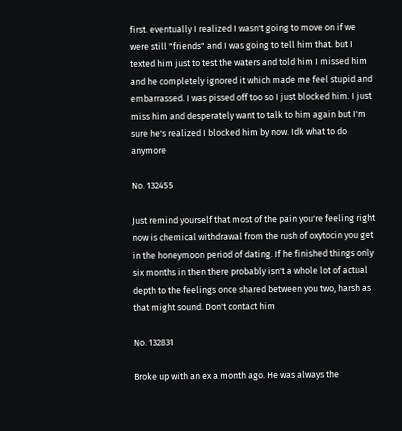first. eventually I realized I wasn't going to move on if we were still "friends" and I was going to tell him that. but I texted him just to test the waters and told him I missed him and he completely ignored it which made me feel stupid and embarrassed. I was pissed off too so I just blocked him. I just miss him and desperately want to talk to him again but I'm sure he's realized I blocked him by now. Idk what to do anymore

No. 132455

Just remind yourself that most of the pain you're feeling right now is chemical withdrawal from the rush of oxytocin you get in the honeymoon period of dating. If he finished things only six months in then there probably isn't a whole lot of actual depth to the feelings once shared between you two, harsh as that might sound. Don't contact him

No. 132831

Broke up with an ex a month ago. He was always the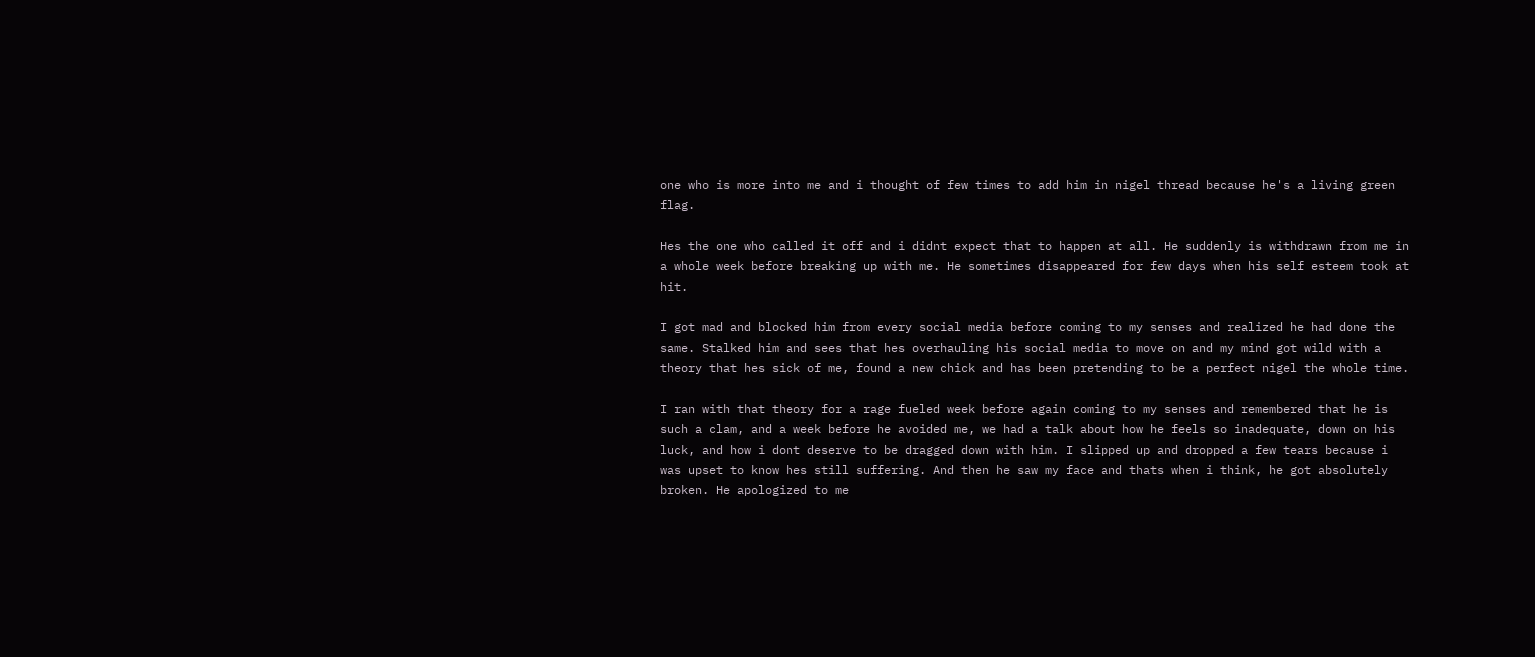one who is more into me and i thought of few times to add him in nigel thread because he's a living green flag.

Hes the one who called it off and i didnt expect that to happen at all. He suddenly is withdrawn from me in a whole week before breaking up with me. He sometimes disappeared for few days when his self esteem took at hit.

I got mad and blocked him from every social media before coming to my senses and realized he had done the same. Stalked him and sees that hes overhauling his social media to move on and my mind got wild with a theory that hes sick of me, found a new chick and has been pretending to be a perfect nigel the whole time.

I ran with that theory for a rage fueled week before again coming to my senses and remembered that he is such a clam, and a week before he avoided me, we had a talk about how he feels so inadequate, down on his luck, and how i dont deserve to be dragged down with him. I slipped up and dropped a few tears because i was upset to know hes still suffering. And then he saw my face and thats when i think, he got absolutely broken. He apologized to me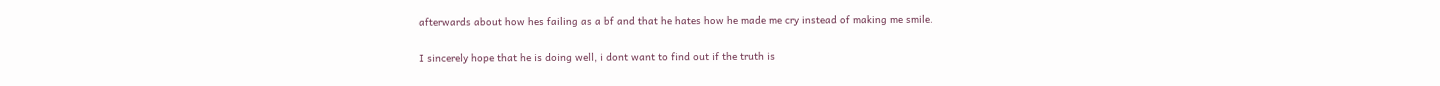afterwards about how hes failing as a bf and that he hates how he made me cry instead of making me smile.

I sincerely hope that he is doing well, i dont want to find out if the truth is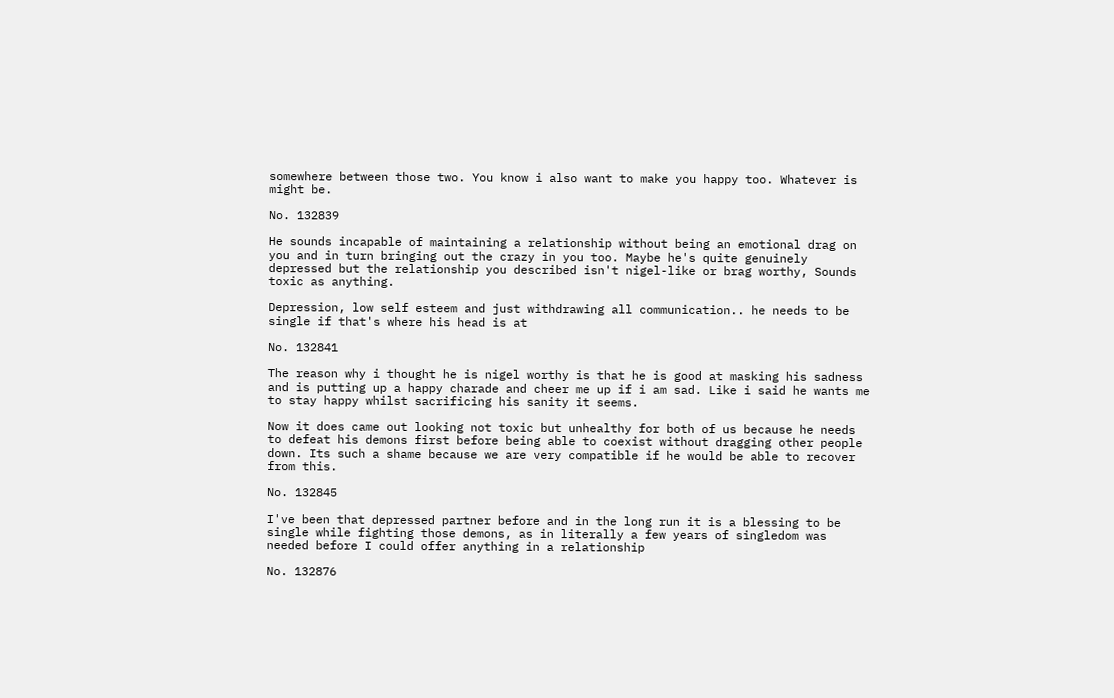somewhere between those two. You know i also want to make you happy too. Whatever is might be.

No. 132839

He sounds incapable of maintaining a relationship without being an emotional drag on you and in turn bringing out the crazy in you too. Maybe he's quite genuinely depressed but the relationship you described isn't nigel-like or brag worthy, Sounds toxic as anything.

Depression, low self esteem and just withdrawing all communication.. he needs to be single if that's where his head is at

No. 132841

The reason why i thought he is nigel worthy is that he is good at masking his sadness and is putting up a happy charade and cheer me up if i am sad. Like i said he wants me to stay happy whilst sacrificing his sanity it seems.

Now it does came out looking not toxic but unhealthy for both of us because he needs to defeat his demons first before being able to coexist without dragging other people down. Its such a shame because we are very compatible if he would be able to recover from this.

No. 132845

I've been that depressed partner before and in the long run it is a blessing to be single while fighting those demons, as in literally a few years of singledom was needed before I could offer anything in a relationship

No. 132876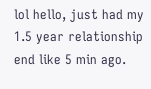lol hello, just had my 1.5 year relationship end like 5 min ago.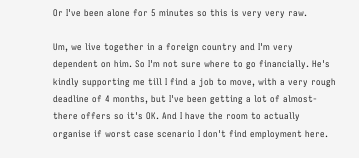Or I've been alone for 5 minutes so this is very very raw.

Um, we live together in a foreign country and I'm very dependent on him. So I'm not sure where to go financially. He's kindly supporting me till I find a job to move, with a very rough deadline of 4 months, but I've been getting a lot of almost-there offers so it's OK. And I have the room to actually organise if worst case scenario I don't find employment here.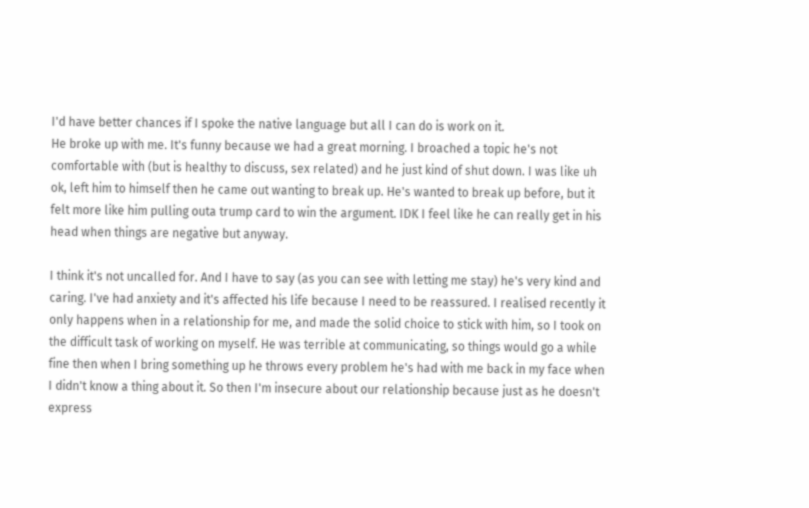I'd have better chances if I spoke the native language but all I can do is work on it.
He broke up with me. It's funny because we had a great morning. I broached a topic he's not comfortable with (but is healthy to discuss, sex related) and he just kind of shut down. I was like uh ok, left him to himself then he came out wanting to break up. He's wanted to break up before, but it felt more like him pulling outa trump card to win the argument. IDK I feel like he can really get in his head when things are negative but anyway.

I think it's not uncalled for. And I have to say (as you can see with letting me stay) he's very kind and caring. I've had anxiety and it's affected his life because I need to be reassured. I realised recently it only happens when in a relationship for me, and made the solid choice to stick with him, so I took on the difficult task of working on myself. He was terrible at communicating, so things would go a while fine then when I bring something up he throws every problem he's had with me back in my face when I didn't know a thing about it. So then I'm insecure about our relationship because just as he doesn't express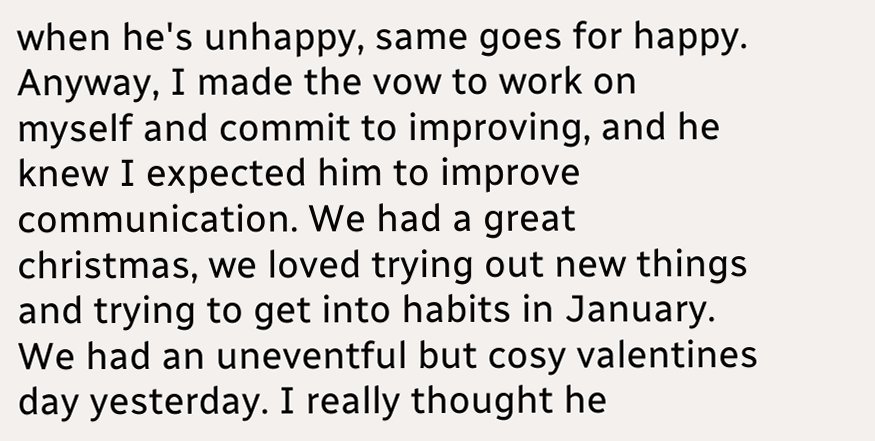when he's unhappy, same goes for happy. Anyway, I made the vow to work on myself and commit to improving, and he knew I expected him to improve communication. We had a great christmas, we loved trying out new things and trying to get into habits in January. We had an uneventful but cosy valentines day yesterday. I really thought he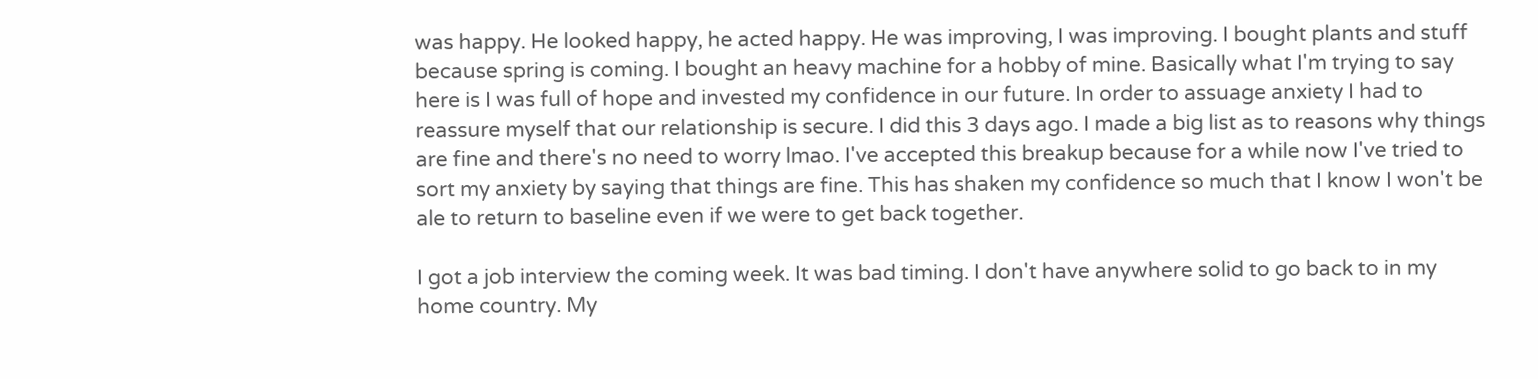was happy. He looked happy, he acted happy. He was improving, I was improving. I bought plants and stuff because spring is coming. I bought an heavy machine for a hobby of mine. Basically what I'm trying to say here is I was full of hope and invested my confidence in our future. In order to assuage anxiety I had to reassure myself that our relationship is secure. I did this 3 days ago. I made a big list as to reasons why things are fine and there's no need to worry lmao. I've accepted this breakup because for a while now I've tried to sort my anxiety by saying that things are fine. This has shaken my confidence so much that I know I won't be ale to return to baseline even if we were to get back together.

I got a job interview the coming week. It was bad timing. I don't have anywhere solid to go back to in my home country. My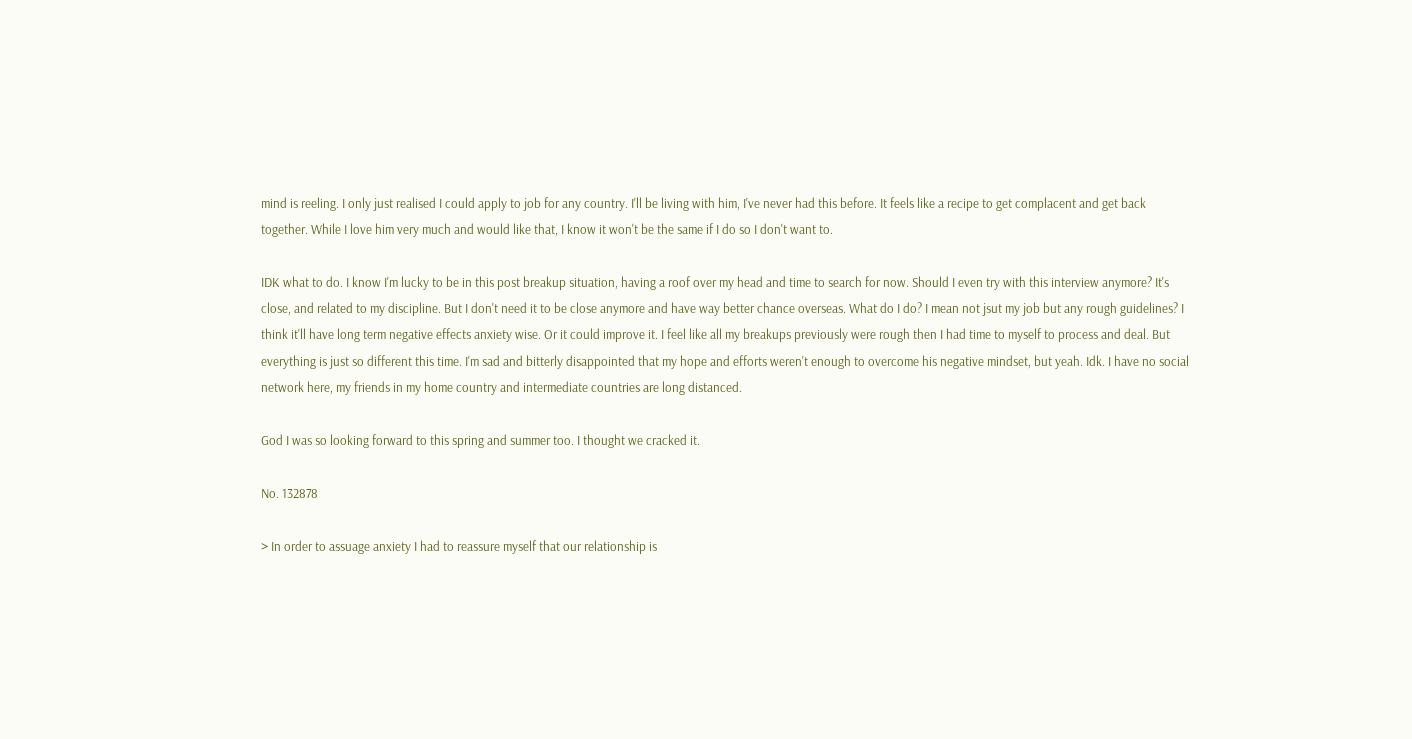mind is reeling. I only just realised I could apply to job for any country. I'll be living with him, I've never had this before. It feels like a recipe to get complacent and get back together. While I love him very much and would like that, I know it won't be the same if I do so I don't want to.

IDK what to do. I know I'm lucky to be in this post breakup situation, having a roof over my head and time to search for now. Should I even try with this interview anymore? It's close, and related to my discipline. But I don't need it to be close anymore and have way better chance overseas. What do I do? I mean not jsut my job but any rough guidelines? I think it'll have long term negative effects anxiety wise. Or it could improve it. I feel like all my breakups previously were rough then I had time to myself to process and deal. But everything is just so different this time. I'm sad and bitterly disappointed that my hope and efforts weren't enough to overcome his negative mindset, but yeah. Idk. I have no social network here, my friends in my home country and intermediate countries are long distanced.

God I was so looking forward to this spring and summer too. I thought we cracked it.

No. 132878

> In order to assuage anxiety I had to reassure myself that our relationship is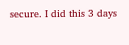secure. I did this 3 days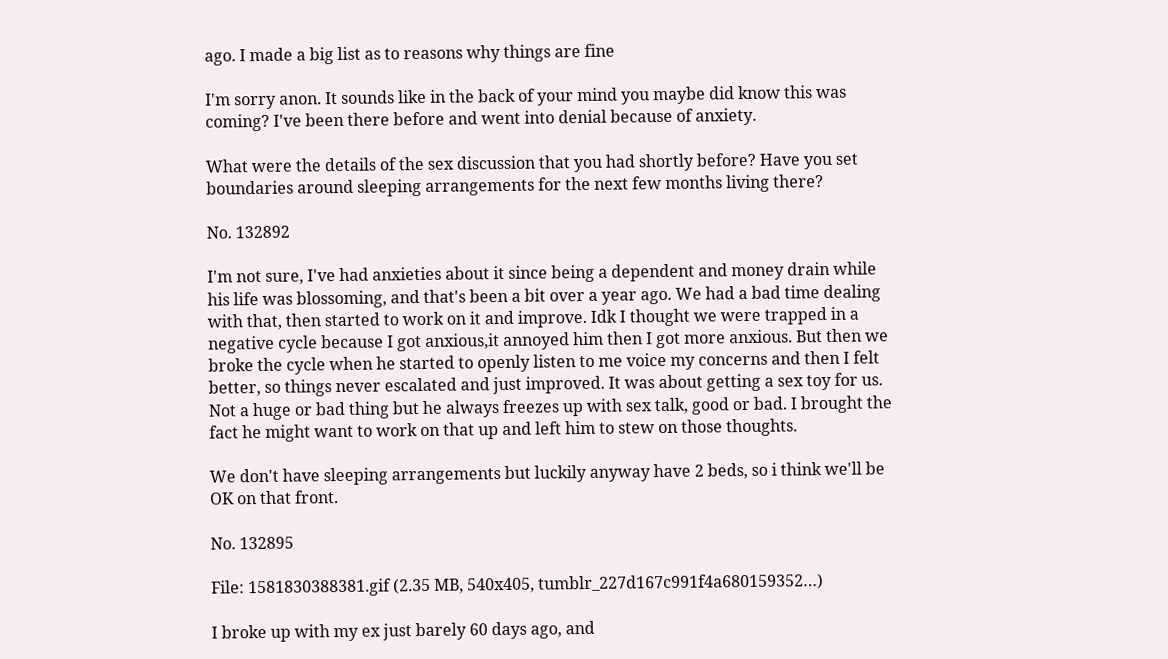ago. I made a big list as to reasons why things are fine

I'm sorry anon. It sounds like in the back of your mind you maybe did know this was coming? I've been there before and went into denial because of anxiety.

What were the details of the sex discussion that you had shortly before? Have you set boundaries around sleeping arrangements for the next few months living there?

No. 132892

I'm not sure, I've had anxieties about it since being a dependent and money drain while his life was blossoming, and that's been a bit over a year ago. We had a bad time dealing with that, then started to work on it and improve. Idk I thought we were trapped in a negative cycle because I got anxious,it annoyed him then I got more anxious. But then we broke the cycle when he started to openly listen to me voice my concerns and then I felt better, so things never escalated and just improved. It was about getting a sex toy for us. Not a huge or bad thing but he always freezes up with sex talk, good or bad. I brought the fact he might want to work on that up and left him to stew on those thoughts.

We don't have sleeping arrangements but luckily anyway have 2 beds, so i think we'll be OK on that front.

No. 132895

File: 1581830388381.gif (2.35 MB, 540x405, tumblr_227d167c991f4a680159352…)

I broke up with my ex just barely 60 days ago, and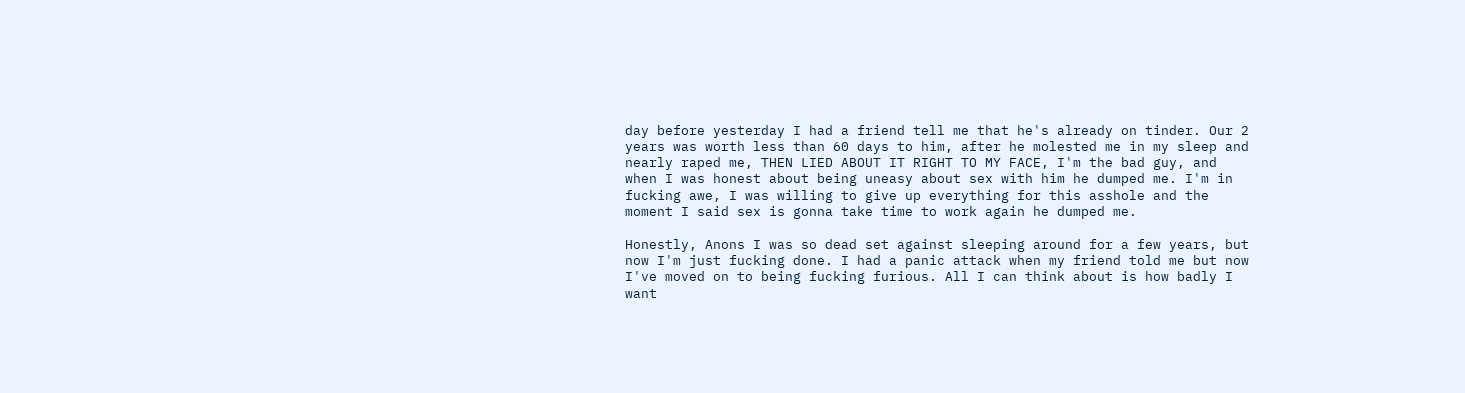day before yesterday I had a friend tell me that he's already on tinder. Our 2 years was worth less than 60 days to him, after he molested me in my sleep and nearly raped me, THEN LIED ABOUT IT RIGHT TO MY FACE, I'm the bad guy, and when I was honest about being uneasy about sex with him he dumped me. I'm in fucking awe, I was willing to give up everything for this asshole and the moment I said sex is gonna take time to work again he dumped me.

Honestly, Anons I was so dead set against sleeping around for a few years, but now I'm just fucking done. I had a panic attack when my friend told me but now I've moved on to being fucking furious. All I can think about is how badly I want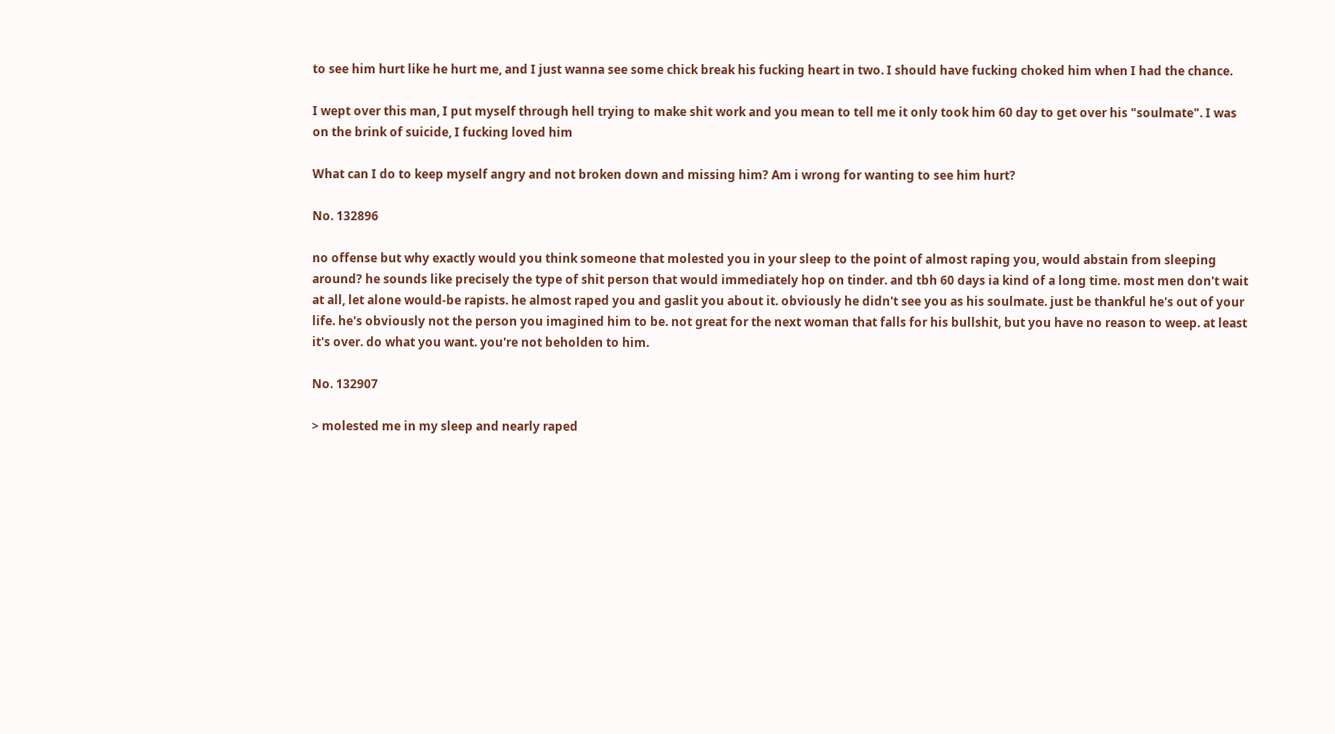to see him hurt like he hurt me, and I just wanna see some chick break his fucking heart in two. I should have fucking choked him when I had the chance.

I wept over this man, I put myself through hell trying to make shit work and you mean to tell me it only took him 60 day to get over his "soulmate". I was on the brink of suicide, I fucking loved him

What can I do to keep myself angry and not broken down and missing him? Am i wrong for wanting to see him hurt?

No. 132896

no offense but why exactly would you think someone that molested you in your sleep to the point of almost raping you, would abstain from sleeping around? he sounds like precisely the type of shit person that would immediately hop on tinder. and tbh 60 days ia kind of a long time. most men don't wait at all, let alone would-be rapists. he almost raped you and gaslit you about it. obviously he didn't see you as his soulmate. just be thankful he's out of your life. he's obviously not the person you imagined him to be. not great for the next woman that falls for his bullshit, but you have no reason to weep. at least it's over. do what you want. you're not beholden to him.

No. 132907

> molested me in my sleep and nearly raped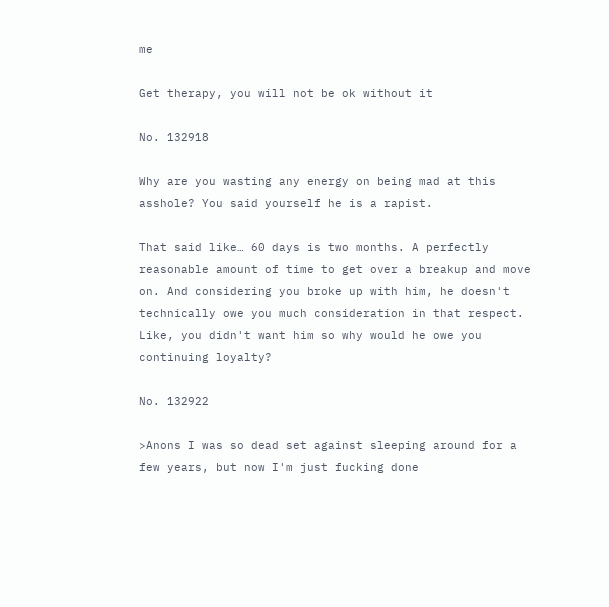me

Get therapy, you will not be ok without it

No. 132918

Why are you wasting any energy on being mad at this asshole? You said yourself he is a rapist.

That said like… 60 days is two months. A perfectly reasonable amount of time to get over a breakup and move on. And considering you broke up with him, he doesn't technically owe you much consideration in that respect. Like, you didn't want him so why would he owe you continuing loyalty?

No. 132922

>Anons I was so dead set against sleeping around for a few years, but now I'm just fucking done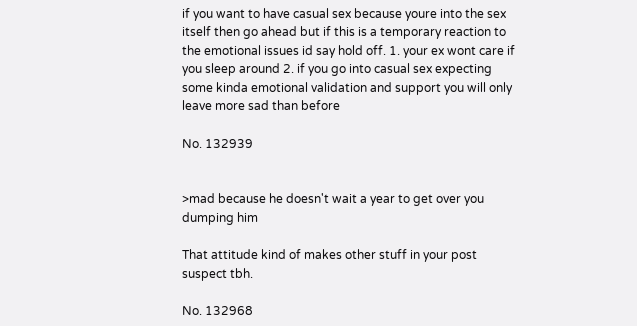if you want to have casual sex because youre into the sex itself then go ahead but if this is a temporary reaction to the emotional issues id say hold off. 1. your ex wont care if you sleep around 2. if you go into casual sex expecting some kinda emotional validation and support you will only leave more sad than before

No. 132939


>mad because he doesn't wait a year to get over you dumping him

That attitude kind of makes other stuff in your post suspect tbh.

No. 132968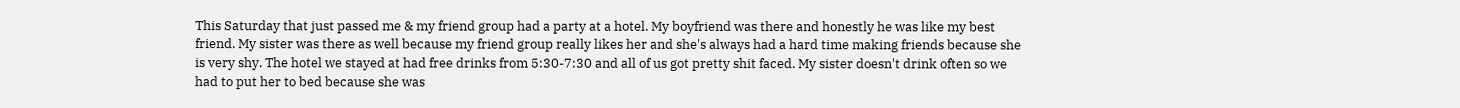This Saturday that just passed me & my friend group had a party at a hotel. My boyfriend was there and honestly he was like my best friend. My sister was there as well because my friend group really likes her and she's always had a hard time making friends because she is very shy. The hotel we stayed at had free drinks from 5:30-7:30 and all of us got pretty shit faced. My sister doesn't drink often so we had to put her to bed because she was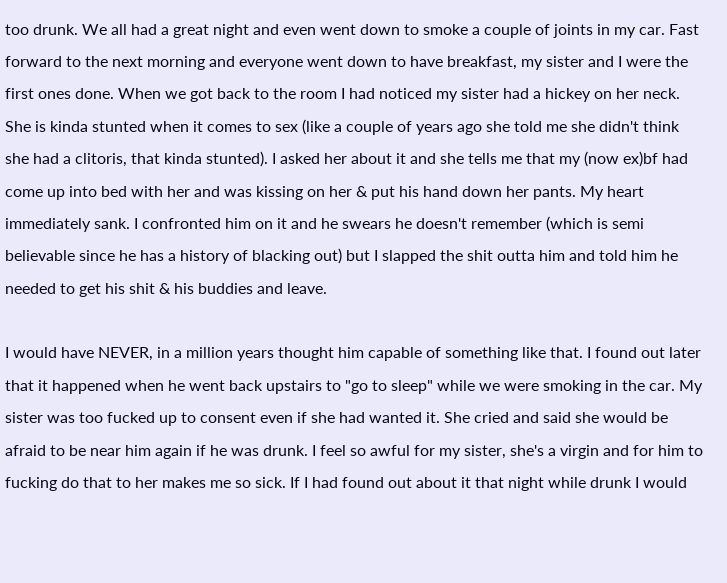too drunk. We all had a great night and even went down to smoke a couple of joints in my car. Fast forward to the next morning and everyone went down to have breakfast, my sister and I were the first ones done. When we got back to the room I had noticed my sister had a hickey on her neck. She is kinda stunted when it comes to sex (like a couple of years ago she told me she didn't think she had a clitoris, that kinda stunted). I asked her about it and she tells me that my (now ex)bf had come up into bed with her and was kissing on her & put his hand down her pants. My heart immediately sank. I confronted him on it and he swears he doesn't remember (which is semi believable since he has a history of blacking out) but I slapped the shit outta him and told him he needed to get his shit & his buddies and leave.

I would have NEVER, in a million years thought him capable of something like that. I found out later that it happened when he went back upstairs to "go to sleep" while we were smoking in the car. My sister was too fucked up to consent even if she had wanted it. She cried and said she would be afraid to be near him again if he was drunk. I feel so awful for my sister, she's a virgin and for him to fucking do that to her makes me so sick. If I had found out about it that night while drunk I would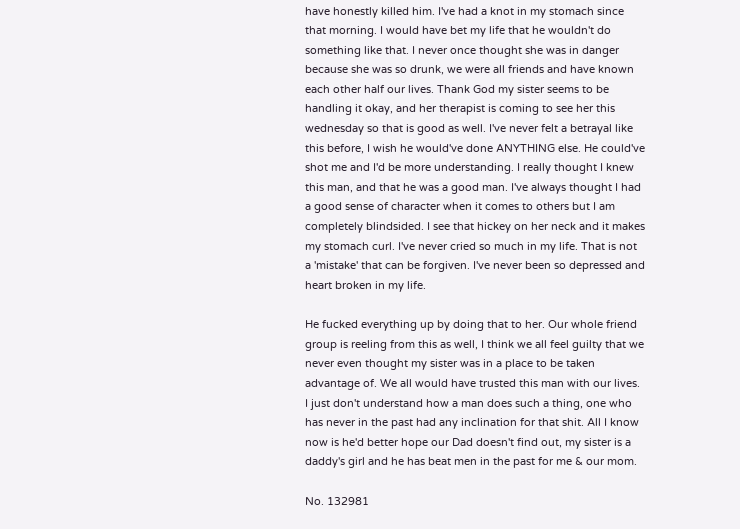have honestly killed him. I've had a knot in my stomach since that morning. I would have bet my life that he wouldn't do something like that. I never once thought she was in danger because she was so drunk, we were all friends and have known each other half our lives. Thank God my sister seems to be handling it okay, and her therapist is coming to see her this wednesday so that is good as well. I've never felt a betrayal like this before, I wish he would've done ANYTHING else. He could've shot me and I'd be more understanding. I really thought I knew this man, and that he was a good man. I've always thought I had a good sense of character when it comes to others but I am completely blindsided. I see that hickey on her neck and it makes my stomach curl. I've never cried so much in my life. That is not a 'mistake' that can be forgiven. I've never been so depressed and heart broken in my life.

He fucked everything up by doing that to her. Our whole friend group is reeling from this as well, I think we all feel guilty that we never even thought my sister was in a place to be taken advantage of. We all would have trusted this man with our lives. I just don't understand how a man does such a thing, one who has never in the past had any inclination for that shit. All I know now is he'd better hope our Dad doesn't find out, my sister is a daddy's girl and he has beat men in the past for me & our mom.

No. 132981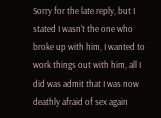Sorry for the late reply, but I stated I wasn't the one who broke up with him, I wanted to work things out with him, all I did was admit that I was now deathly afraid of sex again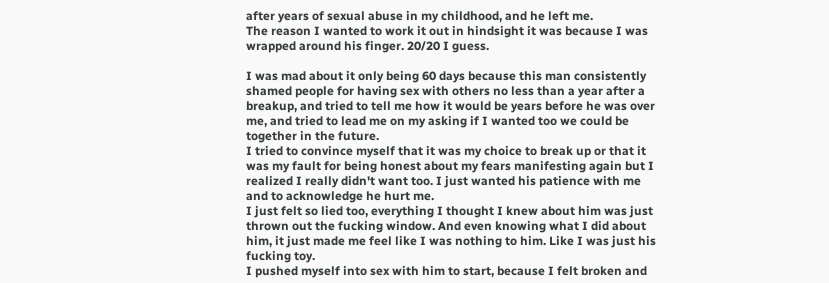after years of sexual abuse in my childhood, and he left me.
The reason I wanted to work it out in hindsight it was because I was wrapped around his finger. 20/20 I guess.

I was mad about it only being 60 days because this man consistently shamed people for having sex with others no less than a year after a breakup, and tried to tell me how it would be years before he was over me, and tried to lead me on my asking if I wanted too we could be together in the future.
I tried to convince myself that it was my choice to break up or that it was my fault for being honest about my fears manifesting again but I realized I really didn't want too. I just wanted his patience with me and to acknowledge he hurt me.
I just felt so lied too, everything I thought I knew about him was just thrown out the fucking window. And even knowing what I did about him, it just made me feel like I was nothing to him. Like I was just his fucking toy.
I pushed myself into sex with him to start, because I felt broken and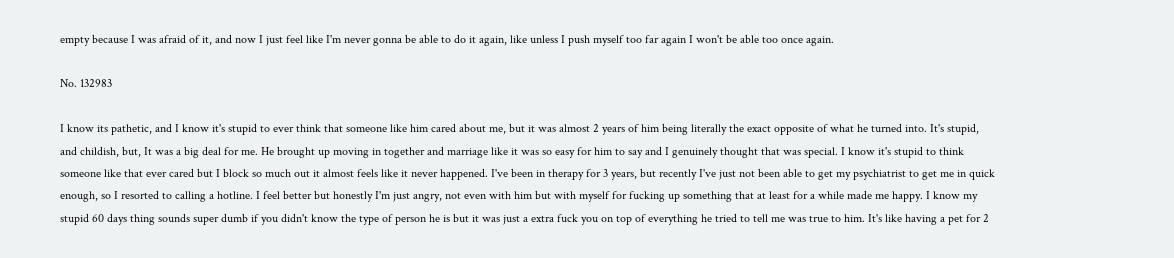empty because I was afraid of it, and now I just feel like I'm never gonna be able to do it again, like unless I push myself too far again I won't be able too once again.

No. 132983

I know its pathetic, and I know it's stupid to ever think that someone like him cared about me, but it was almost 2 years of him being literally the exact opposite of what he turned into. It's stupid, and childish, but, It was a big deal for me. He brought up moving in together and marriage like it was so easy for him to say and I genuinely thought that was special. I know it's stupid to think someone like that ever cared but I block so much out it almost feels like it never happened. I've been in therapy for 3 years, but recently I've just not been able to get my psychiatrist to get me in quick enough, so I resorted to calling a hotline. I feel better but honestly I'm just angry, not even with him but with myself for fucking up something that at least for a while made me happy. I know my stupid 60 days thing sounds super dumb if you didn't know the type of person he is but it was just a extra fuck you on top of everything he tried to tell me was true to him. It's like having a pet for 2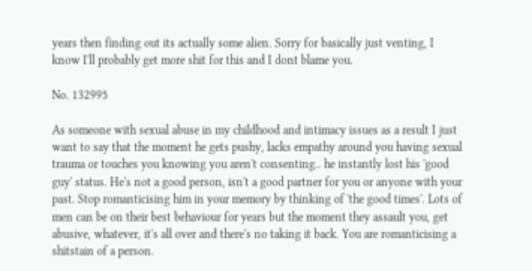years then finding out its actually some alien. Sorry for basically just venting, I know I'll probably get more shit for this and I dont blame you.

No. 132995

As someone with sexual abuse in my childhood and intimacy issues as a result I just want to say that the moment he gets pushy, lacks empathy around you having sexual trauma or touches you knowing you aren't consenting.. he instantly lost his 'good guy' status. He's not a good person, isn't a good partner for you or anyone with your past. Stop romanticising him in your memory by thinking of 'the good times'. Lots of men can be on their best behaviour for years but the moment they assault you, get abusive, whatever, it's all over and there's no taking it back. You are romanticising a shitstain of a person.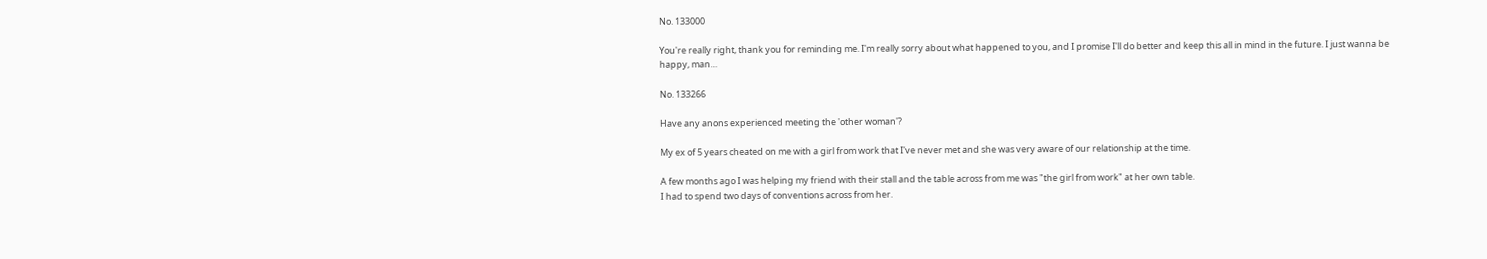No. 133000

You're really right, thank you for reminding me. I'm really sorry about what happened to you, and I promise I'll do better and keep this all in mind in the future. I just wanna be happy, man…

No. 133266

Have any anons experienced meeting the 'other woman'?

My ex of 5 years cheated on me with a girl from work that I've never met and she was very aware of our relationship at the time.

A few months ago I was helping my friend with their stall and the table across from me was "the girl from work" at her own table.
I had to spend two days of conventions across from her.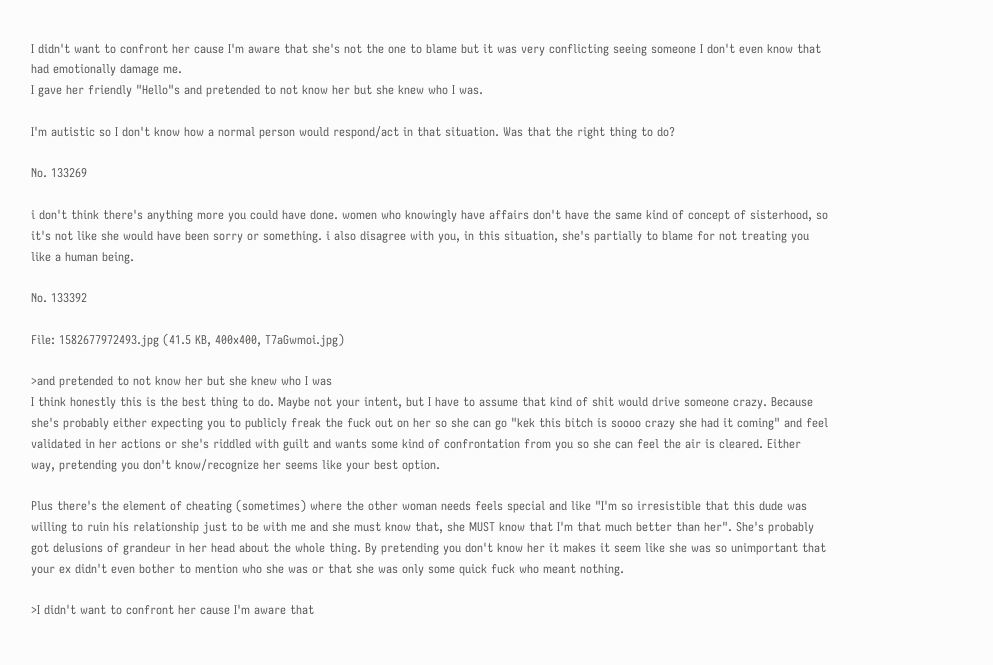I didn't want to confront her cause I'm aware that she's not the one to blame but it was very conflicting seeing someone I don't even know that had emotionally damage me.
I gave her friendly "Hello"s and pretended to not know her but she knew who I was.

I'm autistic so I don't know how a normal person would respond/act in that situation. Was that the right thing to do?

No. 133269

i don't think there's anything more you could have done. women who knowingly have affairs don't have the same kind of concept of sisterhood, so it's not like she would have been sorry or something. i also disagree with you, in this situation, she's partially to blame for not treating you like a human being.

No. 133392

File: 1582677972493.jpg (41.5 KB, 400x400, T7aGwmoi.jpg)

>and pretended to not know her but she knew who I was
I think honestly this is the best thing to do. Maybe not your intent, but I have to assume that kind of shit would drive someone crazy. Because she's probably either expecting you to publicly freak the fuck out on her so she can go "kek this bitch is soooo crazy she had it coming" and feel validated in her actions or she's riddled with guilt and wants some kind of confrontation from you so she can feel the air is cleared. Either way, pretending you don't know/recognize her seems like your best option.

Plus there's the element of cheating (sometimes) where the other woman needs feels special and like "I'm so irresistible that this dude was willing to ruin his relationship just to be with me and she must know that, she MUST know that I'm that much better than her". She's probably got delusions of grandeur in her head about the whole thing. By pretending you don't know her it makes it seem like she was so unimportant that your ex didn't even bother to mention who she was or that she was only some quick fuck who meant nothing.

>I didn't want to confront her cause I'm aware that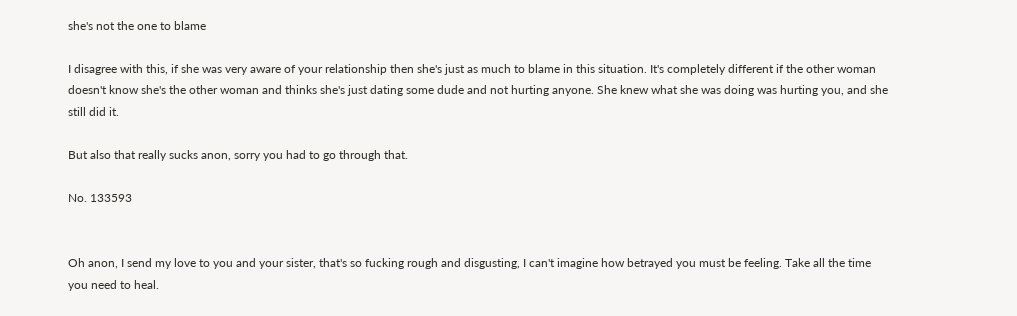she's not the one to blame

I disagree with this, if she was very aware of your relationship then she's just as much to blame in this situation. It's completely different if the other woman doesn't know she's the other woman and thinks she's just dating some dude and not hurting anyone. She knew what she was doing was hurting you, and she still did it.

But also that really sucks anon, sorry you had to go through that.

No. 133593


Oh anon, I send my love to you and your sister, that's so fucking rough and disgusting, I can't imagine how betrayed you must be feeling. Take all the time you need to heal.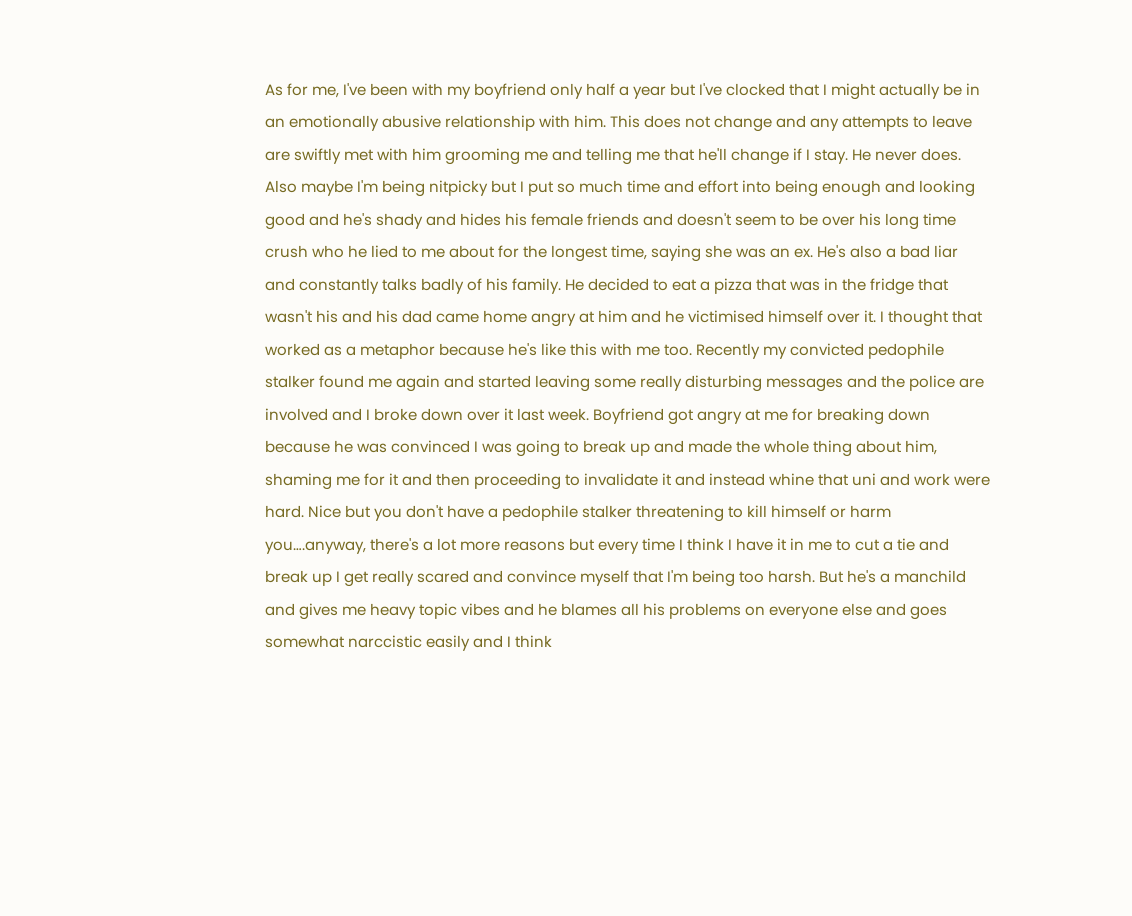As for me, I've been with my boyfriend only half a year but I've clocked that I might actually be in an emotionally abusive relationship with him. This does not change and any attempts to leave are swiftly met with him grooming me and telling me that he'll change if I stay. He never does. Also maybe I'm being nitpicky but I put so much time and effort into being enough and looking good and he's shady and hides his female friends and doesn't seem to be over his long time crush who he lied to me about for the longest time, saying she was an ex. He's also a bad liar and constantly talks badly of his family. He decided to eat a pizza that was in the fridge that wasn't his and his dad came home angry at him and he victimised himself over it. I thought that worked as a metaphor because he's like this with me too. Recently my convicted pedophile stalker found me again and started leaving some really disturbing messages and the police are involved and I broke down over it last week. Boyfriend got angry at me for breaking down because he was convinced I was going to break up and made the whole thing about him, shaming me for it and then proceeding to invalidate it and instead whine that uni and work were hard. Nice but you don't have a pedophile stalker threatening to kill himself or harm you….anyway, there's a lot more reasons but every time I think I have it in me to cut a tie and break up I get really scared and convince myself that I'm being too harsh. But he's a manchild and gives me heavy topic vibes and he blames all his problems on everyone else and goes somewhat narccistic easily and I think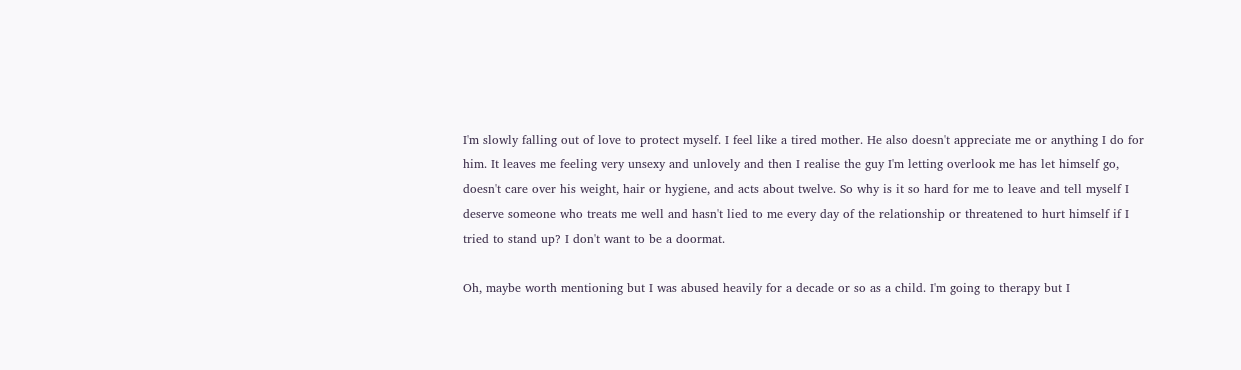I'm slowly falling out of love to protect myself. I feel like a tired mother. He also doesn't appreciate me or anything I do for him. It leaves me feeling very unsexy and unlovely and then I realise the guy I'm letting overlook me has let himself go, doesn't care over his weight, hair or hygiene, and acts about twelve. So why is it so hard for me to leave and tell myself I deserve someone who treats me well and hasn't lied to me every day of the relationship or threatened to hurt himself if I tried to stand up? I don't want to be a doormat.

Oh, maybe worth mentioning but I was abused heavily for a decade or so as a child. I'm going to therapy but I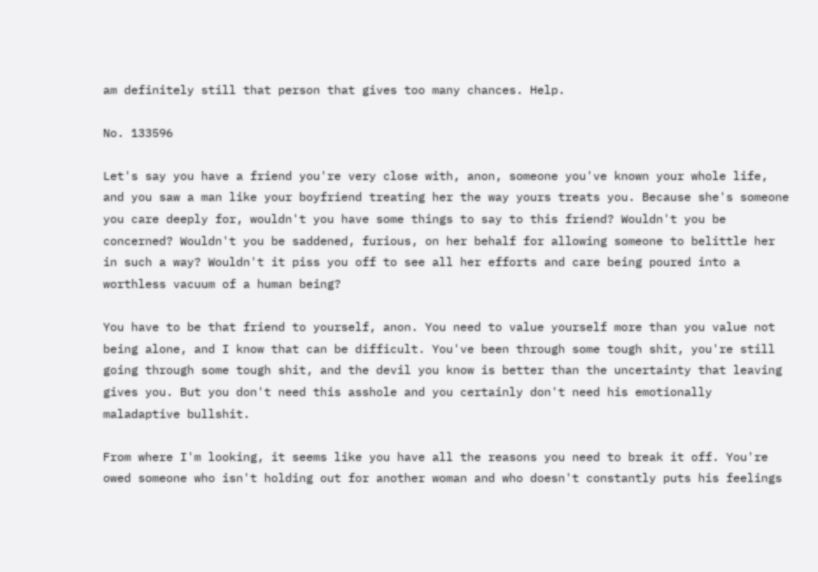am definitely still that person that gives too many chances. Help.

No. 133596

Let's say you have a friend you're very close with, anon, someone you've known your whole life, and you saw a man like your boyfriend treating her the way yours treats you. Because she's someone you care deeply for, wouldn't you have some things to say to this friend? Wouldn't you be concerned? Wouldn't you be saddened, furious, on her behalf for allowing someone to belittle her in such a way? Wouldn't it piss you off to see all her efforts and care being poured into a worthless vacuum of a human being?

You have to be that friend to yourself, anon. You need to value yourself more than you value not being alone, and I know that can be difficult. You've been through some tough shit, you're still going through some tough shit, and the devil you know is better than the uncertainty that leaving gives you. But you don't need this asshole and you certainly don't need his emotionally maladaptive bullshit.

From where I'm looking, it seems like you have all the reasons you need to break it off. You're owed someone who isn't holding out for another woman and who doesn't constantly puts his feelings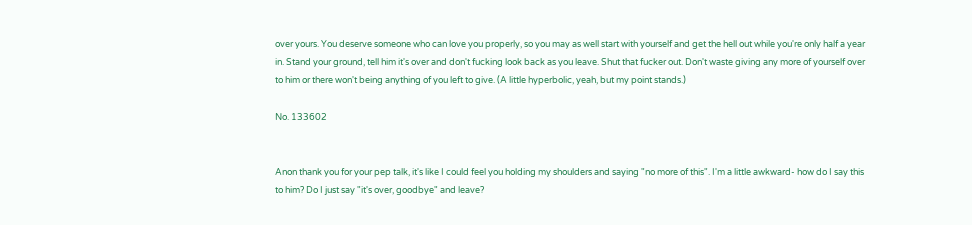over yours. You deserve someone who can love you properly, so you may as well start with yourself and get the hell out while you're only half a year in. Stand your ground, tell him it's over and don't fucking look back as you leave. Shut that fucker out. Don't waste giving any more of yourself over to him or there won't being anything of you left to give. (A little hyperbolic, yeah, but my point stands.)

No. 133602


Anon thank you for your pep talk, it's like I could feel you holding my shoulders and saying "no more of this". I'm a little awkward- how do I say this to him? Do I just say "it's over, goodbye" and leave?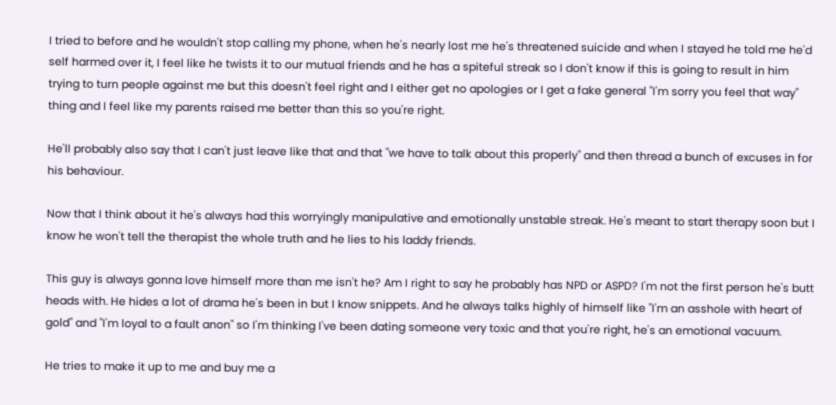I tried to before and he wouldn't stop calling my phone, when he's nearly lost me he's threatened suicide and when I stayed he told me he'd self harmed over it, I feel like he twists it to our mutual friends and he has a spiteful streak so I don't know if this is going to result in him trying to turn people against me but this doesn't feel right and I either get no apologies or I get a fake general "I'm sorry you feel that way" thing and I feel like my parents raised me better than this so you're right.

He'll probably also say that I can't just leave like that and that "we have to talk about this properly" and then thread a bunch of excuses in for his behaviour.

Now that I think about it he's always had this worryingly manipulative and emotionally unstable streak. He's meant to start therapy soon but I know he won't tell the therapist the whole truth and he lies to his laddy friends.

This guy is always gonna love himself more than me isn't he? Am I right to say he probably has NPD or ASPD? I'm not the first person he's butt heads with. He hides a lot of drama he's been in but I know snippets. And he always talks highly of himself like "I'm an asshole with heart of gold" and "I'm loyal to a fault anon" so I'm thinking I've been dating someone very toxic and that you're right, he's an emotional vacuum.

He tries to make it up to me and buy me a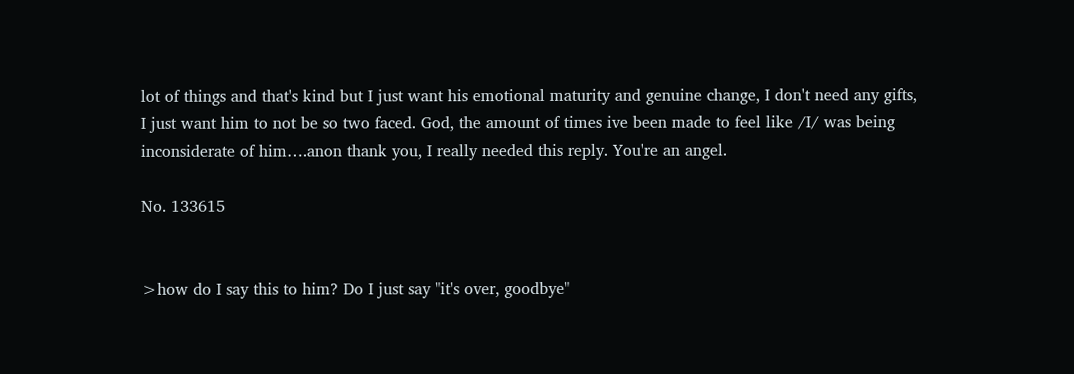lot of things and that's kind but I just want his emotional maturity and genuine change, I don't need any gifts, I just want him to not be so two faced. God, the amount of times ive been made to feel like /I/ was being inconsiderate of him….anon thank you, I really needed this reply. You're an angel.

No. 133615


>how do I say this to him? Do I just say "it's over, goodbye"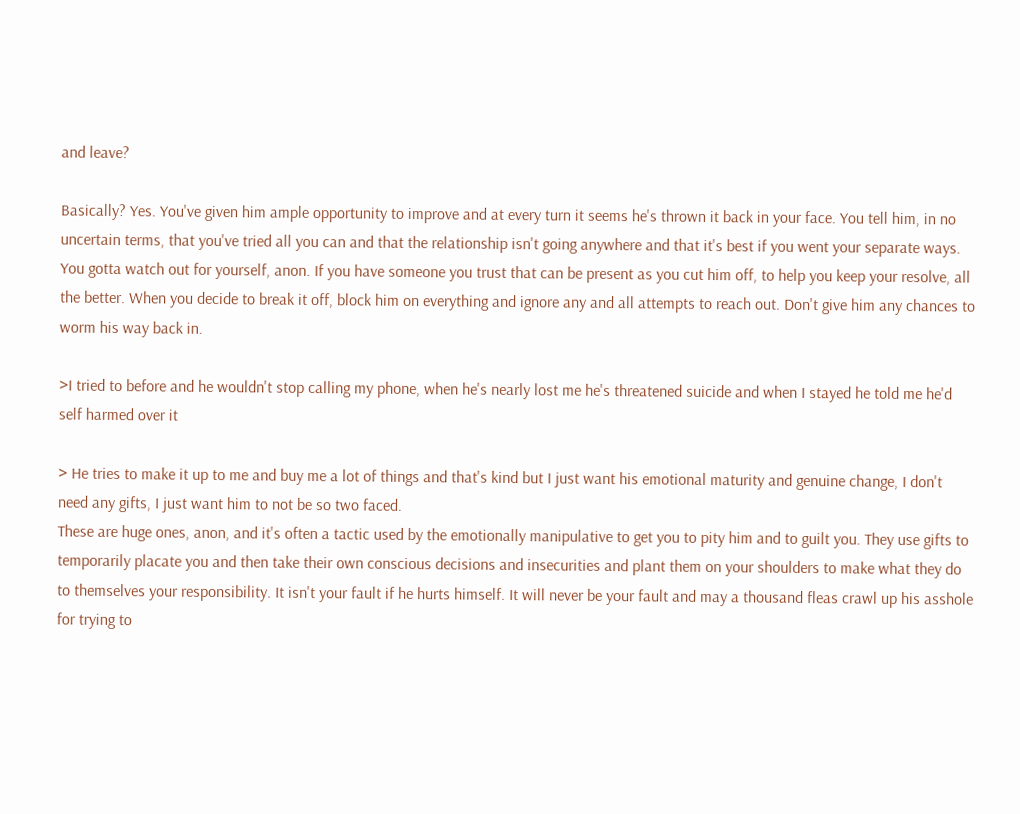and leave?

Basically? Yes. You've given him ample opportunity to improve and at every turn it seems he's thrown it back in your face. You tell him, in no uncertain terms, that you've tried all you can and that the relationship isn't going anywhere and that it's best if you went your separate ways. You gotta watch out for yourself, anon. If you have someone you trust that can be present as you cut him off, to help you keep your resolve, all the better. When you decide to break it off, block him on everything and ignore any and all attempts to reach out. Don't give him any chances to worm his way back in.

>I tried to before and he wouldn't stop calling my phone, when he's nearly lost me he's threatened suicide and when I stayed he told me he'd self harmed over it

> He tries to make it up to me and buy me a lot of things and that's kind but I just want his emotional maturity and genuine change, I don't need any gifts, I just want him to not be so two faced.
These are huge ones, anon, and it's often a tactic used by the emotionally manipulative to get you to pity him and to guilt you. They use gifts to temporarily placate you and then take their own conscious decisions and insecurities and plant them on your shoulders to make what they do to themselves your responsibility. It isn't your fault if he hurts himself. It will never be your fault and may a thousand fleas crawl up his asshole for trying to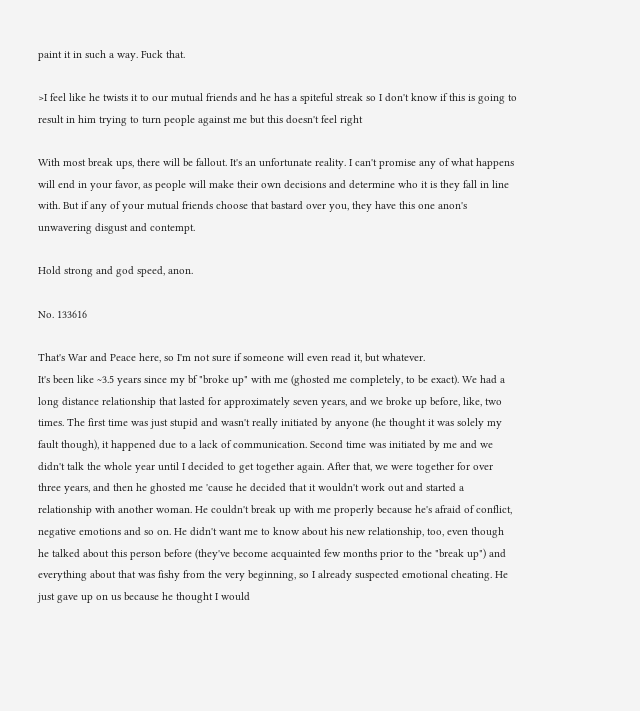paint it in such a way. Fuck that.

>I feel like he twists it to our mutual friends and he has a spiteful streak so I don't know if this is going to result in him trying to turn people against me but this doesn't feel right

With most break ups, there will be fallout. It's an unfortunate reality. I can't promise any of what happens will end in your favor, as people will make their own decisions and determine who it is they fall in line with. But if any of your mutual friends choose that bastard over you, they have this one anon's unwavering disgust and contempt.

Hold strong and god speed, anon.

No. 133616

That's War and Peace here, so I'm not sure if someone will even read it, but whatever.
It's been like ~3.5 years since my bf "broke up" with me (ghosted me completely, to be exact). We had a long distance relationship that lasted for approximately seven years, and we broke up before, like, two times. The first time was just stupid and wasn't really initiated by anyone (he thought it was solely my fault though), it happened due to a lack of communication. Second time was initiated by me and we didn't talk the whole year until I decided to get together again. After that, we were together for over three years, and then he ghosted me 'cause he decided that it wouldn't work out and started a relationship with another woman. He couldn't break up with me properly because he's afraid of conflict, negative emotions and so on. He didn't want me to know about his new relationship, too, even though he talked about this person before (they've become acquainted few months prior to the "break up") and everything about that was fishy from the very beginning, so I already suspected emotional cheating. He just gave up on us because he thought I would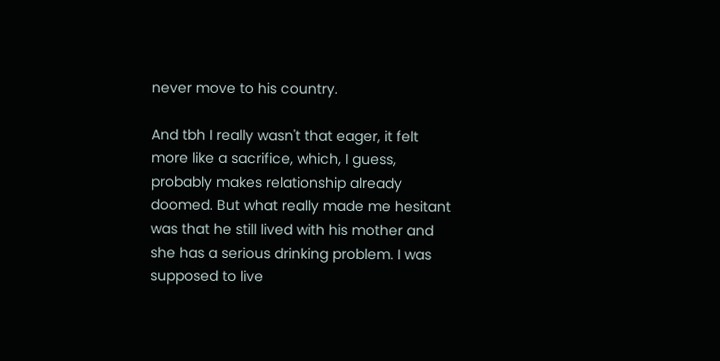never move to his country.

And tbh I really wasn't that eager, it felt more like a sacrifice, which, I guess, probably makes relationship already doomed. But what really made me hesitant was that he still lived with his mother and she has a serious drinking problem. I was supposed to live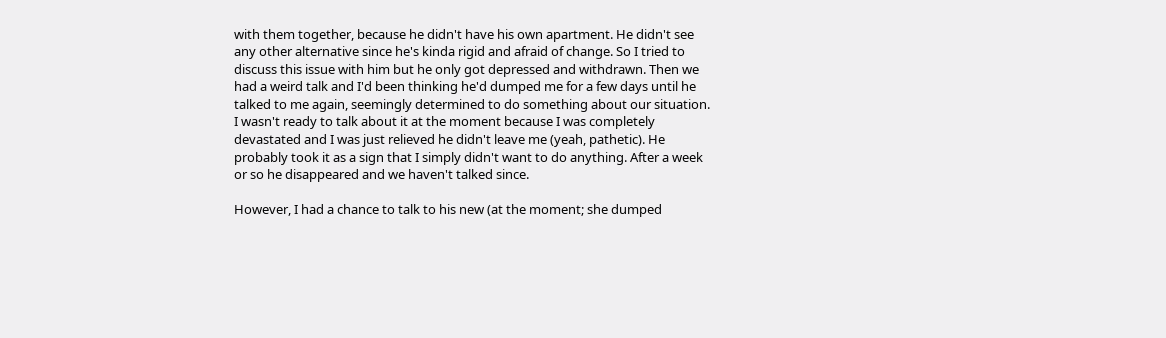with them together, because he didn't have his own apartment. He didn't see any other alternative since he's kinda rigid and afraid of change. So I tried to discuss this issue with him but he only got depressed and withdrawn. Then we had a weird talk and I'd been thinking he'd dumped me for a few days until he talked to me again, seemingly determined to do something about our situation. I wasn't ready to talk about it at the moment because I was completely devastated and I was just relieved he didn't leave me (yeah, pathetic). He probably took it as a sign that I simply didn't want to do anything. After a week or so he disappeared and we haven't talked since.

However, I had a chance to talk to his new (at the moment; she dumped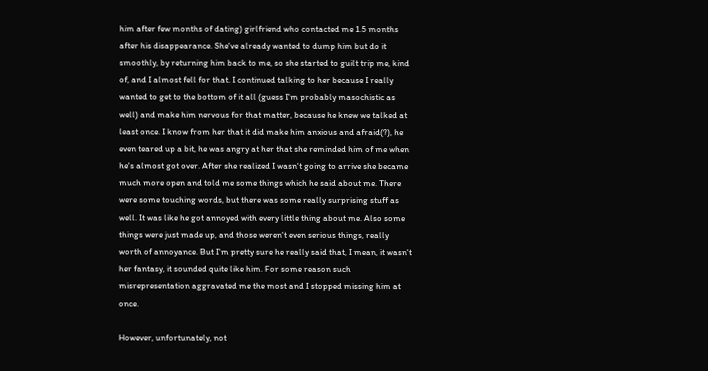him after few months of dating) girlfriend who contacted me 1.5 months after his disappearance. She've already wanted to dump him but do it smoothly, by returning him back to me, so she started to guilt trip me, kind of, and I almost fell for that. I continued talking to her because I really wanted to get to the bottom of it all (guess I'm probably masochistic as well) and make him nervous for that matter, because he knew we talked at least once. I know from her that it did make him anxious and afraid(?), he even teared up a bit, he was angry at her that she reminded him of me when he's almost got over. After she realized I wasn't going to arrive she became much more open and told me some things which he said about me. There were some touching words, but there was some really surprising stuff as well. It was like he got annoyed with every little thing about me. Also some things were just made up, and those weren't even serious things, really worth of annoyance. But I'm pretty sure he really said that, I mean, it wasn't her fantasy, it sounded quite like him. For some reason such misrepresentation aggravated me the most and I stopped missing him at once.

However, unfortunately, not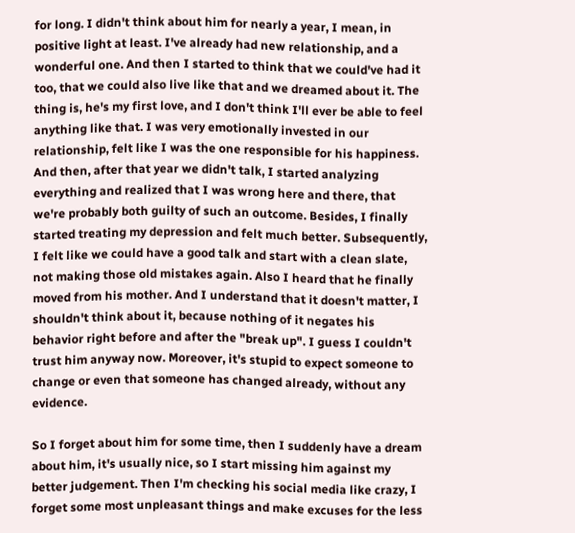for long. I didn't think about him for nearly a year, I mean, in positive light at least. I've already had new relationship, and a wonderful one. And then I started to think that we could've had it too, that we could also live like that and we dreamed about it. The thing is, he's my first love, and I don't think I'll ever be able to feel anything like that. I was very emotionally invested in our relationship, felt like I was the one responsible for his happiness. And then, after that year we didn't talk, I started analyzing everything and realized that I was wrong here and there, that we're probably both guilty of such an outcome. Besides, I finally started treating my depression and felt much better. Subsequently, I felt like we could have a good talk and start with a clean slate, not making those old mistakes again. Also I heard that he finally moved from his mother. And I understand that it doesn't matter, I shouldn't think about it, because nothing of it negates his behavior right before and after the "break up". I guess I couldn't trust him anyway now. Moreover, it's stupid to expect someone to change or even that someone has changed already, without any evidence.

So I forget about him for some time, then I suddenly have a dream about him, it's usually nice, so I start missing him against my better judgement. Then I'm checking his social media like crazy, I forget some most unpleasant things and make excuses for the less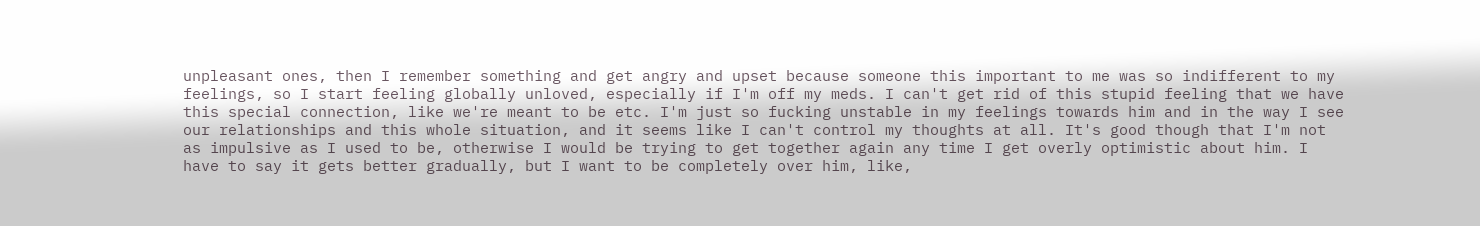unpleasant ones, then I remember something and get angry and upset because someone this important to me was so indifferent to my feelings, so I start feeling globally unloved, especially if I'm off my meds. I can't get rid of this stupid feeling that we have this special connection, like we're meant to be etc. I'm just so fucking unstable in my feelings towards him and in the way I see our relationships and this whole situation, and it seems like I can't control my thoughts at all. It's good though that I'm not as impulsive as I used to be, otherwise I would be trying to get together again any time I get overly optimistic about him. I have to say it gets better gradually, but I want to be completely over him, like,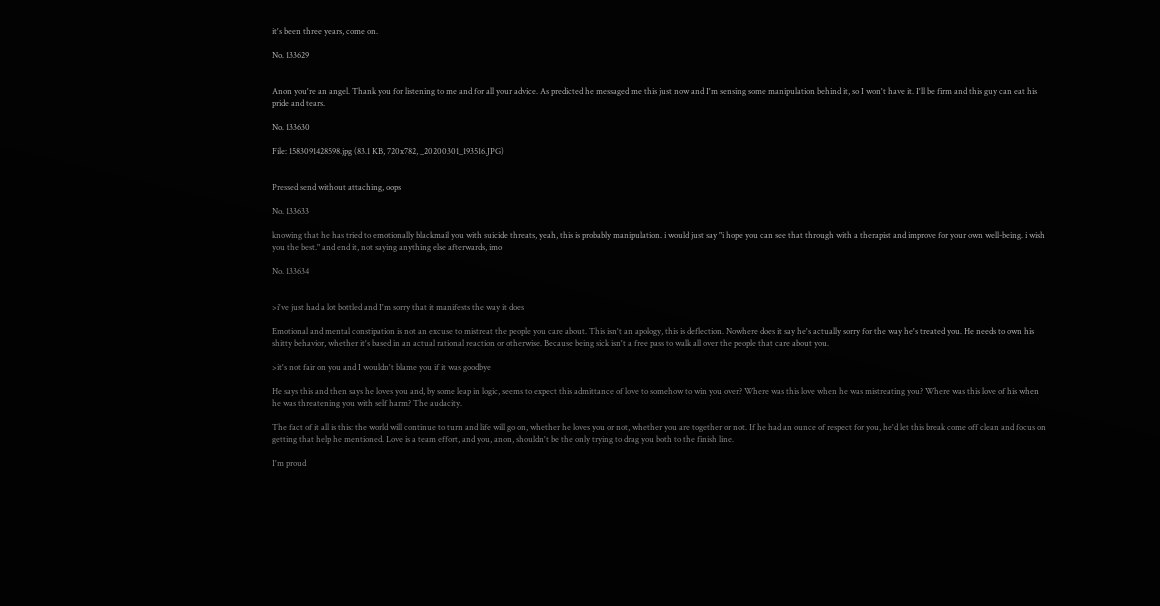it's been three years, come on.

No. 133629


Anon you're an angel. Thank you for listening to me and for all your advice. As predicted he messaged me this just now and I'm sensing some manipulation behind it, so I won't have it. I'll be firm and this guy can eat his pride and tears.

No. 133630

File: 1583091428598.jpg (83.1 KB, 720x782, _20200301_193516.JPG)


Pressed send without attaching, oops

No. 133633

knowing that he has tried to emotionally blackmail you with suicide threats, yeah, this is probably manipulation. i would just say "i hope you can see that through with a therapist and improve for your own well-being. i wish you the best." and end it, not saying anything else afterwards, imo

No. 133634


>i've just had a lot bottled and I'm sorry that it manifests the way it does

Emotional and mental constipation is not an excuse to mistreat the people you care about. This isn't an apology, this is deflection. Nowhere does it say he's actually sorry for the way he's treated you. He needs to own his shitty behavior, whether it's based in an actual rational reaction or otherwise. Because being sick isn't a free pass to walk all over the people that care about you.

>it's not fair on you and I wouldn't blame you if it was goodbye

He says this and then says he loves you and, by some leap in logic, seems to expect this admittance of love to somehow to win you over? Where was this love when he was mistreating you? Where was this love of his when he was threatening you with self harm? The audacity.

The fact of it all is this: the world will continue to turn and life will go on, whether he loves you or not, whether you are together or not. If he had an ounce of respect for you, he'd let this break come off clean and focus on getting that help he mentioned. Love is a team effort, and you, anon, shouldn't be the only trying to drag you both to the finish line.

I'm proud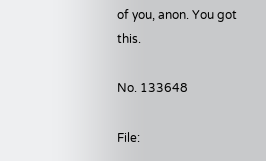of you, anon. You got this.

No. 133648

File: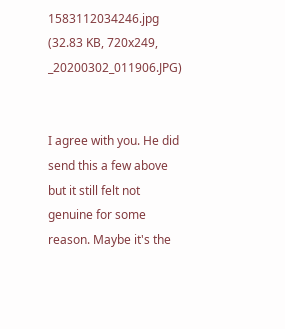1583112034246.jpg (32.83 KB, 720x249, _20200302_011906.JPG)


I agree with you. He did send this a few above but it still felt not genuine for some reason. Maybe it's the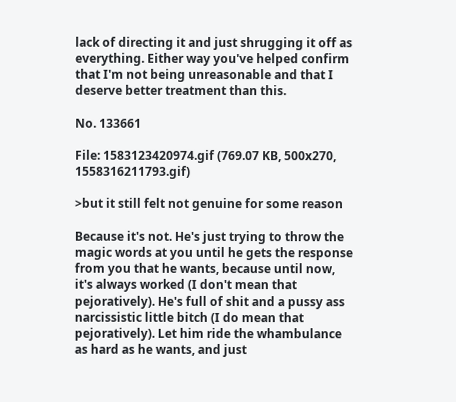lack of directing it and just shrugging it off as everything. Either way you've helped confirm that I'm not being unreasonable and that I deserve better treatment than this.

No. 133661

File: 1583123420974.gif (769.07 KB, 500x270, 1558316211793.gif)

>but it still felt not genuine for some reason

Because it's not. He's just trying to throw the magic words at you until he gets the response from you that he wants, because until now, it's always worked (I don't mean that pejoratively). He's full of shit and a pussy ass narcissistic little bitch (I do mean that pejoratively). Let him ride the whambulance as hard as he wants, and just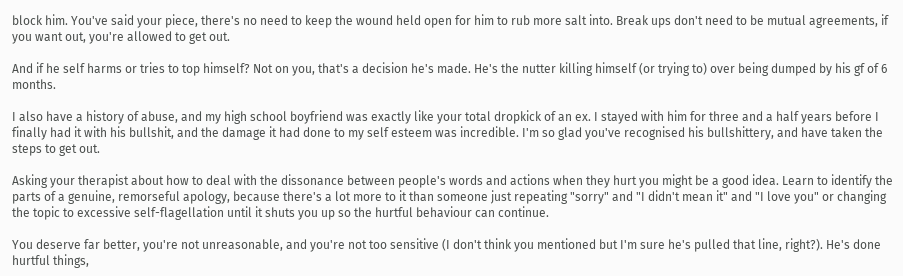block him. You've said your piece, there's no need to keep the wound held open for him to rub more salt into. Break ups don't need to be mutual agreements, if you want out, you're allowed to get out.

And if he self harms or tries to top himself? Not on you, that's a decision he's made. He's the nutter killing himself (or trying to) over being dumped by his gf of 6 months.

I also have a history of abuse, and my high school boyfriend was exactly like your total dropkick of an ex. I stayed with him for three and a half years before I finally had it with his bullshit, and the damage it had done to my self esteem was incredible. I'm so glad you've recognised his bullshittery, and have taken the steps to get out.

Asking your therapist about how to deal with the dissonance between people's words and actions when they hurt you might be a good idea. Learn to identify the parts of a genuine, remorseful apology, because there's a lot more to it than someone just repeating "sorry" and "I didn't mean it" and "I love you" or changing the topic to excessive self-flagellation until it shuts you up so the hurtful behaviour can continue.

You deserve far better, you're not unreasonable, and you're not too sensitive (I don't think you mentioned but I'm sure he's pulled that line, right?). He's done hurtful things,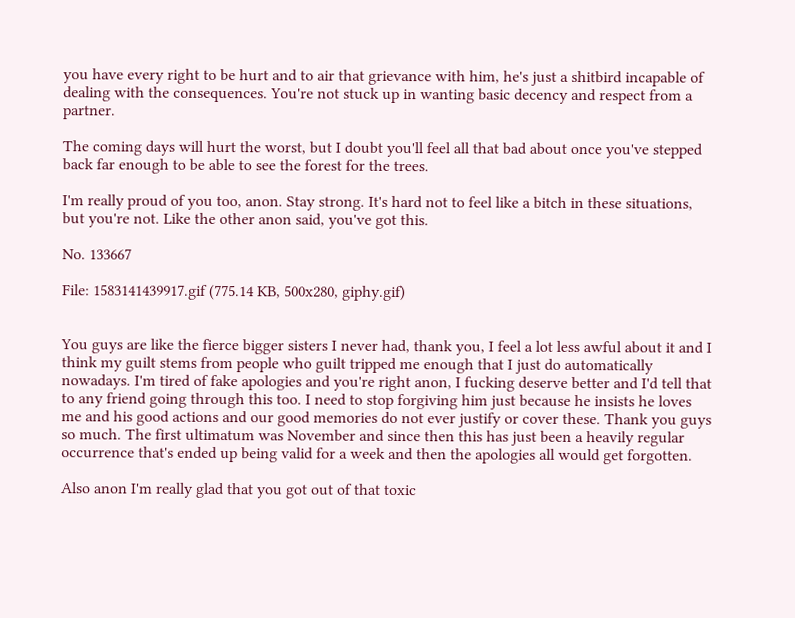you have every right to be hurt and to air that grievance with him, he's just a shitbird incapable of dealing with the consequences. You're not stuck up in wanting basic decency and respect from a partner.

The coming days will hurt the worst, but I doubt you'll feel all that bad about once you've stepped back far enough to be able to see the forest for the trees.

I'm really proud of you too, anon. Stay strong. It's hard not to feel like a bitch in these situations, but you're not. Like the other anon said, you've got this.

No. 133667

File: 1583141439917.gif (775.14 KB, 500x280, giphy.gif)


You guys are like the fierce bigger sisters I never had, thank you, I feel a lot less awful about it and I think my guilt stems from people who guilt tripped me enough that I just do automatically nowadays. I'm tired of fake apologies and you're right anon, I fucking deserve better and I'd tell that to any friend going through this too. I need to stop forgiving him just because he insists he loves me and his good actions and our good memories do not ever justify or cover these. Thank you guys so much. The first ultimatum was November and since then this has just been a heavily regular occurrence that's ended up being valid for a week and then the apologies all would get forgotten.

Also anon I'm really glad that you got out of that toxic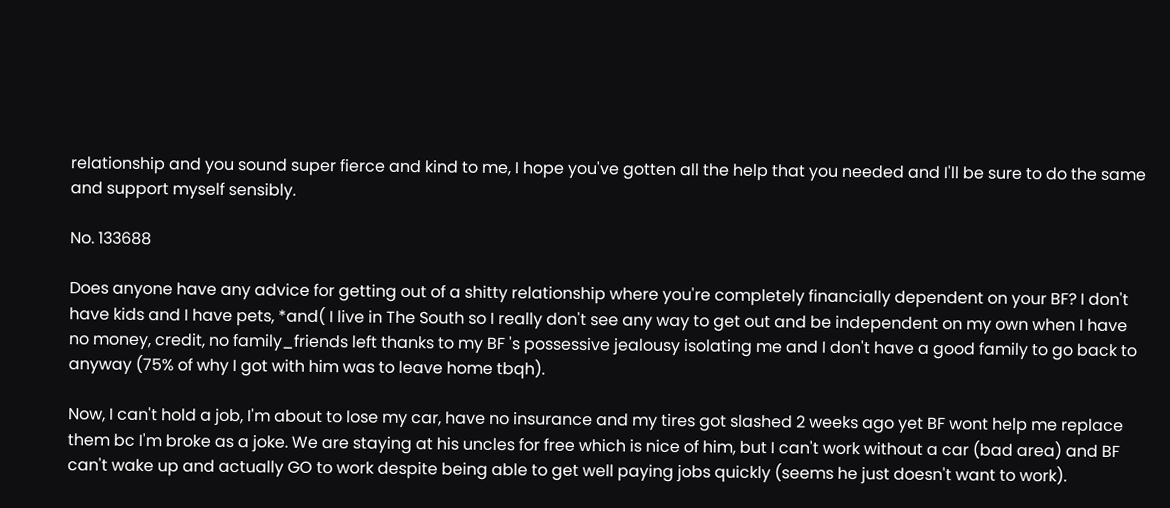relationship and you sound super fierce and kind to me, I hope you've gotten all the help that you needed and I'll be sure to do the same and support myself sensibly.

No. 133688

Does anyone have any advice for getting out of a shitty relationship where you're completely financially dependent on your BF? I don't have kids and I have pets, *and( I live in The South so I really don't see any way to get out and be independent on my own when I have no money, credit, no family_friends left thanks to my BF 's possessive jealousy isolating me and I don't have a good family to go back to anyway (75% of why I got with him was to leave home tbqh).

Now, I can't hold a job, I'm about to lose my car, have no insurance and my tires got slashed 2 weeks ago yet BF wont help me replace them bc I'm broke as a joke. We are staying at his uncles for free which is nice of him, but I can't work without a car (bad area) and BF can't wake up and actually GO to work despite being able to get well paying jobs quickly (seems he just doesn't want to work).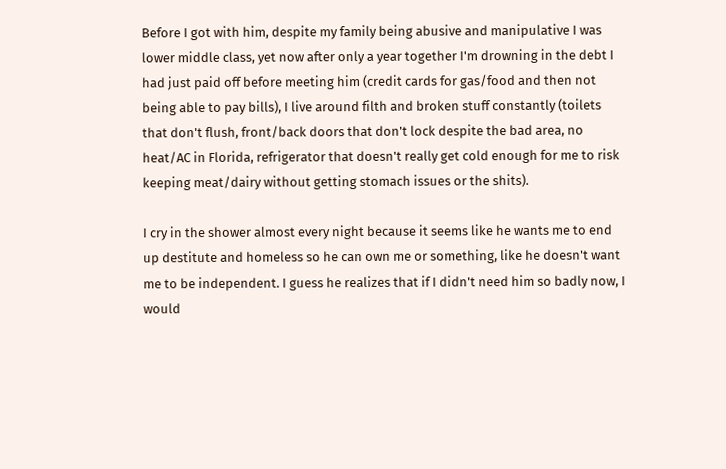Before I got with him, despite my family being abusive and manipulative I was lower middle class, yet now after only a year together I'm drowning in the debt I had just paid off before meeting him (credit cards for gas/food and then not being able to pay bills), I live around filth and broken stuff constantly (toilets that don't flush, front/back doors that don't lock despite the bad area, no heat/AC in Florida, refrigerator that doesn't really get cold enough for me to risk keeping meat/dairy without getting stomach issues or the shits).

I cry in the shower almost every night because it seems like he wants me to end up destitute and homeless so he can own me or something, like he doesn't want me to be independent. I guess he realizes that if I didn't need him so badly now, I would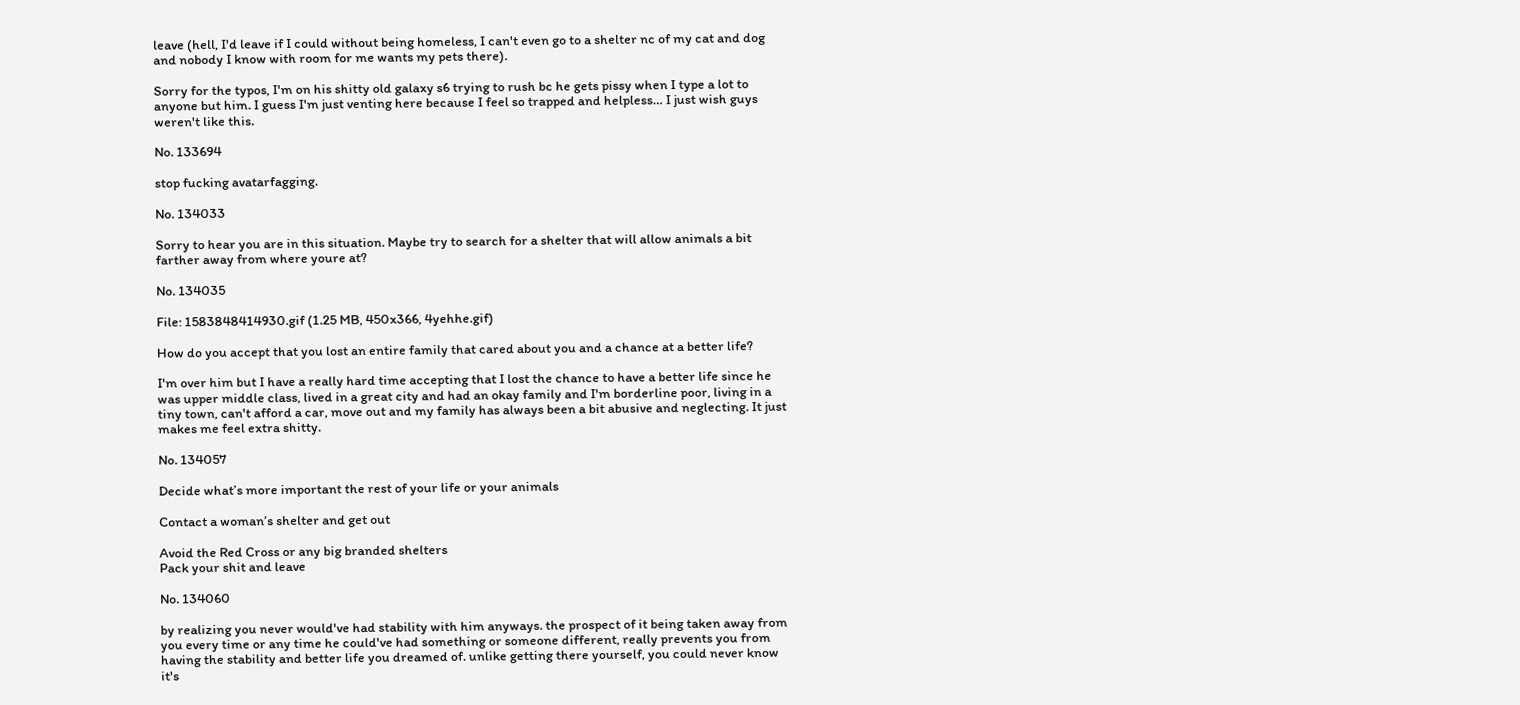leave (hell, I'd leave if I could without being homeless, I can't even go to a shelter nc of my cat and dog and nobody I know with room for me wants my pets there).

Sorry for the typos, I'm on his shitty old galaxy s6 trying to rush bc he gets pissy when I type a lot to anyone but him. I guess I'm just venting here because I feel so trapped and helpless… I just wish guys weren't like this.

No. 133694

stop fucking avatarfagging.

No. 134033

Sorry to hear you are in this situation. Maybe try to search for a shelter that will allow animals a bit farther away from where youre at?

No. 134035

File: 1583848414930.gif (1.25 MB, 450x366, 4yehhe.gif)

How do you accept that you lost an entire family that cared about you and a chance at a better life?

I'm over him but I have a really hard time accepting that I lost the chance to have a better life since he was upper middle class, lived in a great city and had an okay family and I'm borderline poor, living in a tiny town, can't afford a car, move out and my family has always been a bit abusive and neglecting. It just makes me feel extra shitty.

No. 134057

Decide what’s more important the rest of your life or your animals

Contact a woman’s shelter and get out

Avoid the Red Cross or any big branded shelters
Pack your shit and leave

No. 134060

by realizing you never would've had stability with him anyways. the prospect of it being taken away from you every time or any time he could've had something or someone different, really prevents you from having the stability and better life you dreamed of. unlike getting there yourself, you could never know it's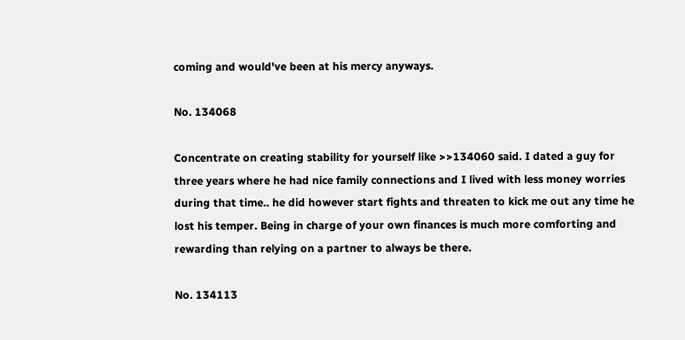coming and would've been at his mercy anyways.

No. 134068

Concentrate on creating stability for yourself like >>134060 said. I dated a guy for three years where he had nice family connections and I lived with less money worries during that time.. he did however start fights and threaten to kick me out any time he lost his temper. Being in charge of your own finances is much more comforting and rewarding than relying on a partner to always be there.

No. 134113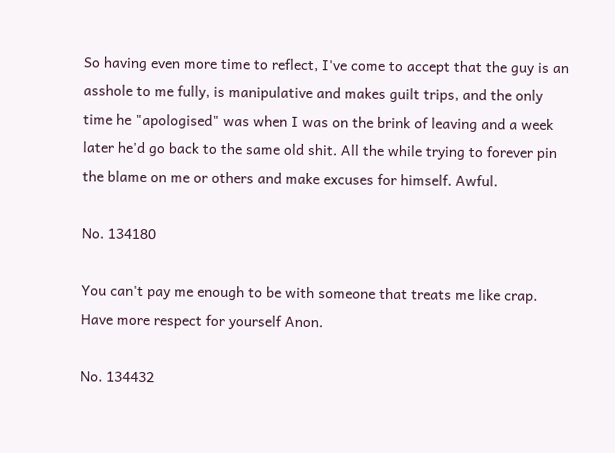So having even more time to reflect, I've come to accept that the guy is an asshole to me fully, is manipulative and makes guilt trips, and the only time he "apologised" was when I was on the brink of leaving and a week later he'd go back to the same old shit. All the while trying to forever pin the blame on me or others and make excuses for himself. Awful.

No. 134180

You can't pay me enough to be with someone that treats me like crap. Have more respect for yourself Anon.

No. 134432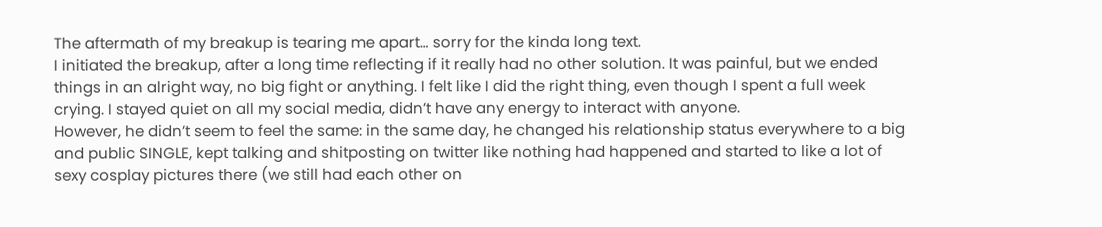The aftermath of my breakup is tearing me apart… sorry for the kinda long text.
I initiated the breakup, after a long time reflecting if it really had no other solution. It was painful, but we ended things in an alright way, no big fight or anything. I felt like I did the right thing, even though I spent a full week crying. I stayed quiet on all my social media, didn’t have any energy to interact with anyone.
However, he didn’t seem to feel the same: in the same day, he changed his relationship status everywhere to a big and public SINGLE, kept talking and shitposting on twitter like nothing had happened and started to like a lot of sexy cosplay pictures there (we still had each other on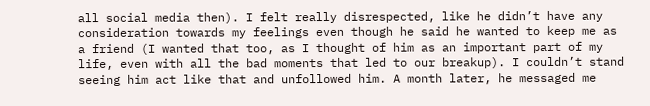all social media then). I felt really disrespected, like he didn’t have any consideration towards my feelings even though he said he wanted to keep me as a friend (I wanted that too, as I thought of him as an important part of my life, even with all the bad moments that led to our breakup). I couldn’t stand seeing him act like that and unfollowed him. A month later, he messaged me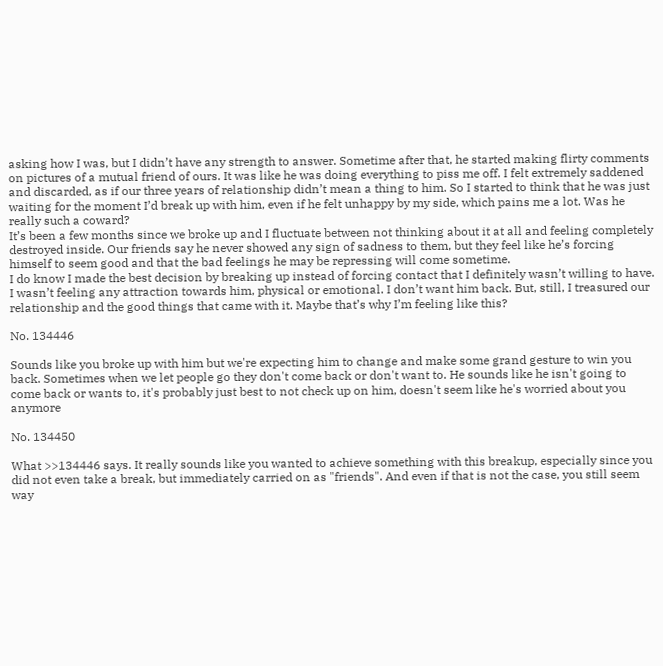asking how I was, but I didn’t have any strength to answer. Sometime after that, he started making flirty comments on pictures of a mutual friend of ours. It was like he was doing everything to piss me off. I felt extremely saddened and discarded, as if our three years of relationship didn’t mean a thing to him. So I started to think that he was just waiting for the moment I’d break up with him, even if he felt unhappy by my side, which pains me a lot. Was he really such a coward?
It’s been a few months since we broke up and I fluctuate between not thinking about it at all and feeling completely destroyed inside. Our friends say he never showed any sign of sadness to them, but they feel like he’s forcing himself to seem good and that the bad feelings he may be repressing will come sometime.
I do know I made the best decision by breaking up instead of forcing contact that I definitely wasn’t willing to have. I wasn’t feeling any attraction towards him, physical or emotional. I don’t want him back. But, still, I treasured our relationship and the good things that came with it. Maybe that’s why I’m feeling like this?

No. 134446

Sounds like you broke up with him but we're expecting him to change and make some grand gesture to win you back. Sometimes when we let people go they don't come back or don't want to. He sounds like he isn't going to come back or wants to, it's probably just best to not check up on him, doesn't seem like he's worried about you anymore

No. 134450

What >>134446 says. It really sounds like you wanted to achieve something with this breakup, especially since you did not even take a break, but immediately carried on as "friends". And even if that is not the case, you still seem way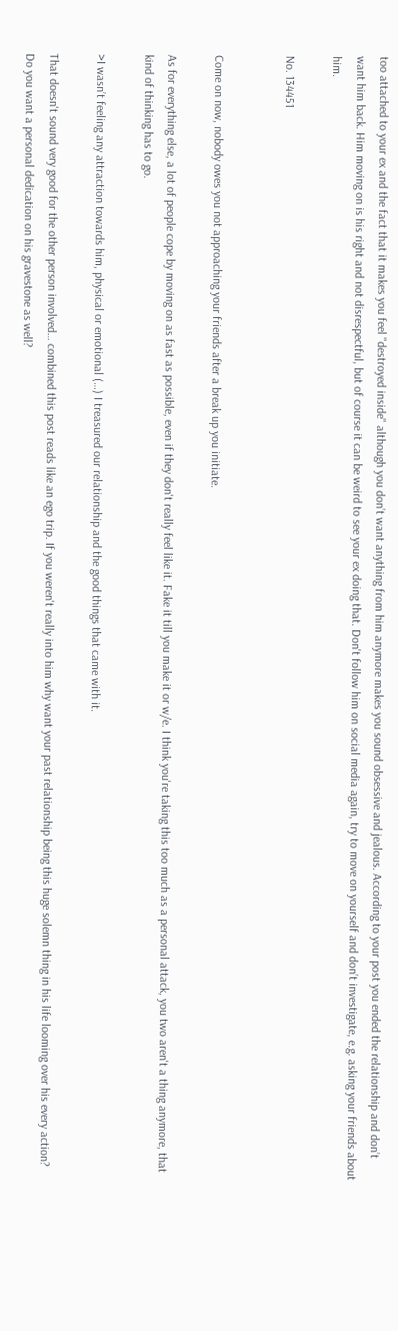too attached to your ex and the fact that it makes you feel "destroyed inside" although you don’t want anything from him anymore makes you sound obsessive and jealous. According to your post you ended the relationship and don’t want him back. Him moving on is his right and not disrespectful, but of course it can be weird to see your ex doing that. Don't follow him on social media again, try to move on yourself and don’t investigate, e.g. asking your friends about him.

No. 134451


Come on now, nobody owes you not approaching your friends after a break up you initiate.

As for everything else, a lot of people cope by moving on as fast as possible, even if they don't really feel like it. Fake it till you make it or w/e. I think you're taking this too much as a personal attack, you two aren't a thing anymore, that kind of thinking has to go.

>I wasn’t feeling any attraction towards him, physical or emotional (…) I treasured our relationship and the good things that came with it.

That doesn't sound very good for the other person involved… combined this post reads like an ego trip. If you weren't really into him why want your past relationship being this huge solemn thing in his life looming over his every action? Do you want a personal dedication on his gravestone as well?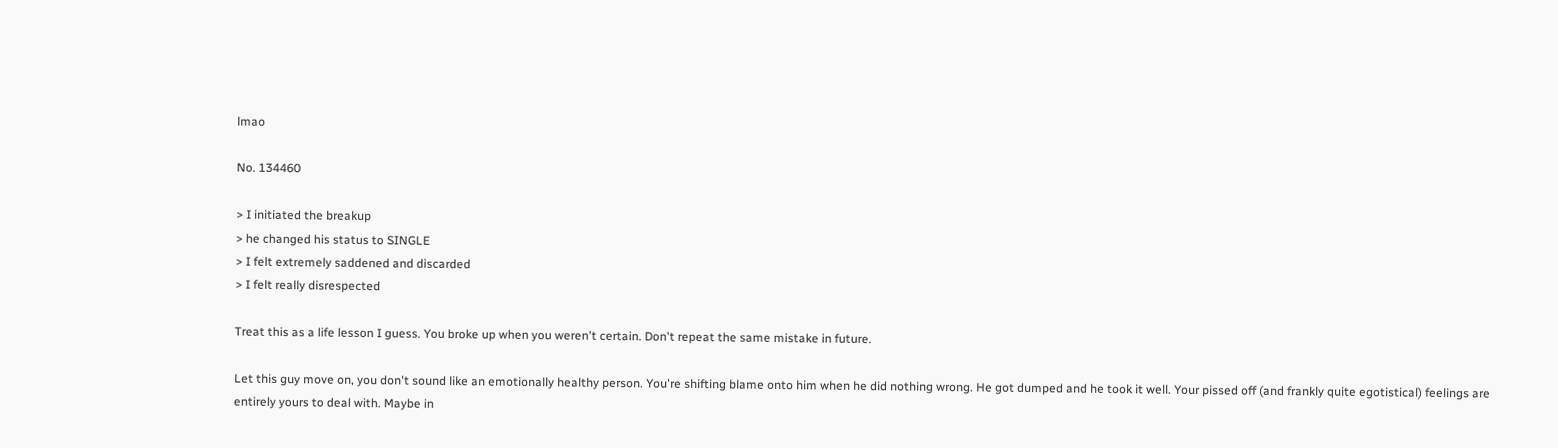lmao

No. 134460

> I initiated the breakup
> he changed his status to SINGLE
> I felt extremely saddened and discarded
> I felt really disrespected

Treat this as a life lesson I guess. You broke up when you weren't certain. Don't repeat the same mistake in future.

Let this guy move on, you don't sound like an emotionally healthy person. You're shifting blame onto him when he did nothing wrong. He got dumped and he took it well. Your pissed off (and frankly quite egotistical) feelings are entirely yours to deal with. Maybe in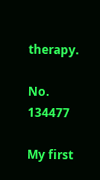therapy.

No. 134477

My first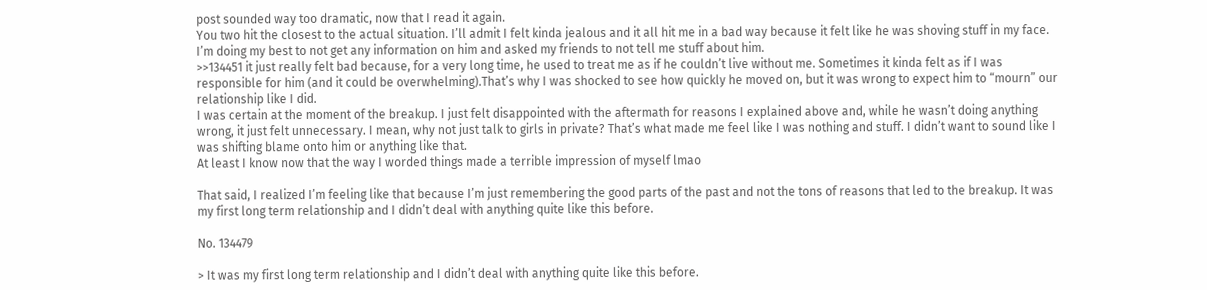post sounded way too dramatic, now that I read it again.
You two hit the closest to the actual situation. I’ll admit I felt kinda jealous and it all hit me in a bad way because it felt like he was shoving stuff in my face. I’m doing my best to not get any information on him and asked my friends to not tell me stuff about him.
>>134451 it just really felt bad because, for a very long time, he used to treat me as if he couldn’t live without me. Sometimes it kinda felt as if I was responsible for him (and it could be overwhelming).That’s why I was shocked to see how quickly he moved on, but it was wrong to expect him to “mourn” our relationship like I did.
I was certain at the moment of the breakup. I just felt disappointed with the aftermath for reasons I explained above and, while he wasn’t doing anything wrong, it just felt unnecessary. I mean, why not just talk to girls in private? That’s what made me feel like I was nothing and stuff. I didn’t want to sound like I was shifting blame onto him or anything like that.
At least I know now that the way I worded things made a terrible impression of myself lmao

That said, I realized I’m feeling like that because I’m just remembering the good parts of the past and not the tons of reasons that led to the breakup. It was my first long term relationship and I didn’t deal with anything quite like this before.

No. 134479

> It was my first long term relationship and I didn’t deal with anything quite like this before.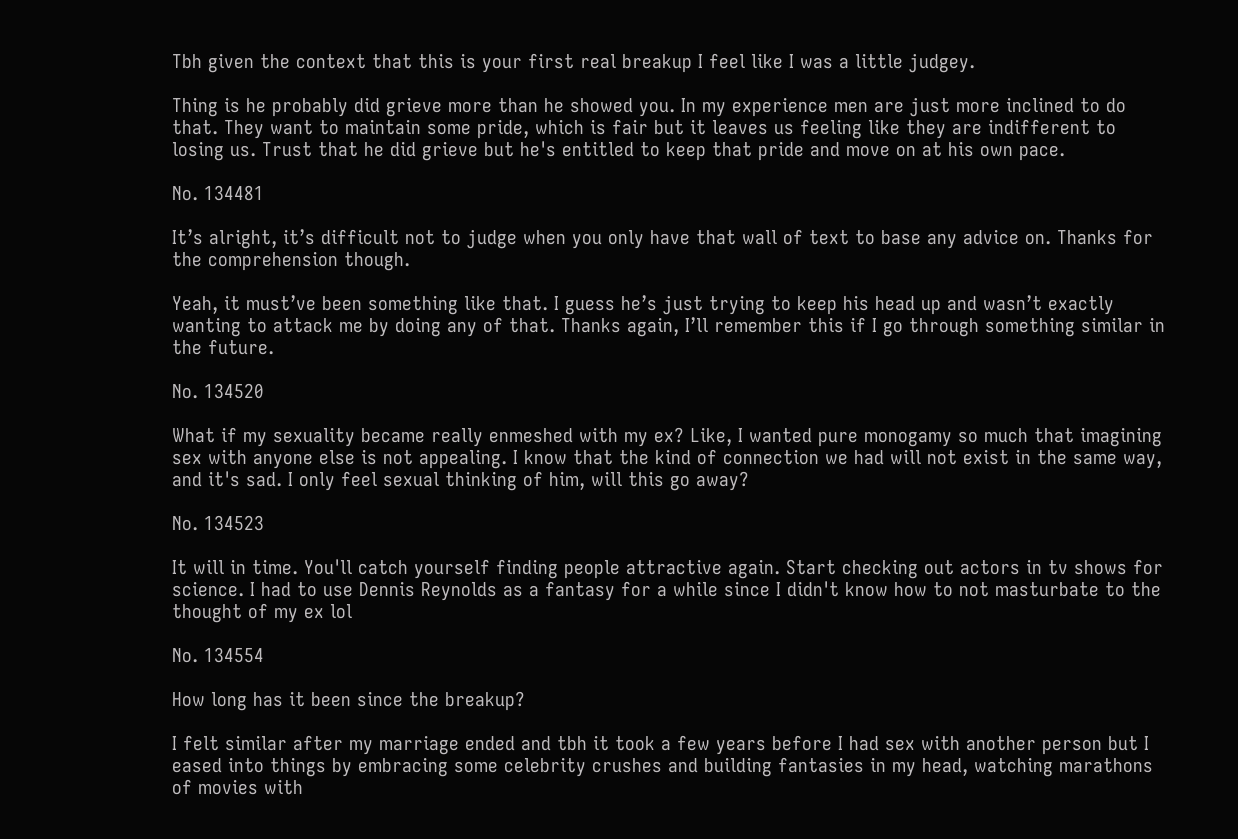Tbh given the context that this is your first real breakup I feel like I was a little judgey.

Thing is he probably did grieve more than he showed you. In my experience men are just more inclined to do that. They want to maintain some pride, which is fair but it leaves us feeling like they are indifferent to losing us. Trust that he did grieve but he's entitled to keep that pride and move on at his own pace.

No. 134481

It’s alright, it’s difficult not to judge when you only have that wall of text to base any advice on. Thanks for the comprehension though.

Yeah, it must’ve been something like that. I guess he’s just trying to keep his head up and wasn’t exactly wanting to attack me by doing any of that. Thanks again, I’ll remember this if I go through something similar in the future.

No. 134520

What if my sexuality became really enmeshed with my ex? Like, I wanted pure monogamy so much that imagining sex with anyone else is not appealing. I know that the kind of connection we had will not exist in the same way, and it's sad. I only feel sexual thinking of him, will this go away?

No. 134523

It will in time. You'll catch yourself finding people attractive again. Start checking out actors in tv shows for science. I had to use Dennis Reynolds as a fantasy for a while since I didn't know how to not masturbate to the thought of my ex lol

No. 134554

How long has it been since the breakup?

I felt similar after my marriage ended and tbh it took a few years before I had sex with another person but I eased into things by embracing some celebrity crushes and building fantasies in my head, watching marathons of movies with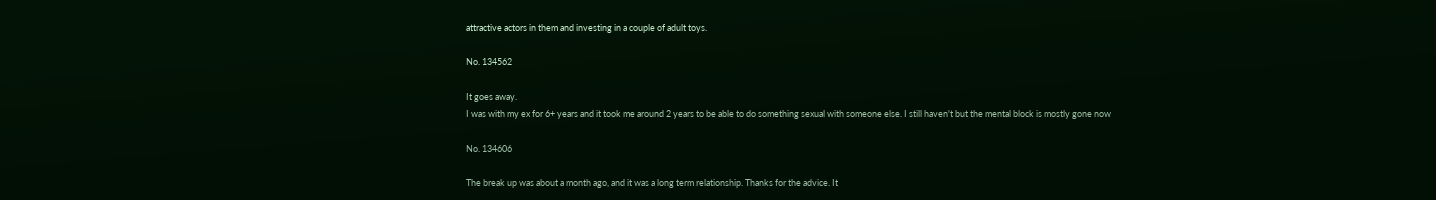attractive actors in them and investing in a couple of adult toys.

No. 134562

It goes away.
I was with my ex for 6+ years and it took me around 2 years to be able to do something sexual with someone else. I still haven't but the mental block is mostly gone now

No. 134606

The break up was about a month ago, and it was a long term relationship. Thanks for the advice. It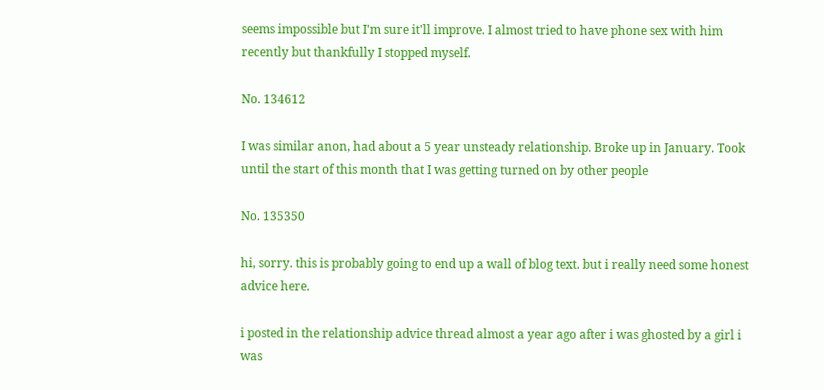seems impossible but I'm sure it'll improve. I almost tried to have phone sex with him recently but thankfully I stopped myself.

No. 134612

I was similar anon, had about a 5 year unsteady relationship. Broke up in January. Took until the start of this month that I was getting turned on by other people

No. 135350

hi, sorry. this is probably going to end up a wall of blog text. but i really need some honest advice here.

i posted in the relationship advice thread almost a year ago after i was ghosted by a girl i was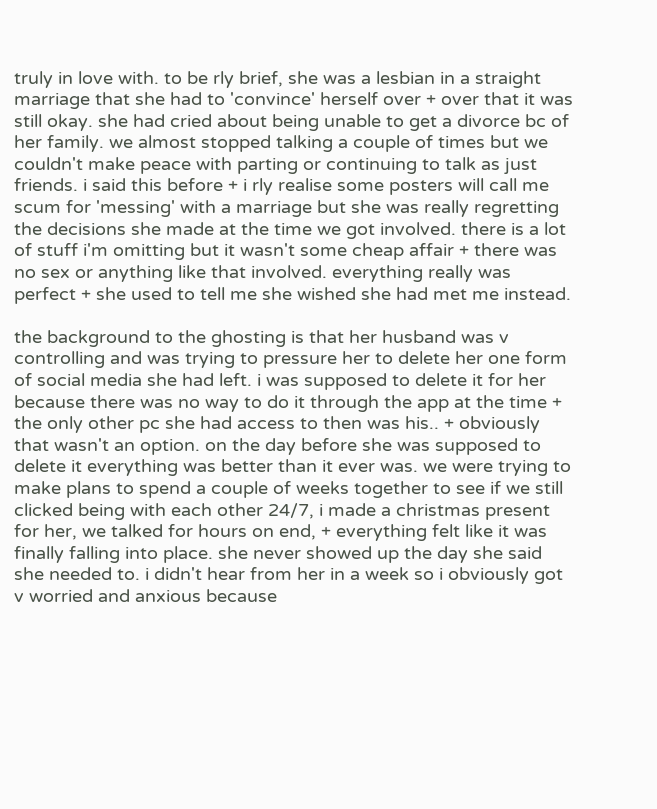truly in love with. to be rly brief, she was a lesbian in a straight marriage that she had to 'convince' herself over + over that it was still okay. she had cried about being unable to get a divorce bc of her family. we almost stopped talking a couple of times but we couldn't make peace with parting or continuing to talk as just friends. i said this before + i rly realise some posters will call me scum for 'messing' with a marriage but she was really regretting the decisions she made at the time we got involved. there is a lot of stuff i'm omitting but it wasn't some cheap affair + there was no sex or anything like that involved. everything really was perfect + she used to tell me she wished she had met me instead.

the background to the ghosting is that her husband was v controlling and was trying to pressure her to delete her one form of social media she had left. i was supposed to delete it for her because there was no way to do it through the app at the time + the only other pc she had access to then was his.. + obviously that wasn't an option. on the day before she was supposed to delete it everything was better than it ever was. we were trying to make plans to spend a couple of weeks together to see if we still clicked being with each other 24/7, i made a christmas present for her, we talked for hours on end, + everything felt like it was finally falling into place. she never showed up the day she said she needed to. i didn't hear from her in a week so i obviously got v worried and anxious because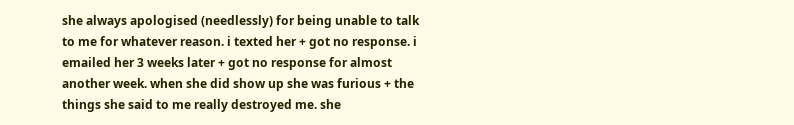she always apologised (needlessly) for being unable to talk to me for whatever reason. i texted her + got no response. i emailed her 3 weeks later + got no response for almost another week. when she did show up she was furious + the things she said to me really destroyed me. she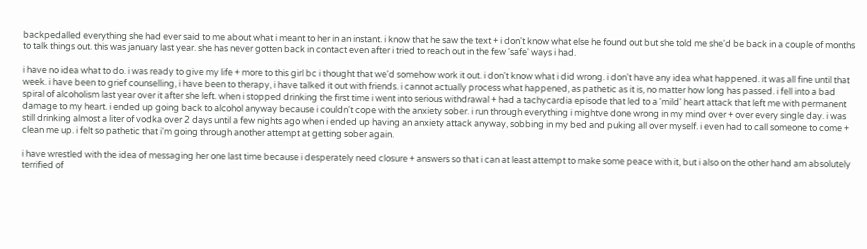backpedalled everything she had ever said to me about what i meant to her in an instant. i know that he saw the text + i don't know what else he found out but she told me she'd be back in a couple of months to talk things out. this was january last year. she has never gotten back in contact even after i tried to reach out in the few 'safe' ways i had.

i have no idea what to do. i was ready to give my life + more to this girl bc i thought that we'd somehow work it out. i don't know what i did wrong. i don't have any idea what happened. it was all fine until that week. i have been to grief counselling, i have been to therapy, i have talked it out with friends. i cannot actually process what happened, as pathetic as it is, no matter how long has passed. i fell into a bad spiral of alcoholism last year over it after she left. when i stopped drinking the first time i went into serious withdrawal + had a tachycardia episode that led to a 'mild' heart attack that left me with permanent damage to my heart. i ended up going back to alcohol anyway because i couldn't cope with the anxiety sober. i run through everything i mightve done wrong in my mind over + over every single day. i was still drinking almost a liter of vodka over 2 days until a few nights ago when i ended up having an anxiety attack anyway, sobbing in my bed and puking all over myself. i even had to call someone to come + clean me up. i felt so pathetic that i'm going through another attempt at getting sober again.

i have wrestled with the idea of messaging her one last time because i desperately need closure + answers so that i can at least attempt to make some peace with it, but i also on the other hand am absolutely terrified of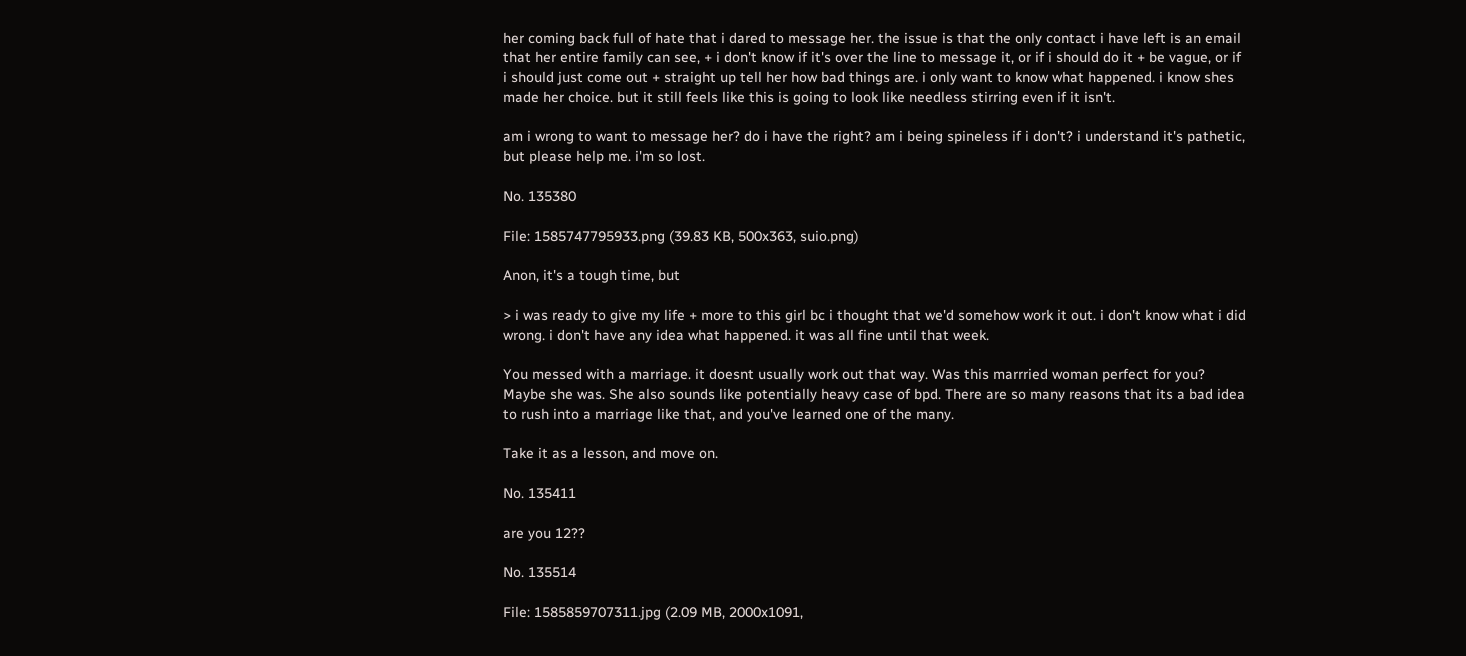her coming back full of hate that i dared to message her. the issue is that the only contact i have left is an email that her entire family can see, + i don't know if it's over the line to message it, or if i should do it + be vague, or if i should just come out + straight up tell her how bad things are. i only want to know what happened. i know shes made her choice. but it still feels like this is going to look like needless stirring even if it isn't.

am i wrong to want to message her? do i have the right? am i being spineless if i don't? i understand it's pathetic, but please help me. i'm so lost.

No. 135380

File: 1585747795933.png (39.83 KB, 500x363, suio.png)

Anon, it's a tough time, but

> i was ready to give my life + more to this girl bc i thought that we'd somehow work it out. i don't know what i did wrong. i don't have any idea what happened. it was all fine until that week.

You messed with a marriage. it doesnt usually work out that way. Was this marrried woman perfect for you? Maybe she was. She also sounds like potentially heavy case of bpd. There are so many reasons that its a bad idea to rush into a marriage like that, and you've learned one of the many.

Take it as a lesson, and move on.

No. 135411

are you 12??

No. 135514

File: 1585859707311.jpg (2.09 MB, 2000x1091,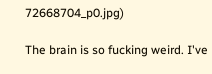72668704_p0.jpg)

The brain is so fucking weird. I've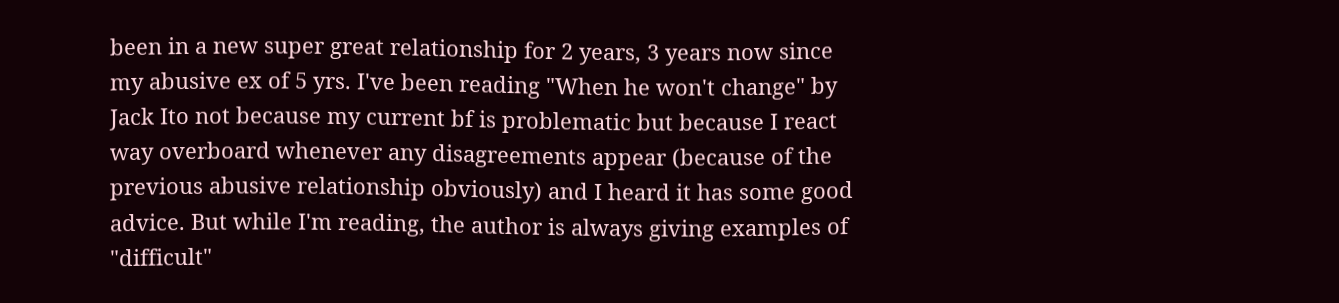been in a new super great relationship for 2 years, 3 years now since my abusive ex of 5 yrs. I've been reading "When he won't change" by Jack Ito not because my current bf is problematic but because I react way overboard whenever any disagreements appear (because of the previous abusive relationship obviously) and I heard it has some good advice. But while I'm reading, the author is always giving examples of "difficult"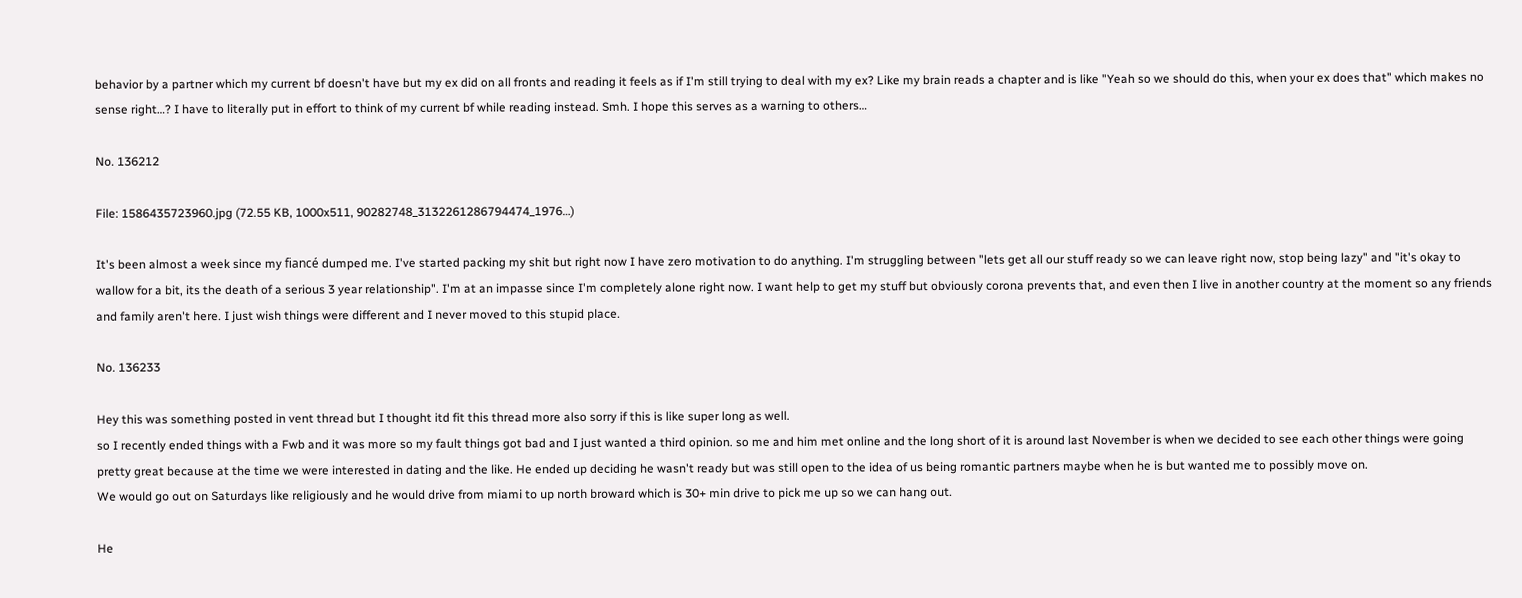behavior by a partner which my current bf doesn't have but my ex did on all fronts and reading it feels as if I'm still trying to deal with my ex? Like my brain reads a chapter and is like "Yeah so we should do this, when your ex does that" which makes no sense right…? I have to literally put in effort to think of my current bf while reading instead. Smh. I hope this serves as a warning to others…

No. 136212

File: 1586435723960.jpg (72.55 KB, 1000x511, 90282748_3132261286794474_1976…)

It's been almost a week since my fiancé dumped me. I've started packing my shit but right now I have zero motivation to do anything. I'm struggling between "lets get all our stuff ready so we can leave right now, stop being lazy" and "it's okay to wallow for a bit, its the death of a serious 3 year relationship". I'm at an impasse since I'm completely alone right now. I want help to get my stuff but obviously corona prevents that, and even then I live in another country at the moment so any friends and family aren't here. I just wish things were different and I never moved to this stupid place.

No. 136233

Hey this was something posted in vent thread but I thought itd fit this thread more also sorry if this is like super long as well.
so I recently ended things with a Fwb and it was more so my fault things got bad and I just wanted a third opinion. so me and him met online and the long short of it is around last November is when we decided to see each other things were going pretty great because at the time we were interested in dating and the like. He ended up deciding he wasn't ready but was still open to the idea of us being romantic partners maybe when he is but wanted me to possibly move on.
We would go out on Saturdays like religiously and he would drive from miami to up north broward which is 30+ min drive to pick me up so we can hang out.

He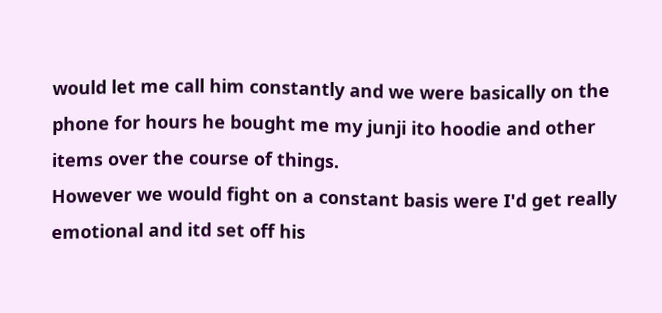would let me call him constantly and we were basically on the phone for hours he bought me my junji ito hoodie and other items over the course of things.
However we would fight on a constant basis were I'd get really emotional and itd set off his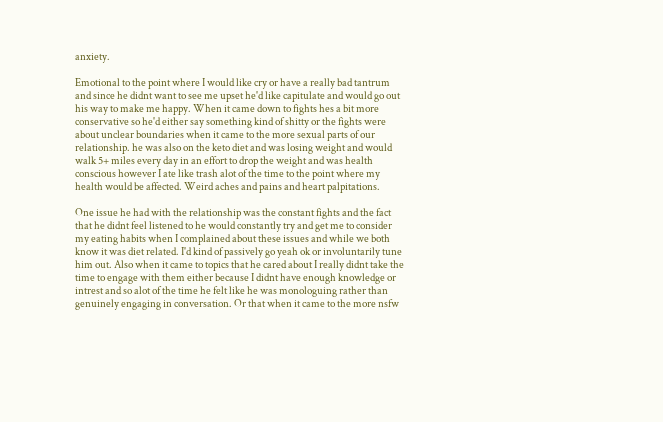anxiety.

Emotional to the point where I would like cry or have a really bad tantrum and since he didnt want to see me upset he'd like capitulate and would go out his way to make me happy. When it came down to fights hes a bit more conservative so he'd either say something kind of shitty or the fights were about unclear boundaries when it came to the more sexual parts of our relationship. he was also on the keto diet and was losing weight and would walk 5+ miles every day in an effort to drop the weight and was health conscious however I ate like trash alot of the time to the point where my health would be affected. Weird aches and pains and heart palpitations.

One issue he had with the relationship was the constant fights and the fact that he didnt feel listened to he would constantly try and get me to consider my eating habits when I complained about these issues and while we both know it was diet related. I'd kind of passively go yeah ok or involuntarily tune him out. Also when it came to topics that he cared about I really didnt take the time to engage with them either because I didnt have enough knowledge or intrest and so alot of the time he felt like he was monologuing rather than genuinely engaging in conversation. Or that when it came to the more nsfw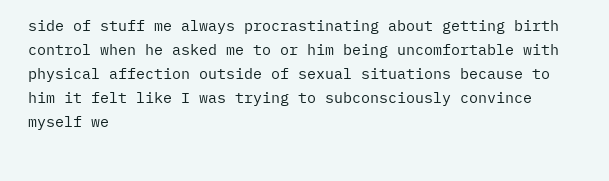side of stuff me always procrastinating about getting birth control when he asked me to or him being uncomfortable with physical affection outside of sexual situations because to him it felt like I was trying to subconsciously convince myself we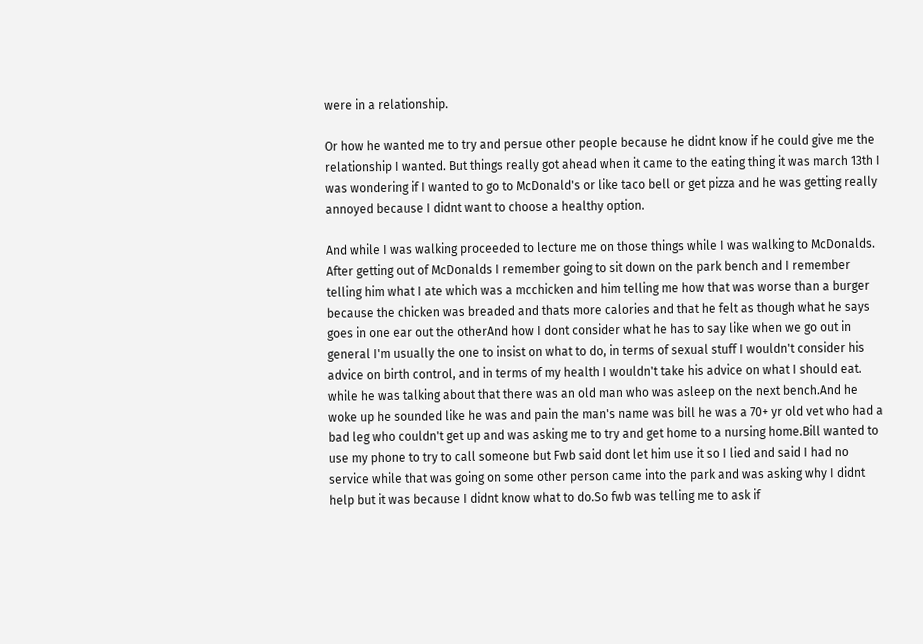were in a relationship.

Or how he wanted me to try and persue other people because he didnt know if he could give me the relationship I wanted. But things really got ahead when it came to the eating thing it was march 13th I was wondering if I wanted to go to McDonald's or like taco bell or get pizza and he was getting really annoyed because I didnt want to choose a healthy option.

And while I was walking proceeded to lecture me on those things while I was walking to McDonalds. After getting out of McDonalds I remember going to sit down on the park bench and I remember telling him what I ate which was a mcchicken and him telling me how that was worse than a burger because the chicken was breaded and thats more calories and that he felt as though what he says goes in one ear out the otherAnd how I dont consider what he has to say like when we go out in general I'm usually the one to insist on what to do, in terms of sexual stuff I wouldn't consider his advice on birth control, and in terms of my health I wouldn't take his advice on what I should eat. while he was talking about that there was an old man who was asleep on the next bench.And he woke up he sounded like he was and pain the man's name was bill he was a 70+ yr old vet who had a bad leg who couldn't get up and was asking me to try and get home to a nursing home.Bill wanted to use my phone to try to call someone but Fwb said dont let him use it so I lied and said I had no service while that was going on some other person came into the park and was asking why I didnt help but it was because I didnt know what to do.So fwb was telling me to ask if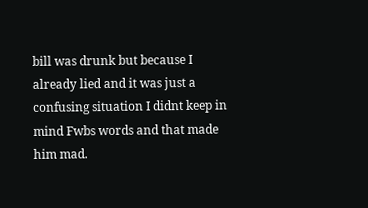bill was drunk but because I already lied and it was just a confusing situation I didnt keep in mind Fwbs words and that made him mad.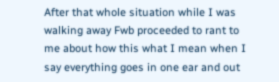After that whole situation while I was walking away Fwb proceeded to rant to me about how this what I mean when I say everything goes in one ear and out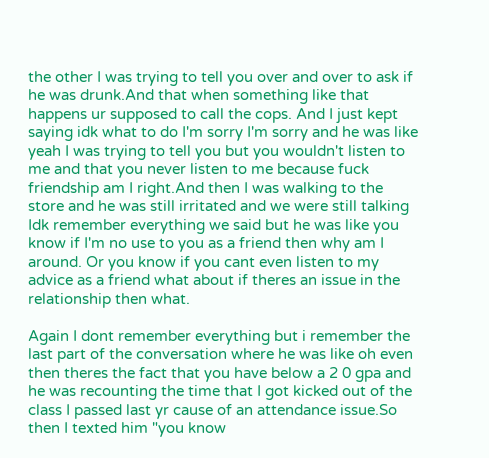the other I was trying to tell you over and over to ask if he was drunk.And that when something like that happens ur supposed to call the cops. And I just kept saying idk what to do I'm sorry I'm sorry and he was like yeah I was trying to tell you but you wouldn't listen to me and that you never listen to me because fuck friendship am I right.And then I was walking to the store and he was still irritated and we were still talking Idk remember everything we said but he was like you know if I'm no use to you as a friend then why am I around. Or you know if you cant even listen to my advice as a friend what about if theres an issue in the relationship then what.

Again I dont remember everything but i remember the last part of the conversation where he was like oh even then theres the fact that you have below a 2 0 gpa and he was recounting the time that I got kicked out of the class I passed last yr cause of an attendance issue.So then I texted him "you know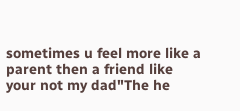sometimes u feel more like a parent then a friend like your not my dad"The he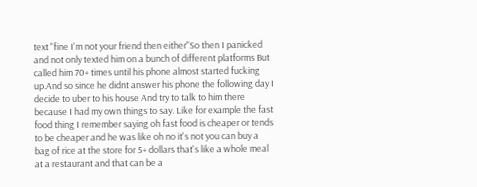text "fine I'm not your friend then either"So then I panicked and not only texted him on a bunch of different platforms But called him 70+ times until his phone almost started fucking up.And so since he didnt answer his phone the following day I decide to uber to his house And try to talk to him there because I had my own things to say. Like for example the fast food thing I remember saying oh fast food is cheaper or tends to be cheaper and he was like oh no it's not you can buy a bag of rice at the store for 5+ dollars that's like a whole meal at a restaurant and that can be a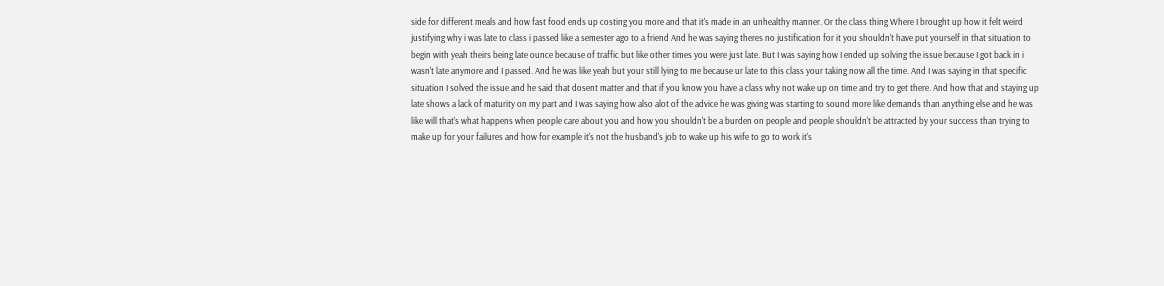side for different meals and how fast food ends up costing you more and that it's made in an unhealthy manner. Or the class thing Where I brought up how it felt weird justifying why i was late to class i passed like a semester ago to a friend And he was saying theres no justification for it you shouldn't have put yourself in that situation to begin with yeah theirs being late ounce because of traffic but like other times you were just late. But I was saying how I ended up solving the issue because I got back in i wasn't late anymore and I passed. And he was like yeah but your still lying to me because ur late to this class your taking now all the time. And I was saying in that specific situation I solved the issue and he said that dosent matter and that if you know you have a class why not wake up on time and try to get there. And how that and staying up late shows a lack of maturity on my part and I was saying how also alot of the advice he was giving was starting to sound more like demands than anything else and he was like will that's what happens when people care about you and how you shouldn't be a burden on people and people shouldn't be attracted by your success than trying to make up for your failures and how for example it's not the husband's job to wake up his wife to go to work it's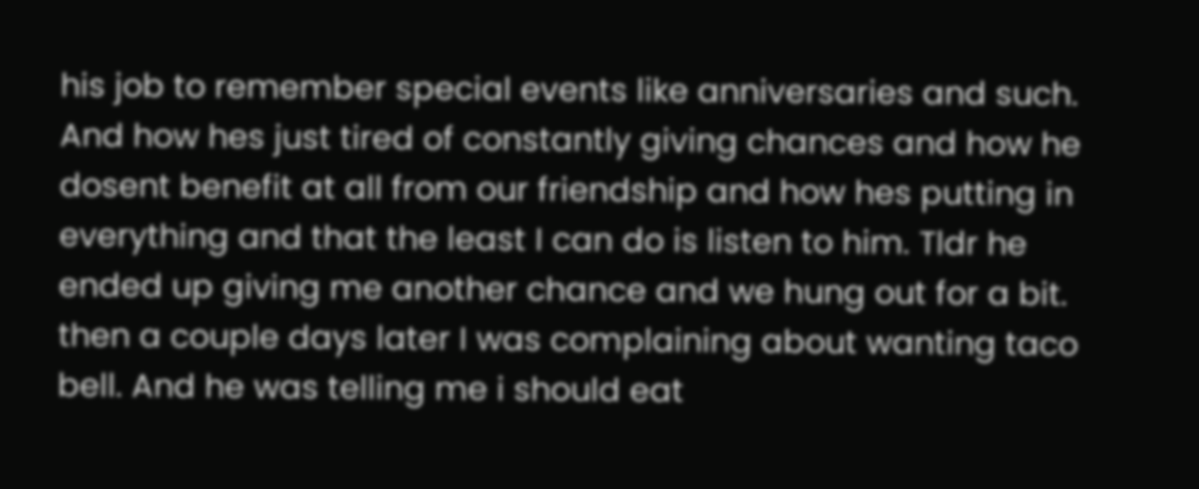his job to remember special events like anniversaries and such. And how hes just tired of constantly giving chances and how he dosent benefit at all from our friendship and how hes putting in everything and that the least I can do is listen to him. Tldr he ended up giving me another chance and we hung out for a bit. then a couple days later I was complaining about wanting taco bell. And he was telling me i should eat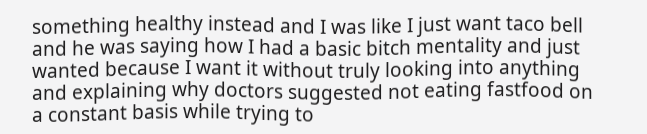something healthy instead and I was like I just want taco bell and he was saying how I had a basic bitch mentality and just wanted because I want it without truly looking into anything and explaining why doctors suggested not eating fastfood on a constant basis while trying to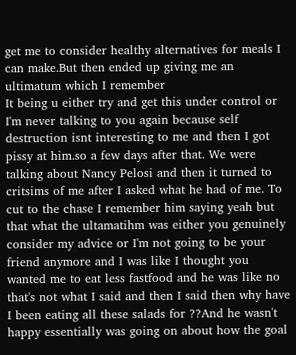get me to consider healthy alternatives for meals I can make.But then ended up giving me an ultimatum which I remember
It being u either try and get this under control or I'm never talking to you again because self destruction isnt interesting to me and then I got pissy at him.so a few days after that. We were talking about Nancy Pelosi and then it turned to critsims of me after I asked what he had of me. To cut to the chase I remember him saying yeah but that what the ultamatihm was either you genuinely consider my advice or I'm not going to be your friend anymore and I was like I thought you wanted me to eat less fastfood and he was like no that's not what I said and then I said then why have I been eating all these salads for ??And he wasn't happy essentially was going on about how the goal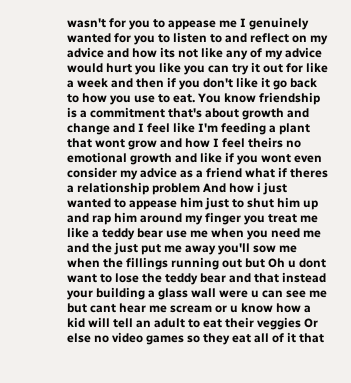wasn't for you to appease me I genuinely wanted for you to listen to and reflect on my advice and how its not like any of my advice would hurt you like you can try it out for like a week and then if you don't like it go back to how you use to eat. You know friendship is a commitment that's about growth and change and I feel like I'm feeding a plant that wont grow and how I feel theirs no emotional growth and like if you wont even consider my advice as a friend what if theres a relationship problem And how i just wanted to appease him just to shut him up and rap him around my finger you treat me like a teddy bear use me when you need me and the just put me away you'll sow me when the fillings running out but Oh u dont want to lose the teddy bear and that instead your building a glass wall were u can see me but cant hear me scream or u know how a kid will tell an adult to eat their veggies Or else no video games so they eat all of it that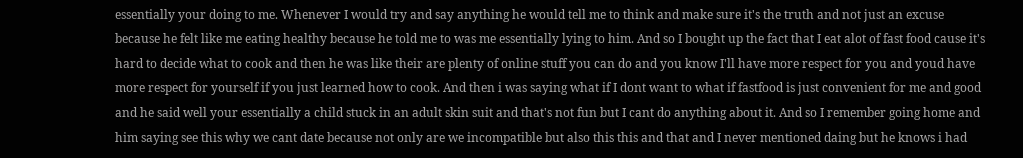essentially your doing to me. Whenever I would try and say anything he would tell me to think and make sure it's the truth and not just an excuse because he felt like me eating healthy because he told me to was me essentially lying to him. And so I bought up the fact that I eat alot of fast food cause it's hard to decide what to cook and then he was like their are plenty of online stuff you can do and you know I'll have more respect for you and youd have more respect for yourself if you just learned how to cook. And then i was saying what if I dont want to what if fastfood is just convenient for me and good and he said well your essentially a child stuck in an adult skin suit and that's not fun but I cant do anything about it. And so I remember going home and him saying see this why we cant date because not only are we incompatible but also this this and that and I never mentioned daing but he knows i had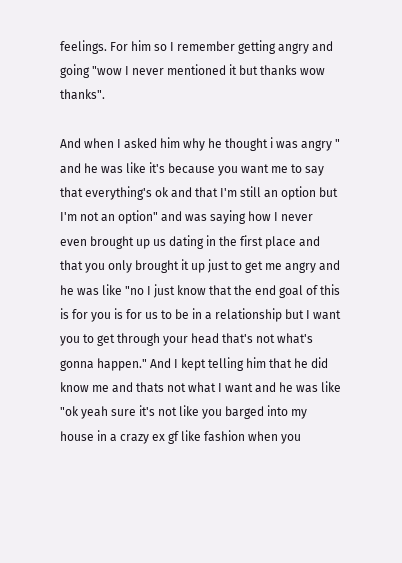feelings. For him so I remember getting angry and going "wow I never mentioned it but thanks wow thanks".

And when I asked him why he thought i was angry " and he was like it's because you want me to say that everything's ok and that I'm still an option but I'm not an option" and was saying how I never even brought up us dating in the first place and that you only brought it up just to get me angry and he was like "no I just know that the end goal of this is for you is for us to be in a relationship but I want you to get through your head that's not what's gonna happen." And I kept telling him that he did know me and thats not what I want and he was like "ok yeah sure it's not like you barged into my house in a crazy ex gf like fashion when you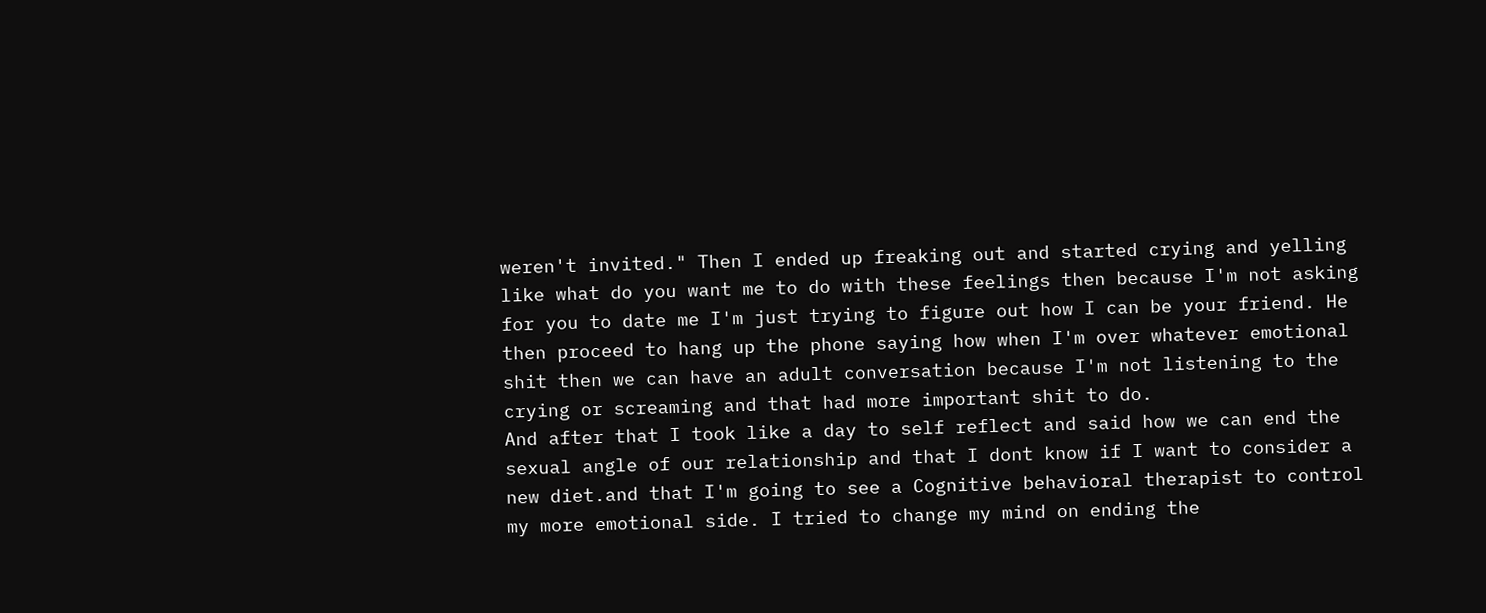weren't invited." Then I ended up freaking out and started crying and yelling like what do you want me to do with these feelings then because I'm not asking for you to date me I'm just trying to figure out how I can be your friend. He then proceed to hang up the phone saying how when I'm over whatever emotional shit then we can have an adult conversation because I'm not listening to the crying or screaming and that had more important shit to do.
And after that I took like a day to self reflect and said how we can end the sexual angle of our relationship and that I dont know if I want to consider a new diet.and that I'm going to see a Cognitive behavioral therapist to control my more emotional side. I tried to change my mind on ending the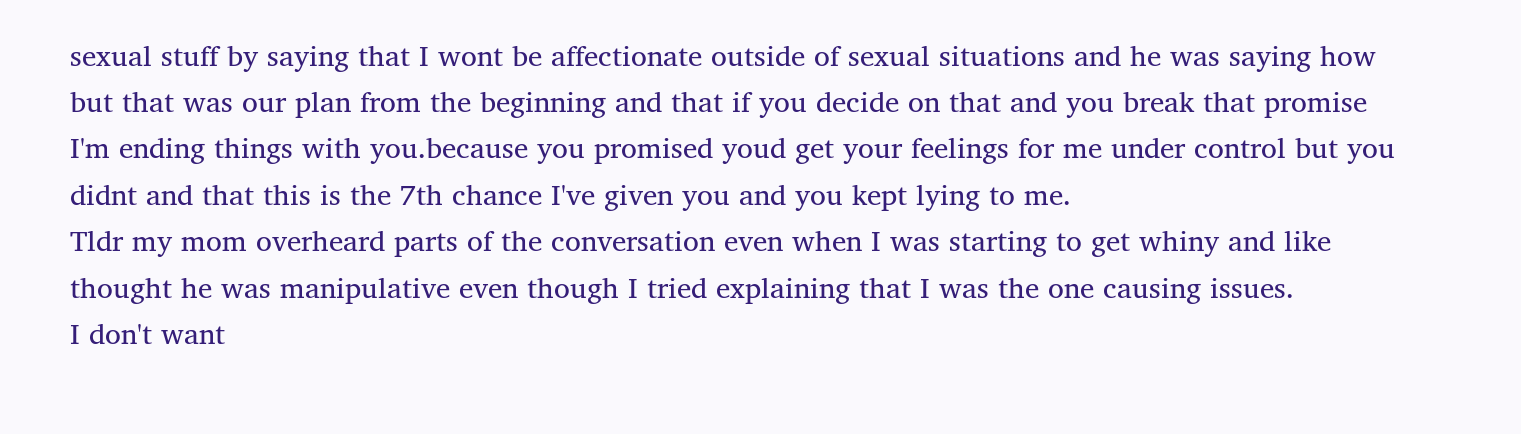sexual stuff by saying that I wont be affectionate outside of sexual situations and he was saying how but that was our plan from the beginning and that if you decide on that and you break that promise I'm ending things with you.because you promised youd get your feelings for me under control but you didnt and that this is the 7th chance I've given you and you kept lying to me.
Tldr my mom overheard parts of the conversation even when I was starting to get whiny and like thought he was manipulative even though I tried explaining that I was the one causing issues.
I don't want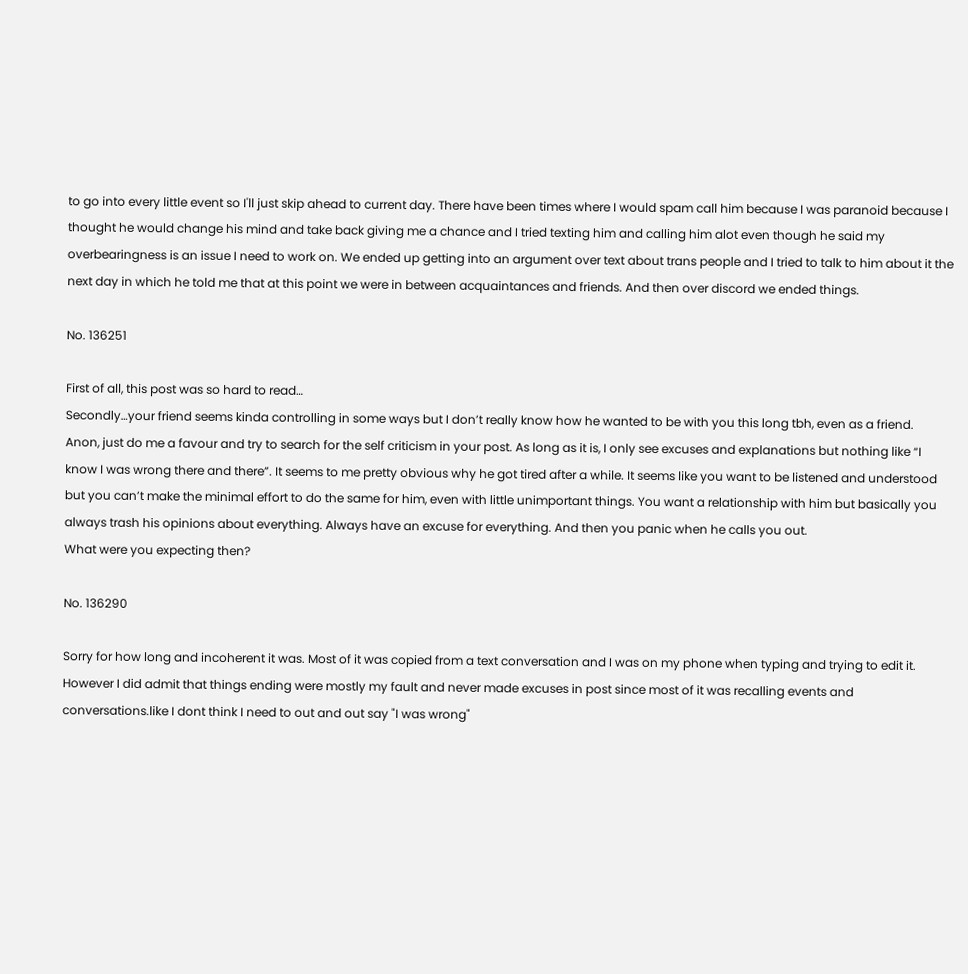to go into every little event so I'll just skip ahead to current day. There have been times where I would spam call him because I was paranoid because I thought he would change his mind and take back giving me a chance and I tried texting him and calling him alot even though he said my overbearingness is an issue I need to work on. We ended up getting into an argument over text about trans people and I tried to talk to him about it the next day in which he told me that at this point we were in between acquaintances and friends. And then over discord we ended things.

No. 136251

First of all, this post was so hard to read…
Secondly…your friend seems kinda controlling in some ways but I don’t really know how he wanted to be with you this long tbh, even as a friend.
Anon, just do me a favour and try to search for the self criticism in your post. As long as it is, I only see excuses and explanations but nothing like “I know I was wrong there and there”. It seems to me pretty obvious why he got tired after a while. It seems like you want to be listened and understood but you can’t make the minimal effort to do the same for him, even with little unimportant things. You want a relationship with him but basically you always trash his opinions about everything. Always have an excuse for everything. And then you panic when he calls you out.
What were you expecting then?

No. 136290

Sorry for how long and incoherent it was. Most of it was copied from a text conversation and I was on my phone when typing and trying to edit it. However I did admit that things ending were mostly my fault and never made excuses in post since most of it was recalling events and conversations.like I dont think I need to out and out say "I was wrong"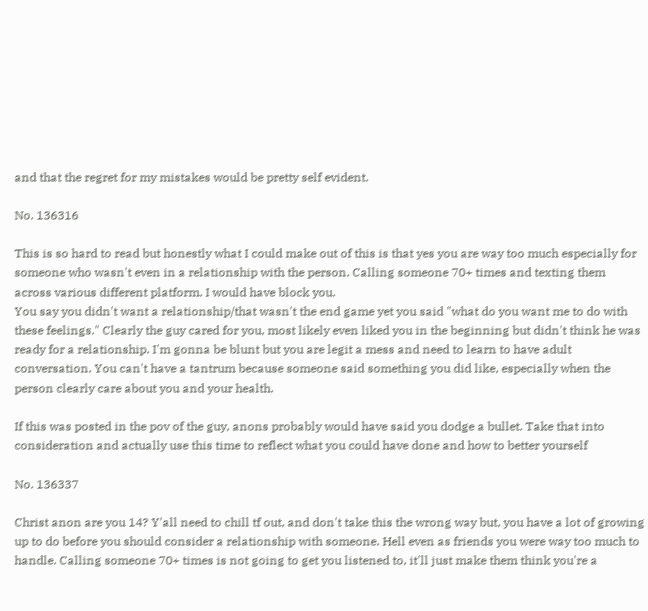and that the regret for my mistakes would be pretty self evident.

No. 136316

This is so hard to read but honestly what I could make out of this is that yes you are way too much especially for someone who wasn't even in a relationship with the person. Calling someone 70+ times and texting them across various different platform. I would have block you.
You say you didn't want a relationship/that wasn't the end game yet you said "what do you want me to do with these feelings." Clearly the guy cared for you, most likely even liked you in the beginning but didn't think he was ready for a relationship. I'm gonna be blunt but you are legit a mess and need to learn to have adult conversation. You can't have a tantrum because someone said something you did like, especially when the person clearly care about you and your health.

If this was posted in the pov of the guy, anons probably would have said you dodge a bullet. Take that into consideration and actually use this time to reflect what you could have done and how to better yourself

No. 136337

Christ anon are you 14? Y'all need to chill tf out, and don't take this the wrong way but, you have a lot of growing up to do before you should consider a relationship with someone. Hell even as friends you were way too much to handle. Calling someone 70+ times is not going to get you listened to, it'll just make them think you're a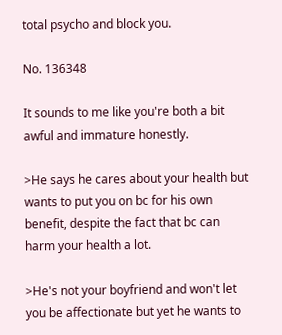total psycho and block you.

No. 136348

It sounds to me like you're both a bit awful and immature honestly.

>He says he cares about your health but wants to put you on bc for his own benefit, despite the fact that bc can harm your health a lot.

>He's not your boyfriend and won't let you be affectionate but yet he wants to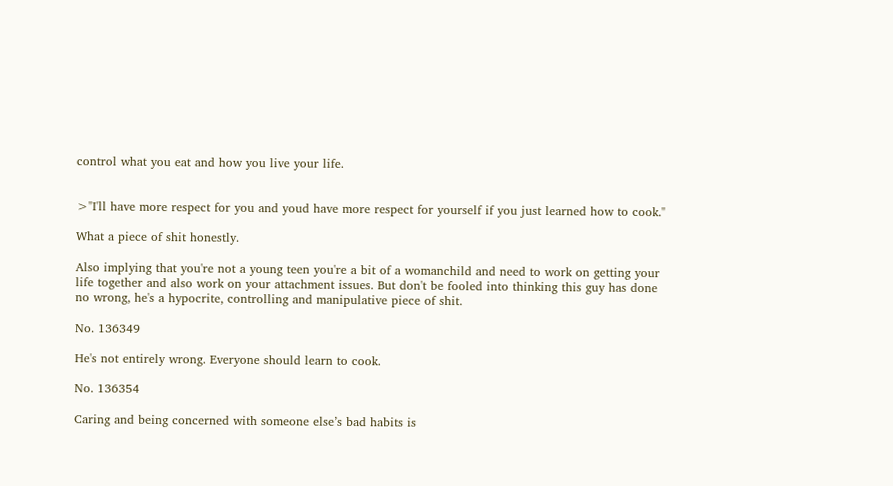control what you eat and how you live your life.


>"I'll have more respect for you and youd have more respect for yourself if you just learned how to cook."

What a piece of shit honestly.

Also implying that you're not a young teen you're a bit of a womanchild and need to work on getting your life together and also work on your attachment issues. But don't be fooled into thinking this guy has done no wrong, he's a hypocrite, controlling and manipulative piece of shit.

No. 136349

He's not entirely wrong. Everyone should learn to cook.

No. 136354

Caring and being concerned with someone else’s bad habits is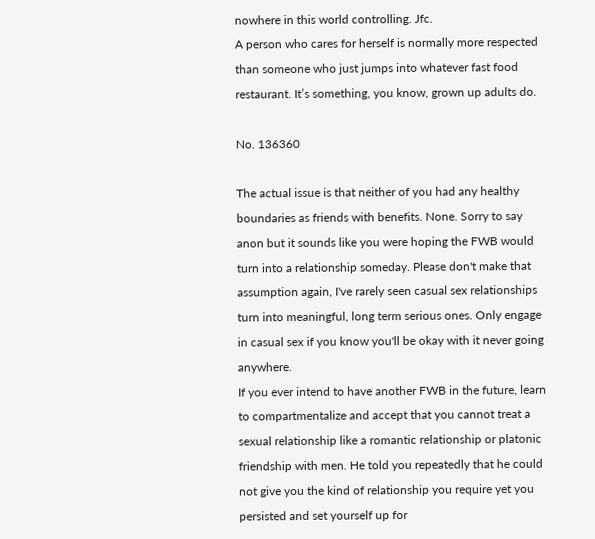nowhere in this world controlling. Jfc.
A person who cares for herself is normally more respected than someone who just jumps into whatever fast food restaurant. It’s something, you know, grown up adults do.

No. 136360

The actual issue is that neither of you had any healthy boundaries as friends with benefits. None. Sorry to say anon but it sounds like you were hoping the FWB would turn into a relationship someday. Please don't make that assumption again, I've rarely seen casual sex relationships turn into meaningful, long term serious ones. Only engage in casual sex if you know you'll be okay with it never going anywhere.
If you ever intend to have another FWB in the future, learn to compartmentalize and accept that you cannot treat a sexual relationship like a romantic relationship or platonic friendship with men. He told you repeatedly that he could not give you the kind of relationship you require yet you persisted and set yourself up for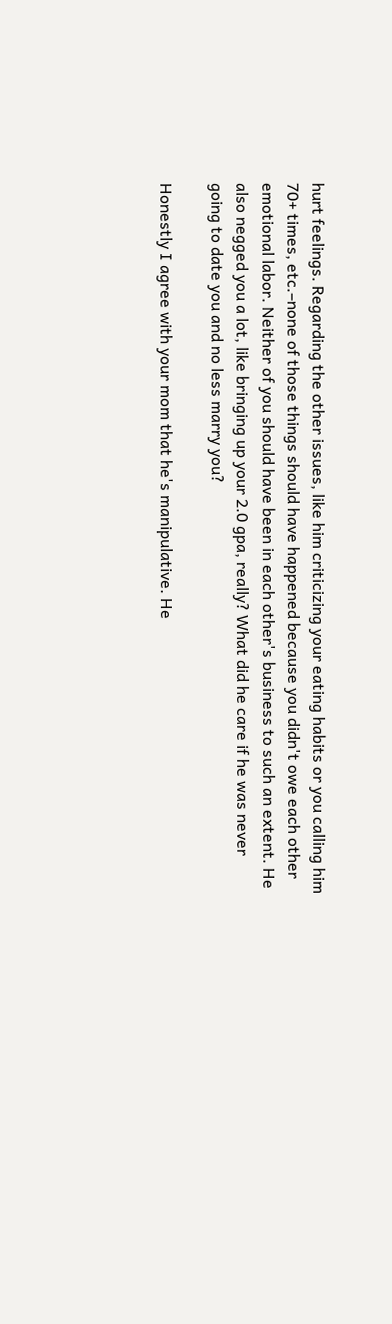hurt feelings. Regarding the other issues, like him criticizing your eating habits or you calling him 70+ times, etc.–none of those things should have happened because you didn't owe each other emotional labor. Neither of you should have been in each other's business to such an extent. He also negged you a lot, like bringing up your 2.0 gpa, really? What did he care if he was never going to date you and no less marry you?

Honestly I agree with your mom that he's manipulative. He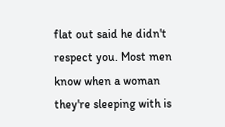flat out said he didn't respect you. Most men know when a woman they're sleeping with is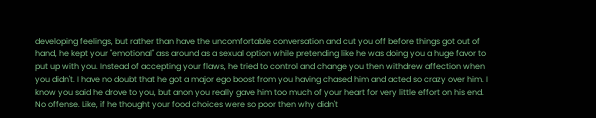developing feelings, but rather than have the uncomfortable conversation and cut you off before things got out of hand, he kept your "emotional" ass around as a sexual option while pretending like he was doing you a huge favor to put up with you. Instead of accepting your flaws, he tried to control and change you then withdrew affection when you didn't. I have no doubt that he got a major ego boost from you having chased him and acted so crazy over him. I know you said he drove to you, but anon you really gave him too much of your heart for very little effort on his end. No offense. Like, if he thought your food choices were so poor then why didn't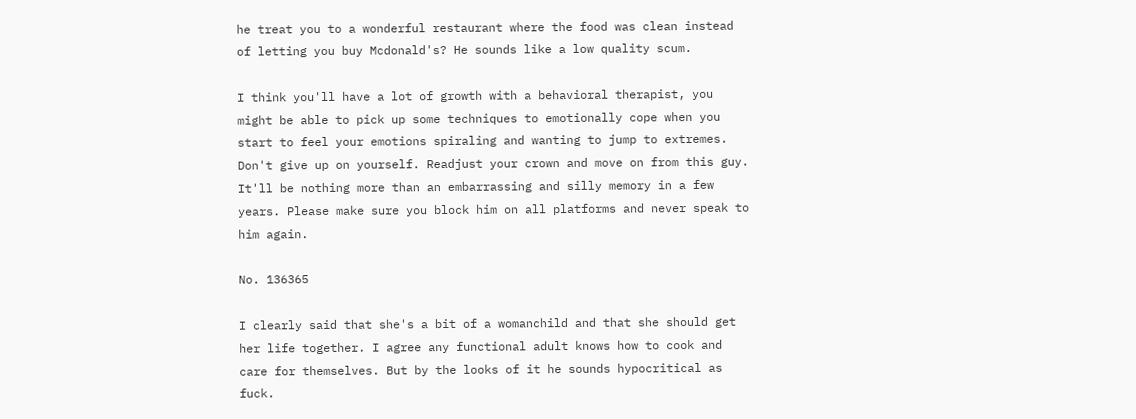he treat you to a wonderful restaurant where the food was clean instead of letting you buy Mcdonald's? He sounds like a low quality scum.

I think you'll have a lot of growth with a behavioral therapist, you might be able to pick up some techniques to emotionally cope when you start to feel your emotions spiraling and wanting to jump to extremes. Don't give up on yourself. Readjust your crown and move on from this guy. It'll be nothing more than an embarrassing and silly memory in a few years. Please make sure you block him on all platforms and never speak to him again.

No. 136365

I clearly said that she's a bit of a womanchild and that she should get her life together. I agree any functional adult knows how to cook and care for themselves. But by the looks of it he sounds hypocritical as fuck.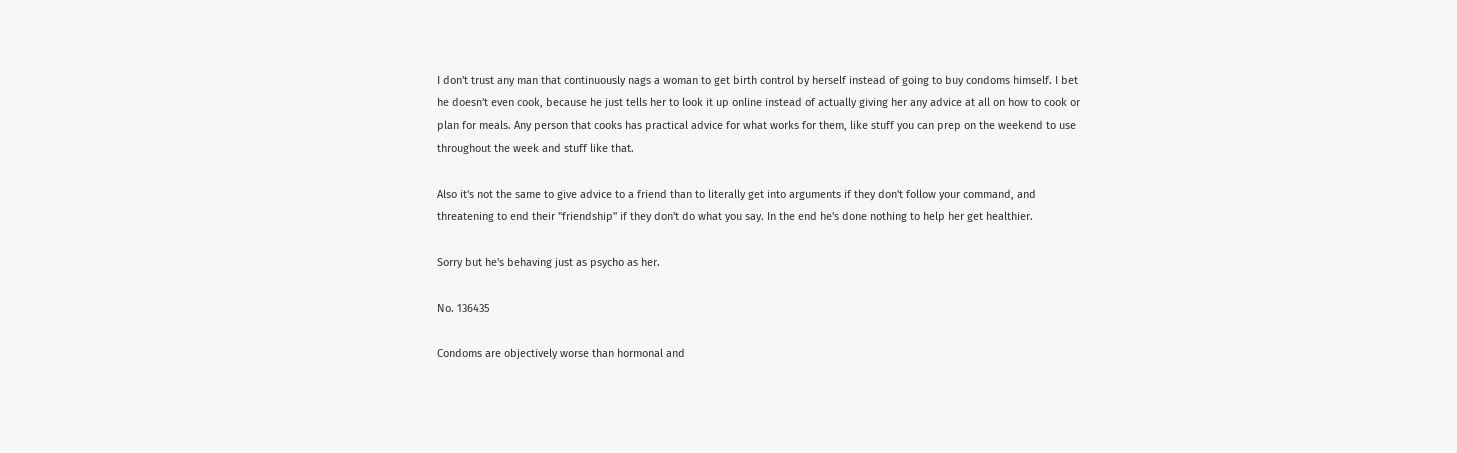I don't trust any man that continuously nags a woman to get birth control by herself instead of going to buy condoms himself. I bet he doesn't even cook, because he just tells her to look it up online instead of actually giving her any advice at all on how to cook or plan for meals. Any person that cooks has practical advice for what works for them, like stuff you can prep on the weekend to use throughout the week and stuff like that.

Also it's not the same to give advice to a friend than to literally get into arguments if they don't follow your command, and threatening to end their "friendship" if they don't do what you say. In the end he's done nothing to help her get healthier.

Sorry but he's behaving just as psycho as her.

No. 136435

Condoms are objectively worse than hormonal and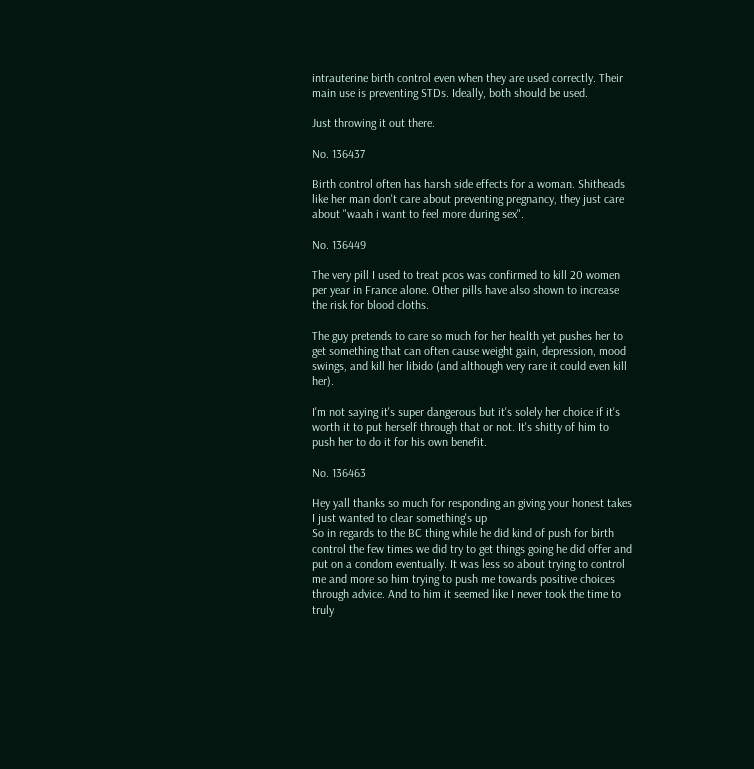intrauterine birth control even when they are used correctly. Their main use is preventing STDs. Ideally, both should be used.

Just throwing it out there.

No. 136437

Birth control often has harsh side effects for a woman. Shitheads like her man don't care about preventing pregnancy, they just care about "waah i want to feel more during sex".

No. 136449

The very pill I used to treat pcos was confirmed to kill 20 women per year in France alone. Other pills have also shown to increase the risk for blood cloths.

The guy pretends to care so much for her health yet pushes her to get something that can often cause weight gain, depression, mood swings, and kill her libido (and although very rare it could even kill her).

I'm not saying it's super dangerous but it's solely her choice if it's worth it to put herself through that or not. It's shitty of him to push her to do it for his own benefit.

No. 136463

Hey yall thanks so much for responding an giving your honest takes I just wanted to clear something's up
So in regards to the BC thing while he did kind of push for birth control the few times we did try to get things going he did offer and put on a condom eventually. It was less so about trying to control me and more so him trying to push me towards positive choices through advice. And to him it seemed like I never took the time to truly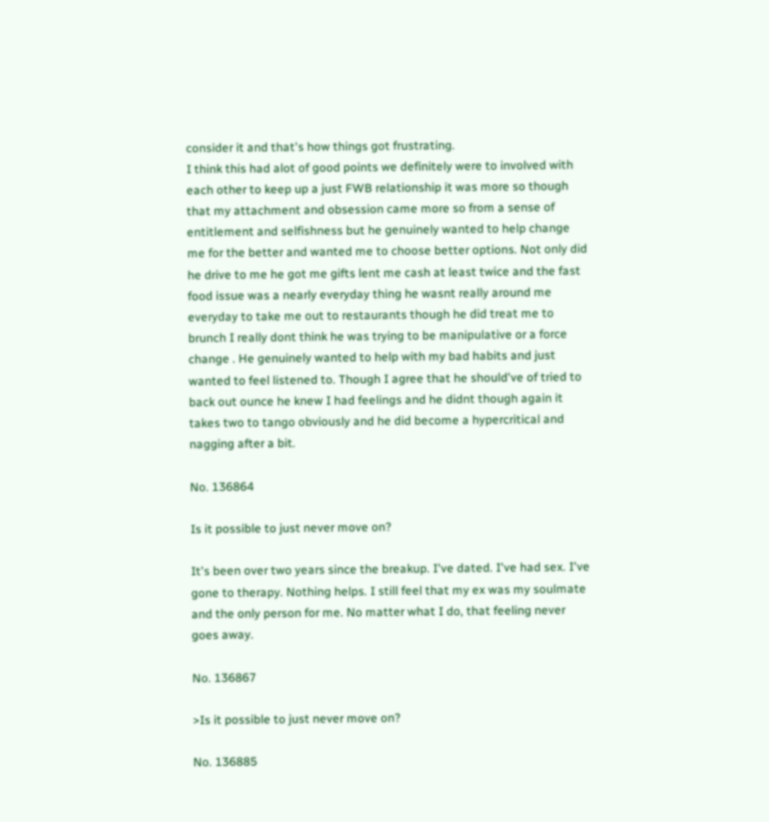consider it and that's how things got frustrating.
I think this had alot of good points we definitely were to involved with each other to keep up a just FWB relationship it was more so though that my attachment and obsession came more so from a sense of entitlement and selfishness but he genuinely wanted to help change me for the better and wanted me to choose better options. Not only did he drive to me he got me gifts lent me cash at least twice and the fast food issue was a nearly everyday thing he wasnt really around me everyday to take me out to restaurants though he did treat me to brunch I really dont think he was trying to be manipulative or a force change . He genuinely wanted to help with my bad habits and just wanted to feel listened to. Though I agree that he should've of tried to back out ounce he knew I had feelings and he didnt though again it takes two to tango obviously and he did become a hypercritical and nagging after a bit.

No. 136864

Is it possible to just never move on?

It's been over two years since the breakup. I've dated. I've had sex. I've gone to therapy. Nothing helps. I still feel that my ex was my soulmate and the only person for me. No matter what I do, that feeling never goes away.

No. 136867

>Is it possible to just never move on?

No. 136885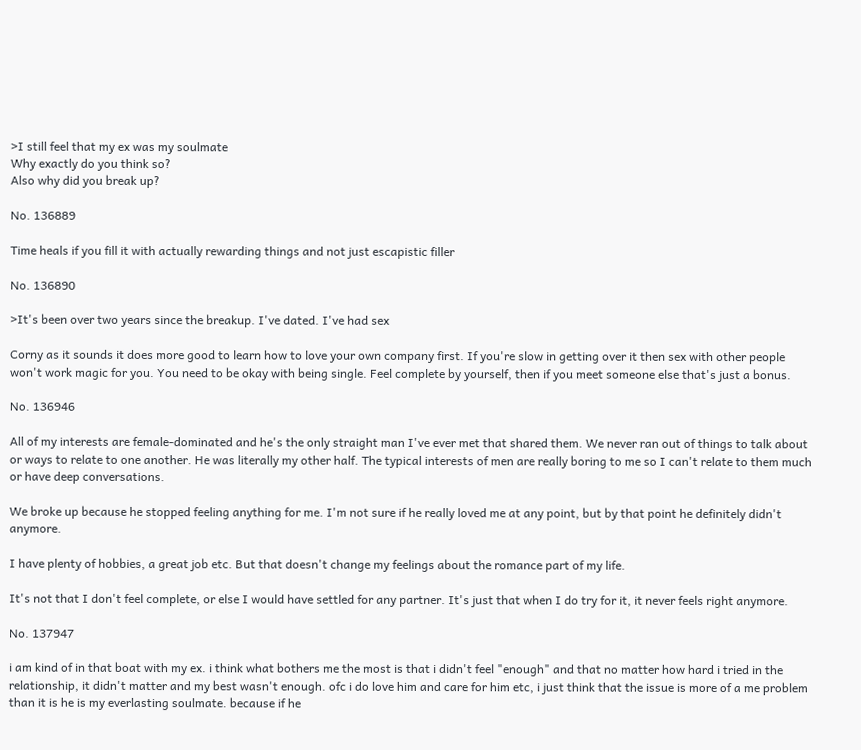>I still feel that my ex was my soulmate
Why exactly do you think so?
Also why did you break up?

No. 136889

Time heals if you fill it with actually rewarding things and not just escapistic filler

No. 136890

>It's been over two years since the breakup. I've dated. I've had sex

Corny as it sounds it does more good to learn how to love your own company first. If you're slow in getting over it then sex with other people won't work magic for you. You need to be okay with being single. Feel complete by yourself, then if you meet someone else that's just a bonus.

No. 136946

All of my interests are female-dominated and he's the only straight man I've ever met that shared them. We never ran out of things to talk about or ways to relate to one another. He was literally my other half. The typical interests of men are really boring to me so I can't relate to them much or have deep conversations.

We broke up because he stopped feeling anything for me. I'm not sure if he really loved me at any point, but by that point he definitely didn't anymore.

I have plenty of hobbies, a great job etc. But that doesn't change my feelings about the romance part of my life.

It's not that I don't feel complete, or else I would have settled for any partner. It's just that when I do try for it, it never feels right anymore.

No. 137947

i am kind of in that boat with my ex. i think what bothers me the most is that i didn't feel "enough" and that no matter how hard i tried in the relationship, it didn't matter and my best wasn't enough. ofc i do love him and care for him etc, i just think that the issue is more of a me problem than it is he is my everlasting soulmate. because if he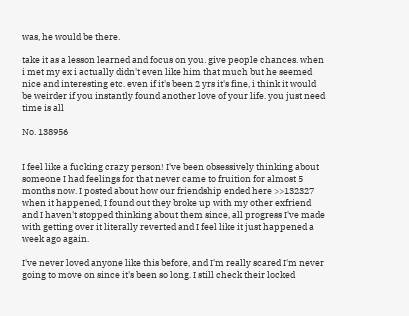was, he would be there.

take it as a lesson learned and focus on you. give people chances. when i met my ex i actually didn't even like him that much but he seemed nice and interesting etc. even if it's been 2 yrs it's fine, i think it would be weirder if you instantly found another love of your life. you just need time is all

No. 138956


I feel like a fucking crazy person! I've been obsessively thinking about someone I had feelings for that never came to fruition for almost 5 months now. I posted about how our friendship ended here >>132327 when it happened, I found out they broke up with my other exfriend and I haven't stopped thinking about them since, all progress I've made with getting over it literally reverted and I feel like it just happened a week ago again.

I've never loved anyone like this before, and I'm really scared I'm never going to move on since it's been so long. I still check their locked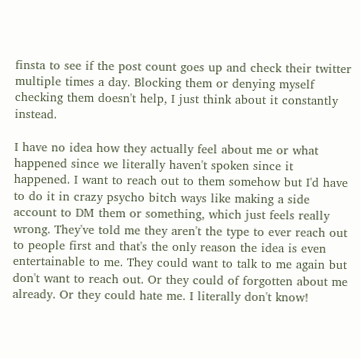finsta to see if the post count goes up and check their twitter multiple times a day. Blocking them or denying myself checking them doesn't help, I just think about it constantly instead.

I have no idea how they actually feel about me or what happened since we literally haven't spoken since it happened. I want to reach out to them somehow but I'd have to do it in crazy psycho bitch ways like making a side account to DM them or something, which just feels really wrong. They've told me they aren't the type to ever reach out to people first and that's the only reason the idea is even entertainable to me. They could want to talk to me again but don't want to reach out. Or they could of forgotten about me already. Or they could hate me. I literally don't know!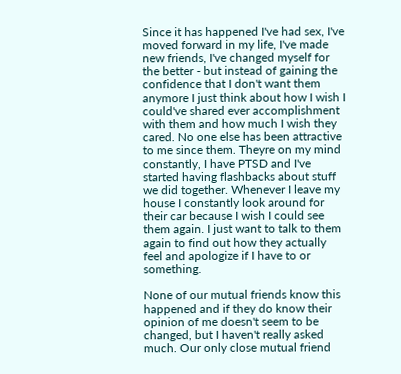Since it has happened I've had sex, I've moved forward in my life, I've made new friends, I've changed myself for the better - but instead of gaining the confidence that I don't want them anymore I just think about how I wish I could've shared ever accomplishment with them and how much I wish they cared. No one else has been attractive to me since them. Theyre on my mind constantly, I have PTSD and I've started having flashbacks about stuff we did together. Whenever I leave my house I constantly look around for their car because I wish I could see them again. I just want to talk to them again to find out how they actually feel and apologize if I have to or something.

None of our mutual friends know this happened and if they do know their opinion of me doesn't seem to be changed, but I haven't really asked much. Our only close mutual friend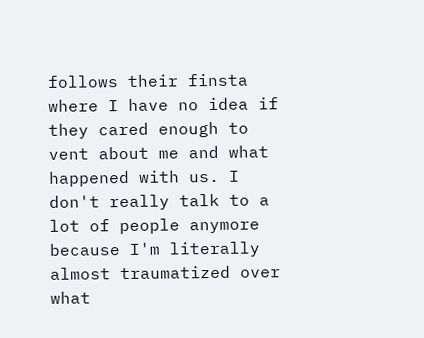follows their finsta where I have no idea if they cared enough to vent about me and what happened with us. I don't really talk to a lot of people anymore because I'm literally almost traumatized over what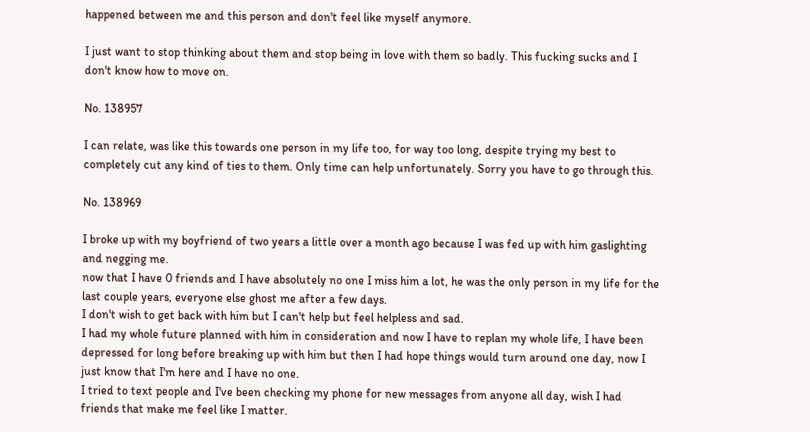happened between me and this person and don't feel like myself anymore.

I just want to stop thinking about them and stop being in love with them so badly. This fucking sucks and I don't know how to move on.

No. 138957

I can relate, was like this towards one person in my life too, for way too long, despite trying my best to completely cut any kind of ties to them. Only time can help unfortunately. Sorry you have to go through this.

No. 138969

I broke up with my boyfriend of two years a little over a month ago because I was fed up with him gaslighting and negging me.
now that I have 0 friends and I have absolutely no one I miss him a lot, he was the only person in my life for the last couple years, everyone else ghost me after a few days.
I don't wish to get back with him but I can't help but feel helpless and sad.
I had my whole future planned with him in consideration and now I have to replan my whole life, I have been depressed for long before breaking up with him but then I had hope things would turn around one day, now I just know that I'm here and I have no one.
I tried to text people and I've been checking my phone for new messages from anyone all day, wish I had friends that make me feel like I matter.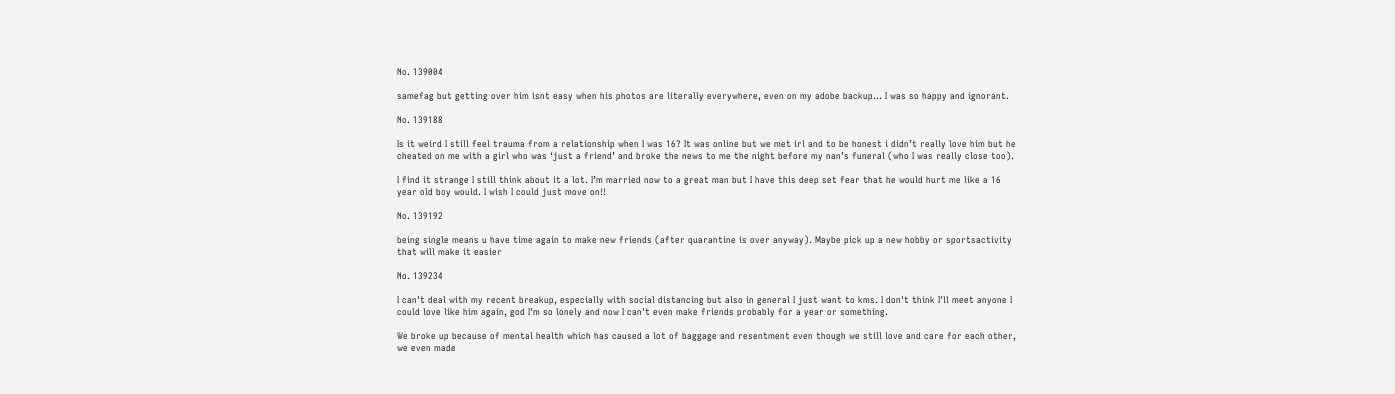No. 139004

samefag but getting over him isnt easy when his photos are literally everywhere, even on my adobe backup… I was so happy and ignorant.

No. 139188

Is it weird I still feel trauma from a relationship when I was 16? It was online but we met irl and to be honest i didn’t really love him but he cheated on me with a girl who was ‘just a friend’ and broke the news to me the night before my nan’s funeral (who I was really close too).

I find it strange I still think about it a lot. I’m married now to a great man but I have this deep set fear that he would hurt me like a 16 year old boy would. I wish I could just move on!!

No. 139192

being single means u have time again to make new friends (after quarantine is over anyway). Maybe pick up a new hobby or sportsactivity that will make it easier

No. 139234

I can't deal with my recent breakup, especially with social distancing but also in general I just want to kms. I don't think I'll meet anyone I could love like him again, god I'm so lonely and now I can't even make friends probably for a year or something.

We broke up because of mental health which has caused a lot of baggage and resentment even though we still love and care for each other, we even made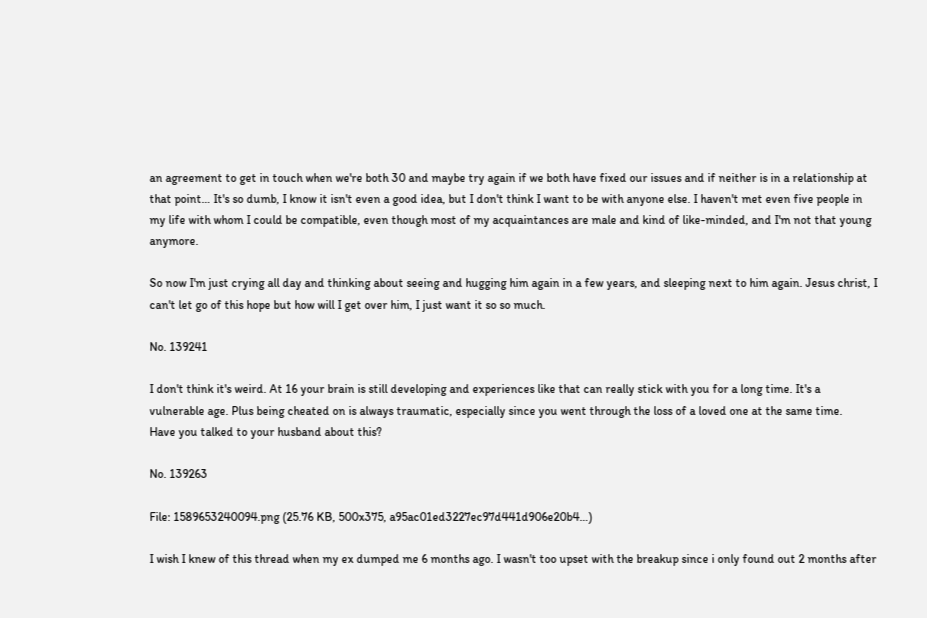an agreement to get in touch when we're both 30 and maybe try again if we both have fixed our issues and if neither is in a relationship at that point… It's so dumb, I know it isn't even a good idea, but I don't think I want to be with anyone else. I haven't met even five people in my life with whom I could be compatible, even though most of my acquaintances are male and kind of like-minded, and I'm not that young anymore.

So now I'm just crying all day and thinking about seeing and hugging him again in a few years, and sleeping next to him again. Jesus christ, I can't let go of this hope but how will I get over him, I just want it so so much.

No. 139241

I don't think it's weird. At 16 your brain is still developing and experiences like that can really stick with you for a long time. It's a vulnerable age. Plus being cheated on is always traumatic, especially since you went through the loss of a loved one at the same time.
Have you talked to your husband about this?

No. 139263

File: 1589653240094.png (25.76 KB, 500x375, a95ac01ed3227ec97d441d906e20b4…)

I wish I knew of this thread when my ex dumped me 6 months ago. I wasn't too upset with the breakup since i only found out 2 months after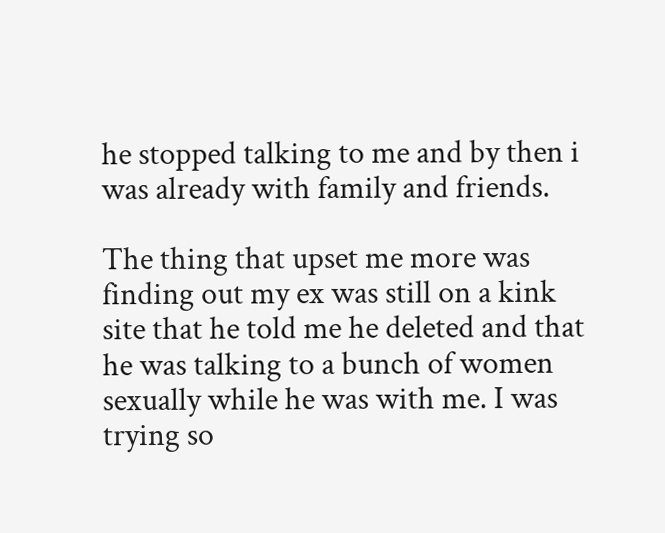he stopped talking to me and by then i was already with family and friends.

The thing that upset me more was finding out my ex was still on a kink site that he told me he deleted and that he was talking to a bunch of women sexually while he was with me. I was trying so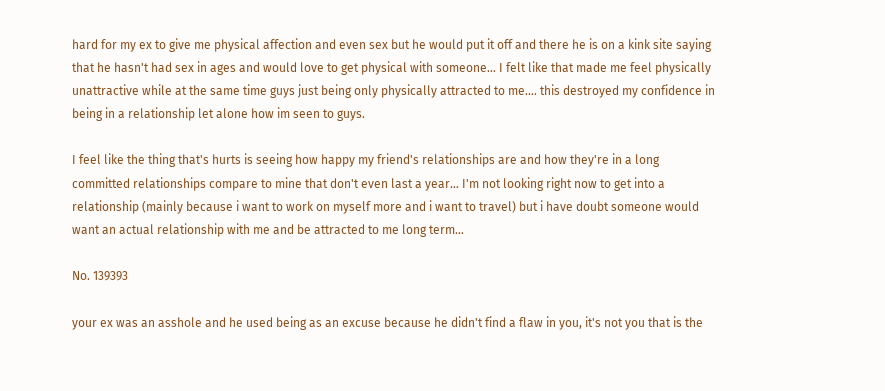hard for my ex to give me physical affection and even sex but he would put it off and there he is on a kink site saying that he hasn't had sex in ages and would love to get physical with someone… I felt like that made me feel physically unattractive while at the same time guys just being only physically attracted to me…. this destroyed my confidence in being in a relationship let alone how im seen to guys.

I feel like the thing that's hurts is seeing how happy my friend's relationships are and how they're in a long committed relationships compare to mine that don't even last a year… I'm not looking right now to get into a relationship (mainly because i want to work on myself more and i want to travel) but i have doubt someone would want an actual relationship with me and be attracted to me long term…

No. 139393

your ex was an asshole and he used being as an excuse because he didn't find a flaw in you, it's not you that is the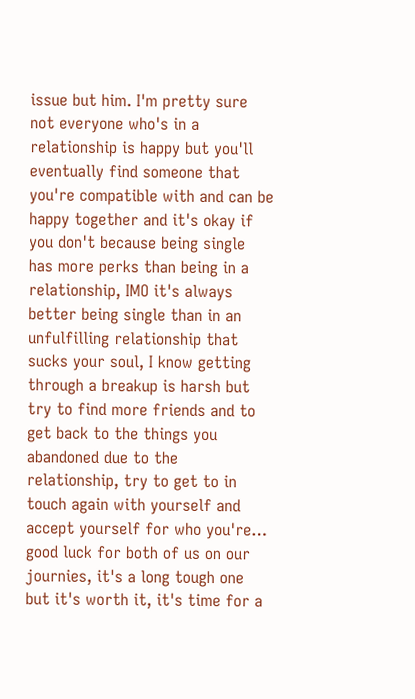issue but him. I'm pretty sure not everyone who's in a relationship is happy but you'll eventually find someone that you're compatible with and can be happy together and it's okay if you don't because being single has more perks than being in a relationship, IMO it's always better being single than in an unfulfilling relationship that sucks your soul, I know getting through a breakup is harsh but try to find more friends and to get back to the things you abandoned due to the relationship, try to get to in touch again with yourself and accept yourself for who you're…
good luck for both of us on our journies, it's a long tough one but it's worth it, it's time for a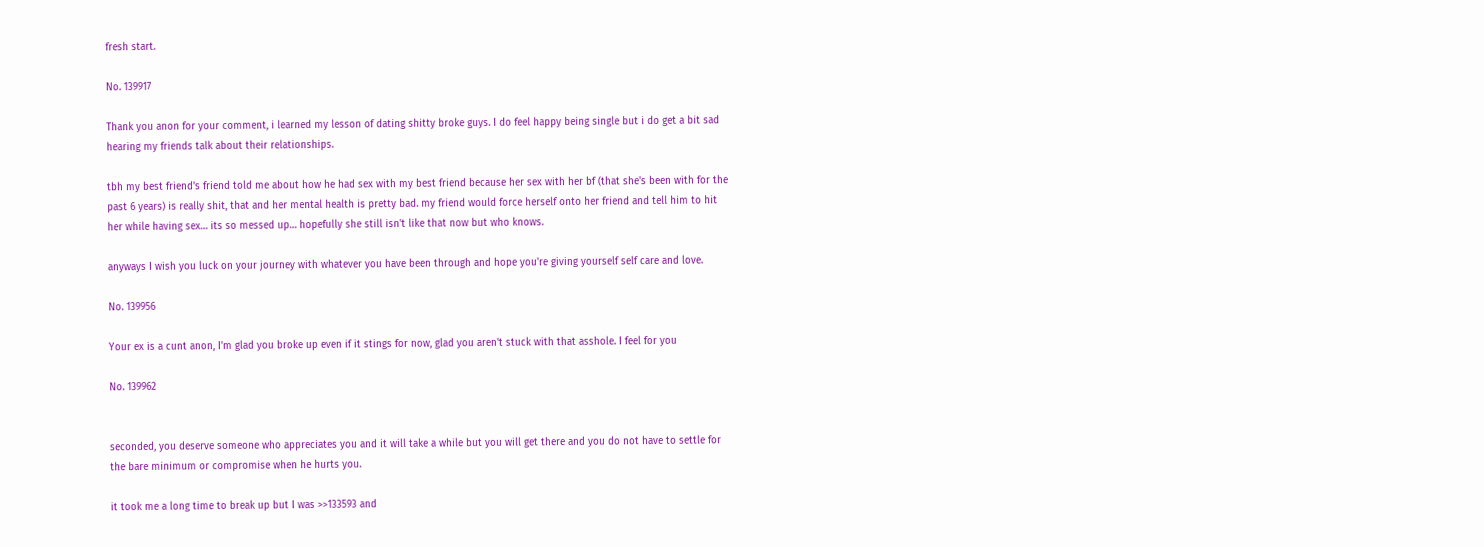fresh start.

No. 139917

Thank you anon for your comment, i learned my lesson of dating shitty broke guys. I do feel happy being single but i do get a bit sad hearing my friends talk about their relationships.

tbh my best friend's friend told me about how he had sex with my best friend because her sex with her bf (that she's been with for the past 6 years) is really shit, that and her mental health is pretty bad. my friend would force herself onto her friend and tell him to hit her while having sex… its so messed up… hopefully she still isn't like that now but who knows.

anyways I wish you luck on your journey with whatever you have been through and hope you're giving yourself self care and love.

No. 139956

Your ex is a cunt anon, I'm glad you broke up even if it stings for now, glad you aren't stuck with that asshole. I feel for you

No. 139962


seconded, you deserve someone who appreciates you and it will take a while but you will get there and you do not have to settle for the bare minimum or compromise when he hurts you.

it took me a long time to break up but I was >>133593 and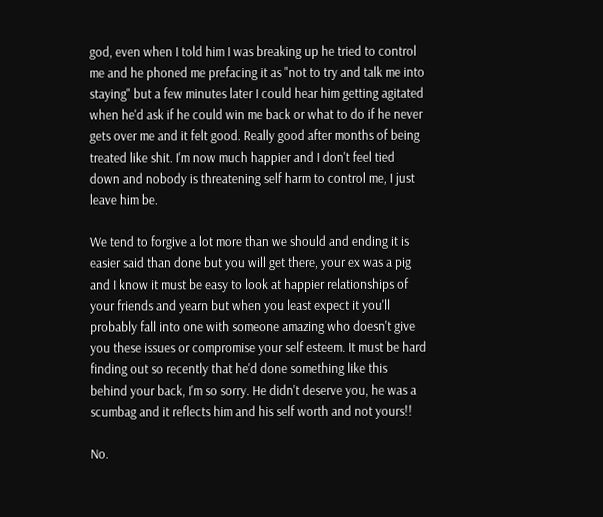god, even when I told him I was breaking up he tried to control me and he phoned me prefacing it as "not to try and talk me into staying" but a few minutes later I could hear him getting agitated when he'd ask if he could win me back or what to do if he never gets over me and it felt good. Really good after months of being treated like shit. I'm now much happier and I don't feel tied down and nobody is threatening self harm to control me, I just leave him be.

We tend to forgive a lot more than we should and ending it is easier said than done but you will get there, your ex was a pig and I know it must be easy to look at happier relationships of your friends and yearn but when you least expect it you'll probably fall into one with someone amazing who doesn't give you these issues or compromise your self esteem. It must be hard finding out so recently that he'd done something like this behind your back, I'm so sorry. He didn't deserve you, he was a scumbag and it reflects him and his self worth and not yours!!

No.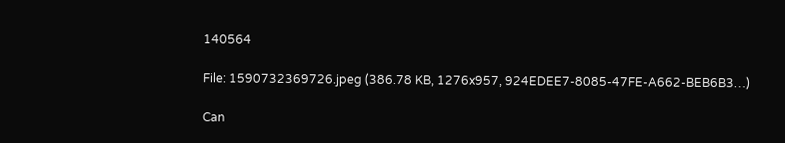140564

File: 1590732369726.jpeg (386.78 KB, 1276x957, 924EDEE7-8085-47FE-A662-BEB6B3…)

Can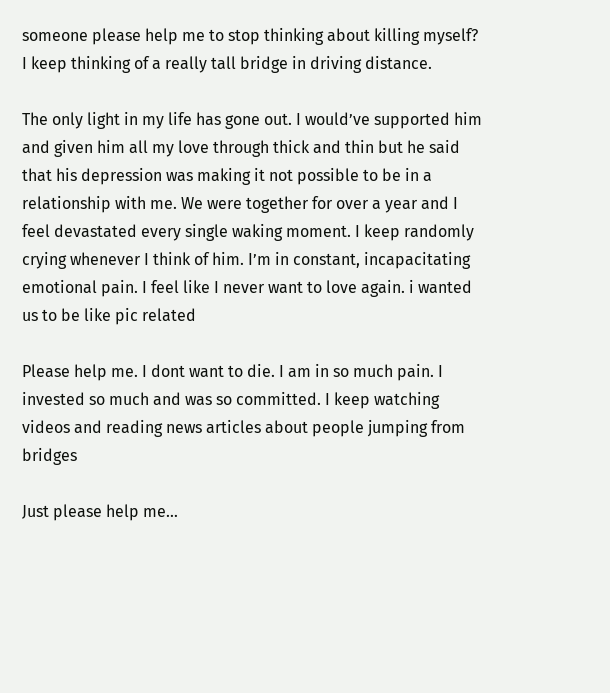someone please help me to stop thinking about killing myself? I keep thinking of a really tall bridge in driving distance.

The only light in my life has gone out. I would’ve supported him and given him all my love through thick and thin but he said that his depression was making it not possible to be in a relationship with me. We were together for over a year and I feel devastated every single waking moment. I keep randomly crying whenever I think of him. I’m in constant, incapacitating emotional pain. I feel like I never want to love again. i wanted us to be like pic related

Please help me. I dont want to die. I am in so much pain. I invested so much and was so committed. I keep watching videos and reading news articles about people jumping from bridges

Just please help me…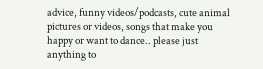advice, funny videos/podcasts, cute animal pictures or videos, songs that make you happy or want to dance.. please just anything to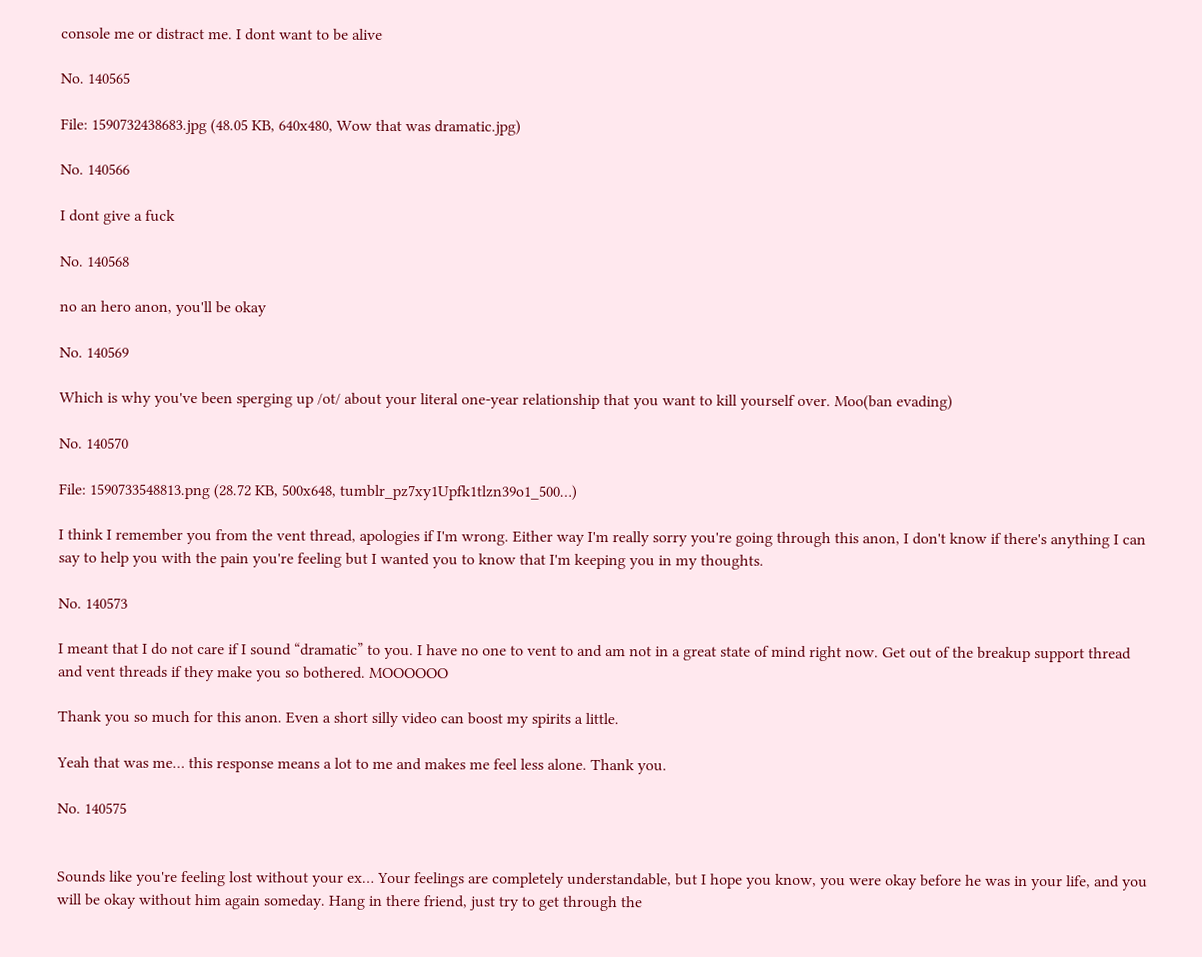console me or distract me. I dont want to be alive

No. 140565

File: 1590732438683.jpg (48.05 KB, 640x480, Wow that was dramatic.jpg)

No. 140566

I dont give a fuck

No. 140568

no an hero anon, you'll be okay

No. 140569

Which is why you've been sperging up /ot/ about your literal one-year relationship that you want to kill yourself over. Moo(ban evading)

No. 140570

File: 1590733548813.png (28.72 KB, 500x648, tumblr_pz7xy1Upfk1tlzn39o1_500…)

I think I remember you from the vent thread, apologies if I'm wrong. Either way I'm really sorry you're going through this anon, I don't know if there's anything I can say to help you with the pain you're feeling but I wanted you to know that I'm keeping you in my thoughts.

No. 140573

I meant that I do not care if I sound “dramatic” to you. I have no one to vent to and am not in a great state of mind right now. Get out of the breakup support thread and vent threads if they make you so bothered. MOOOOOO

Thank you so much for this anon. Even a short silly video can boost my spirits a little.

Yeah that was me… this response means a lot to me and makes me feel less alone. Thank you.

No. 140575


Sounds like you're feeling lost without your ex… Your feelings are completely understandable, but I hope you know, you were okay before he was in your life, and you will be okay without him again someday. Hang in there friend, just try to get through the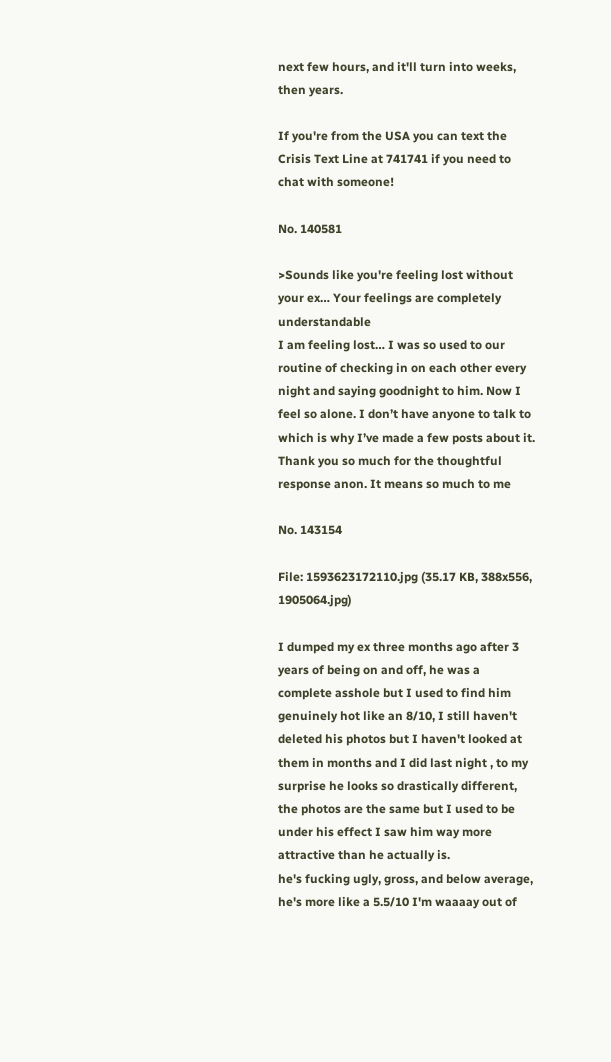next few hours, and it'll turn into weeks, then years.

If you're from the USA you can text the Crisis Text Line at 741741 if you need to chat with someone!

No. 140581

>Sounds like you're feeling lost without your ex… Your feelings are completely understandable
I am feeling lost… I was so used to our routine of checking in on each other every night and saying goodnight to him. Now I feel so alone. I don’t have anyone to talk to which is why I’ve made a few posts about it. Thank you so much for the thoughtful response anon. It means so much to me

No. 143154

File: 1593623172110.jpg (35.17 KB, 388x556, 1905064.jpg)

I dumped my ex three months ago after 3 years of being on and off, he was a complete asshole but I used to find him genuinely hot like an 8/10, I still haven't deleted his photos but I haven't looked at them in months and I did last night , to my surprise he looks so drastically different, the photos are the same but I used to be under his effect I saw him way more attractive than he actually is.
he's fucking ugly, gross, and below average, he's more like a 5.5/10 I'm waaaay out of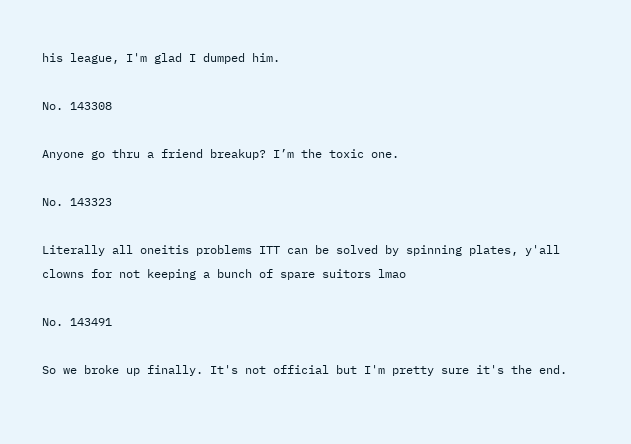his league, I'm glad I dumped him.

No. 143308

Anyone go thru a friend breakup? I’m the toxic one.

No. 143323

Literally all oneitis problems ITT can be solved by spinning plates, y'all clowns for not keeping a bunch of spare suitors lmao

No. 143491

So we broke up finally. It's not official but I'm pretty sure it's the end.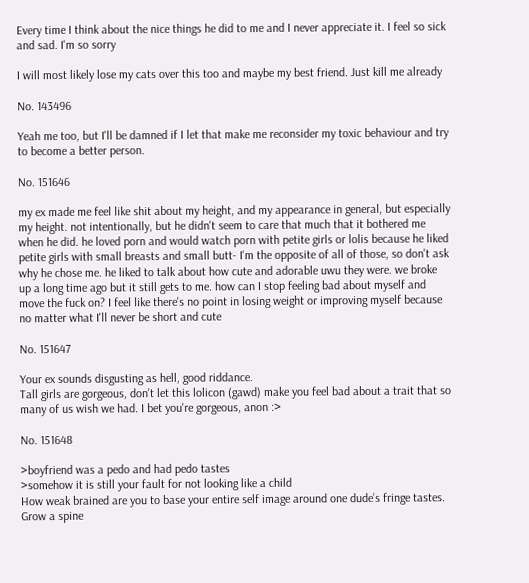Every time I think about the nice things he did to me and I never appreciate it. I feel so sick and sad. I'm so sorry

I will most likely lose my cats over this too and maybe my best friend. Just kill me already

No. 143496

Yeah me too, but I'll be damned if I let that make me reconsider my toxic behaviour and try to become a better person.

No. 151646

my ex made me feel like shit about my height, and my appearance in general, but especially my height. not intentionally, but he didn't seem to care that much that it bothered me when he did. he loved porn and would watch porn with petite girls or lolis because he liked petite girls with small breasts and small butt- I'm the opposite of all of those, so don't ask why he chose me. he liked to talk about how cute and adorable uwu they were. we broke up a long time ago but it still gets to me. how can I stop feeling bad about myself and move the fuck on? I feel like there's no point in losing weight or improving myself because no matter what I'll never be short and cute

No. 151647

Your ex sounds disgusting as hell, good riddance.
Tall girls are gorgeous, don't let this lolicon (gawd) make you feel bad about a trait that so many of us wish we had. I bet you're gorgeous, anon :>

No. 151648

>boyfriend was a pedo and had pedo tastes
>somehow it is still your fault for not looking like a child
How weak brained are you to base your entire self image around one dude’s fringe tastes. Grow a spine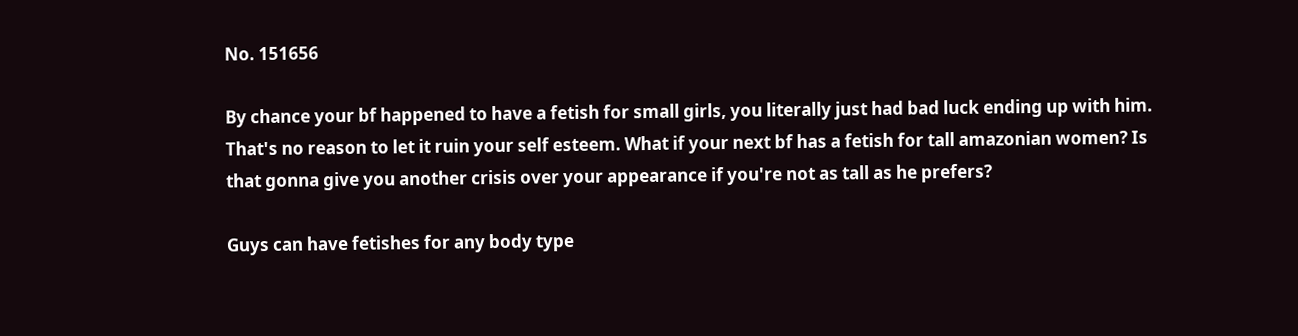No. 151656

By chance your bf happened to have a fetish for small girls, you literally just had bad luck ending up with him. That's no reason to let it ruin your self esteem. What if your next bf has a fetish for tall amazonian women? Is that gonna give you another crisis over your appearance if you're not as tall as he prefers?

Guys can have fetishes for any body type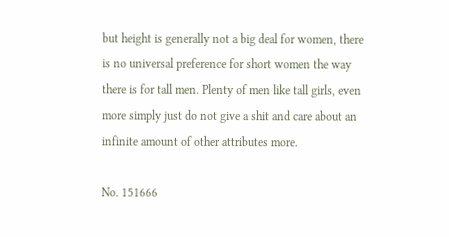but height is generally not a big deal for women, there is no universal preference for short women the way there is for tall men. Plenty of men like tall girls, even more simply just do not give a shit and care about an infinite amount of other attributes more.

No. 151666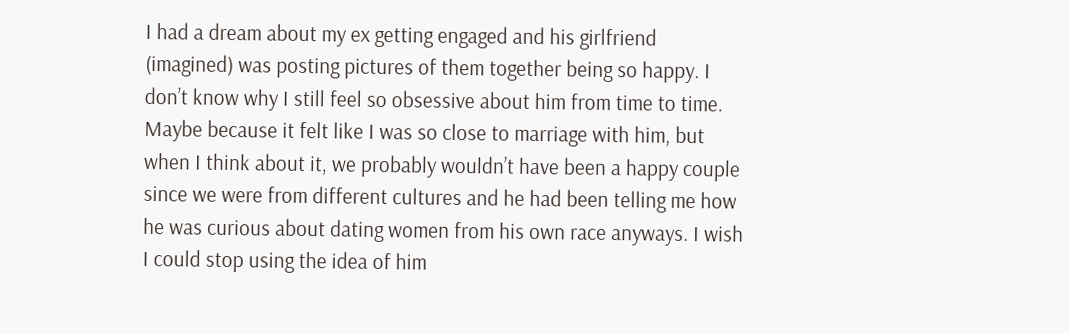I had a dream about my ex getting engaged and his girlfriend (imagined) was posting pictures of them together being so happy. I don’t know why I still feel so obsessive about him from time to time. Maybe because it felt like I was so close to marriage with him, but when I think about it, we probably wouldn’t have been a happy couple since we were from different cultures and he had been telling me how he was curious about dating women from his own race anyways. I wish I could stop using the idea of him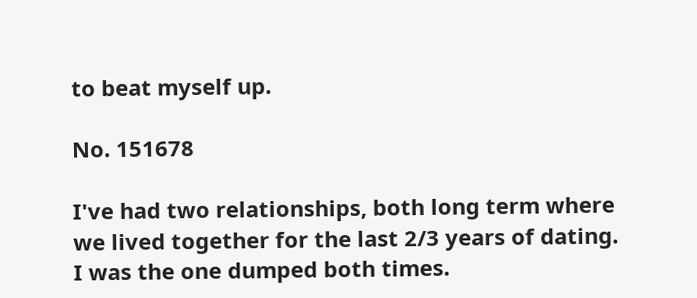to beat myself up.

No. 151678

I've had two relationships, both long term where we lived together for the last 2/3 years of dating. I was the one dumped both times.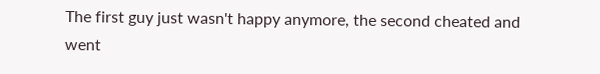The first guy just wasn't happy anymore, the second cheated and went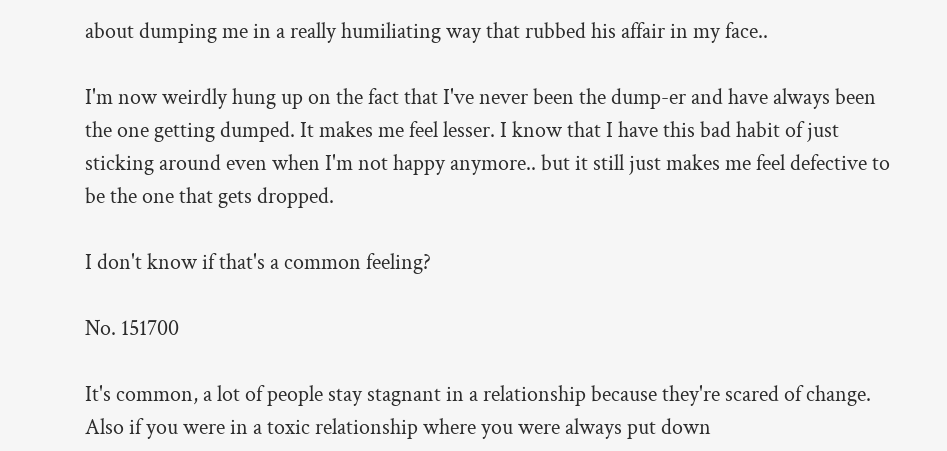about dumping me in a really humiliating way that rubbed his affair in my face..

I'm now weirdly hung up on the fact that I've never been the dump-er and have always been the one getting dumped. It makes me feel lesser. I know that I have this bad habit of just sticking around even when I'm not happy anymore.. but it still just makes me feel defective to be the one that gets dropped.

I don't know if that's a common feeling?

No. 151700

It's common, a lot of people stay stagnant in a relationship because they're scared of change. Also if you were in a toxic relationship where you were always put down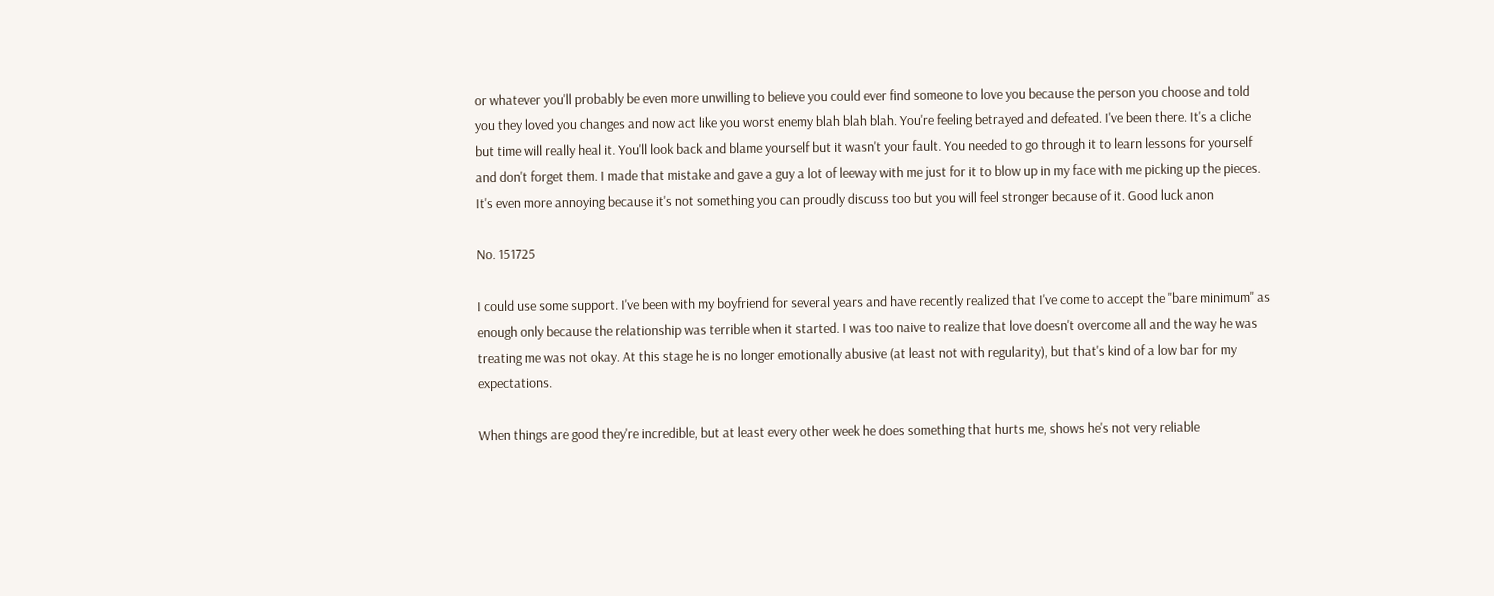or whatever you'll probably be even more unwilling to believe you could ever find someone to love you because the person you choose and told you they loved you changes and now act like you worst enemy blah blah blah. You're feeling betrayed and defeated. I've been there. It's a cliche but time will really heal it. You'll look back and blame yourself but it wasn't your fault. You needed to go through it to learn lessons for yourself and don't forget them. I made that mistake and gave a guy a lot of leeway with me just for it to blow up in my face with me picking up the pieces. It's even more annoying because it's not something you can proudly discuss too but you will feel stronger because of it. Good luck anon

No. 151725

I could use some support. I've been with my boyfriend for several years and have recently realized that I've come to accept the "bare minimum" as enough only because the relationship was terrible when it started. I was too naive to realize that love doesn't overcome all and the way he was treating me was not okay. At this stage he is no longer emotionally abusive (at least not with regularity), but that's kind of a low bar for my expectations.

When things are good they're incredible, but at least every other week he does something that hurts me, shows he's not very reliable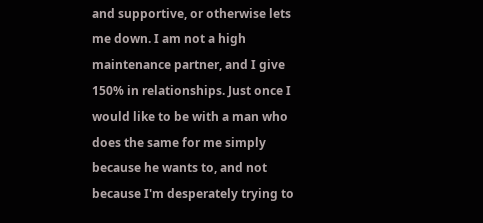and supportive, or otherwise lets me down. I am not a high maintenance partner, and I give 150% in relationships. Just once I would like to be with a man who does the same for me simply because he wants to, and not because I'm desperately trying to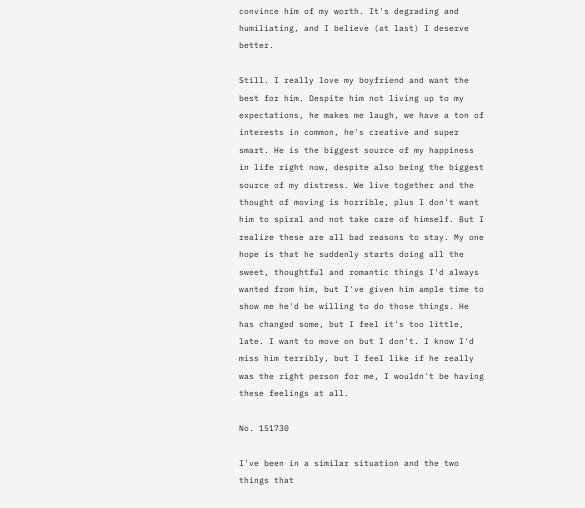convince him of my worth. It's degrading and humiliating, and I believe (at last) I deserve better.

Still. I really love my boyfriend and want the best for him. Despite him not living up to my expectations, he makes me laugh, we have a ton of interests in common, he's creative and super smart. He is the biggest source of my happiness in life right now, despite also being the biggest source of my distress. We live together and the thought of moving is horrible, plus I don't want him to spiral and not take care of himself. But I realize these are all bad reasons to stay. My one hope is that he suddenly starts doing all the sweet, thoughtful and romantic things I'd always wanted from him, but I've given him ample time to show me he'd be willing to do those things. He has changed some, but I feel it's too little, late. I want to move on but I don't. I know I'd miss him terribly, but I feel like if he really was the right person for me, I wouldn't be having these feelings at all.

No. 151730

I've been in a similar situation and the two things that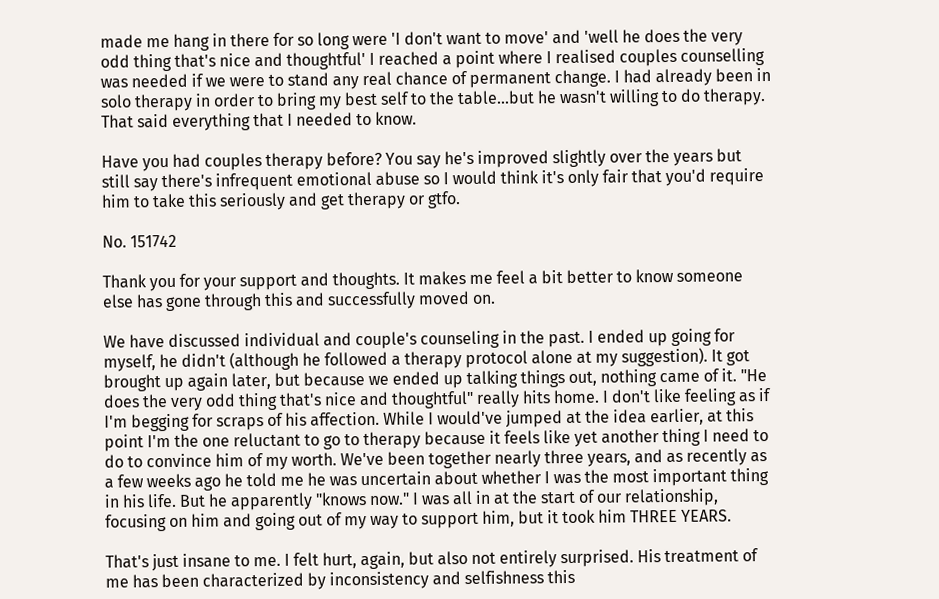made me hang in there for so long were 'I don't want to move' and 'well he does the very odd thing that's nice and thoughtful' I reached a point where I realised couples counselling was needed if we were to stand any real chance of permanent change. I had already been in solo therapy in order to bring my best self to the table…but he wasn't willing to do therapy. That said everything that I needed to know.

Have you had couples therapy before? You say he's improved slightly over the years but still say there's infrequent emotional abuse so I would think it's only fair that you'd require him to take this seriously and get therapy or gtfo.

No. 151742

Thank you for your support and thoughts. It makes me feel a bit better to know someone else has gone through this and successfully moved on.

We have discussed individual and couple's counseling in the past. I ended up going for myself, he didn't (although he followed a therapy protocol alone at my suggestion). It got brought up again later, but because we ended up talking things out, nothing came of it. "He does the very odd thing that's nice and thoughtful" really hits home. I don't like feeling as if I'm begging for scraps of his affection. While I would've jumped at the idea earlier, at this point I'm the one reluctant to go to therapy because it feels like yet another thing I need to do to convince him of my worth. We've been together nearly three years, and as recently as a few weeks ago he told me he was uncertain about whether I was the most important thing in his life. But he apparently "knows now." I was all in at the start of our relationship, focusing on him and going out of my way to support him, but it took him THREE YEARS.

That's just insane to me. I felt hurt, again, but also not entirely surprised. His treatment of me has been characterized by inconsistency and selfishness this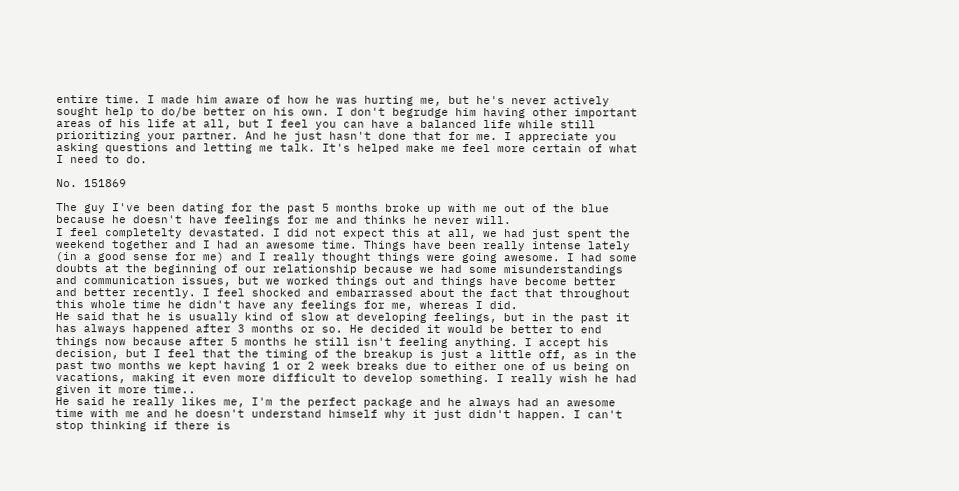entire time. I made him aware of how he was hurting me, but he's never actively sought help to do/be better on his own. I don't begrudge him having other important areas of his life at all, but I feel you can have a balanced life while still prioritizing your partner. And he just hasn't done that for me. I appreciate you asking questions and letting me talk. It's helped make me feel more certain of what I need to do.

No. 151869

The guy I've been dating for the past 5 months broke up with me out of the blue because he doesn't have feelings for me and thinks he never will.
I feel completelty devastated. I did not expect this at all, we had just spent the weekend together and I had an awesome time. Things have been really intense lately (in a good sense for me) and I really thought things were going awesome. I had some doubts at the beginning of our relationship because we had some misunderstandings and communication issues, but we worked things out and things have become better and better recently. I feel shocked and embarrassed about the fact that throughout this whole time he didn't have any feelings for me, whereas I did.
He said that he is usually kind of slow at developing feelings, but in the past it has always happened after 3 months or so. He decided it would be better to end things now because after 5 months he still isn't feeling anything. I accept his decision, but I feel that the timing of the breakup is just a little off, as in the past two months we kept having 1 or 2 week breaks due to either one of us being on vacations, making it even more difficult to develop something. I really wish he had given it more time..
He said he really likes me, I'm the perfect package and he always had an awesome time with me and he doesn't understand himself why it just didn't happen. I can't stop thinking if there is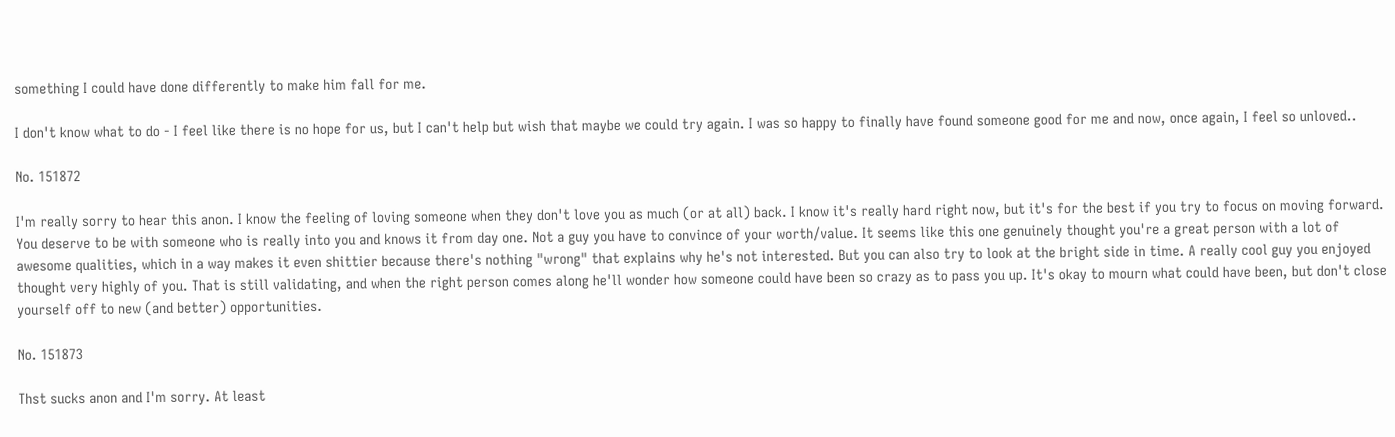something I could have done differently to make him fall for me.

I don't know what to do - I feel like there is no hope for us, but I can't help but wish that maybe we could try again. I was so happy to finally have found someone good for me and now, once again, I feel so unloved..

No. 151872

I'm really sorry to hear this anon. I know the feeling of loving someone when they don't love you as much (or at all) back. I know it's really hard right now, but it's for the best if you try to focus on moving forward. You deserve to be with someone who is really into you and knows it from day one. Not a guy you have to convince of your worth/value. It seems like this one genuinely thought you're a great person with a lot of awesome qualities, which in a way makes it even shittier because there's nothing "wrong" that explains why he's not interested. But you can also try to look at the bright side in time. A really cool guy you enjoyed thought very highly of you. That is still validating, and when the right person comes along he'll wonder how someone could have been so crazy as to pass you up. It's okay to mourn what could have been, but don't close yourself off to new (and better) opportunities.

No. 151873

Thst sucks anon and I'm sorry. At least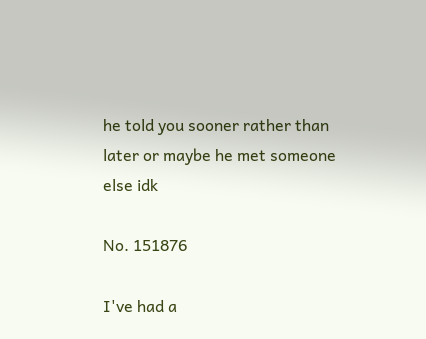he told you sooner rather than later or maybe he met someone else idk

No. 151876

I've had a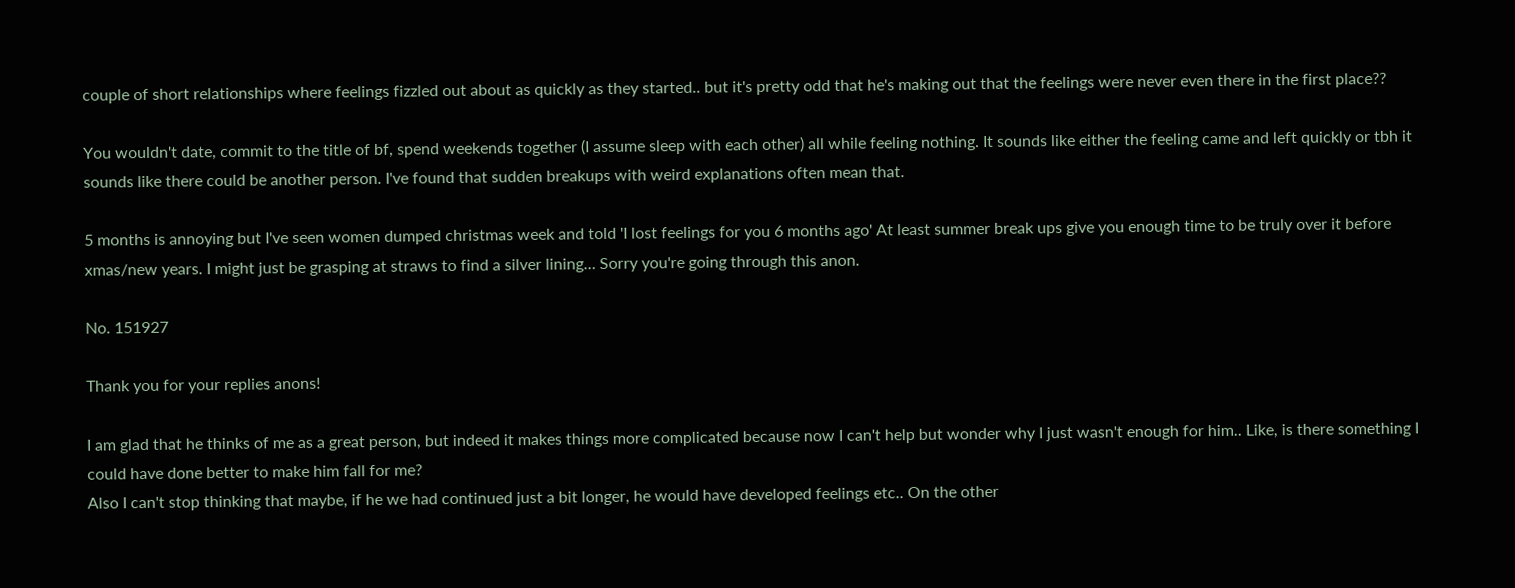couple of short relationships where feelings fizzled out about as quickly as they started.. but it's pretty odd that he's making out that the feelings were never even there in the first place??

You wouldn't date, commit to the title of bf, spend weekends together (I assume sleep with each other) all while feeling nothing. It sounds like either the feeling came and left quickly or tbh it sounds like there could be another person. I've found that sudden breakups with weird explanations often mean that.

5 months is annoying but I've seen women dumped christmas week and told 'I lost feelings for you 6 months ago' At least summer break ups give you enough time to be truly over it before xmas/new years. I might just be grasping at straws to find a silver lining… Sorry you're going through this anon.

No. 151927

Thank you for your replies anons!

I am glad that he thinks of me as a great person, but indeed it makes things more complicated because now I can't help but wonder why I just wasn't enough for him.. Like, is there something I could have done better to make him fall for me?
Also I can't stop thinking that maybe, if he we had continued just a bit longer, he would have developed feelings etc.. On the other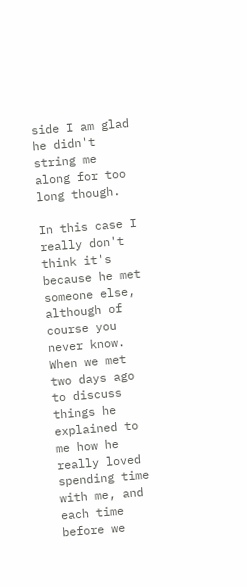side I am glad he didn't string me along for too long though.

In this case I really don't think it's because he met someone else, although of course you never know. When we met two days ago to discuss things he explained to me how he really loved spending time with me, and each time before we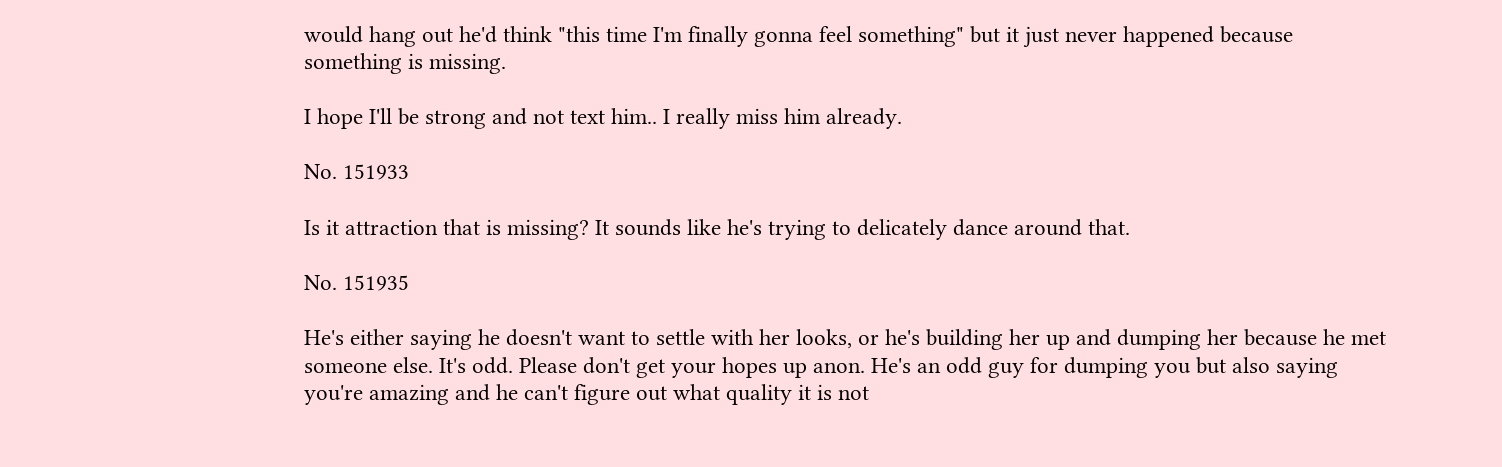would hang out he'd think "this time I'm finally gonna feel something" but it just never happened because something is missing.

I hope I'll be strong and not text him.. I really miss him already.

No. 151933

Is it attraction that is missing? It sounds like he's trying to delicately dance around that.

No. 151935

He's either saying he doesn't want to settle with her looks, or he's building her up and dumping her because he met someone else. It's odd. Please don't get your hopes up anon. He's an odd guy for dumping you but also saying you're amazing and he can't figure out what quality it is not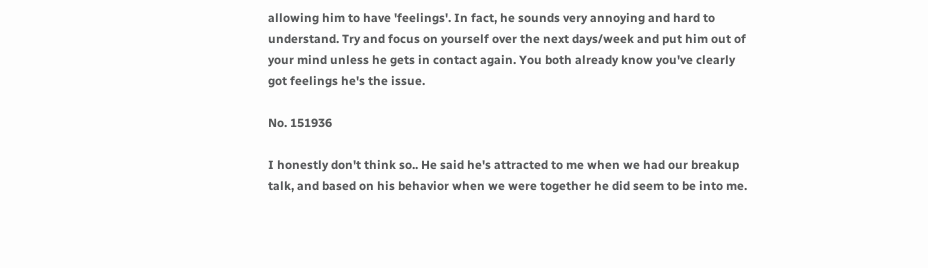allowing him to have 'feelings'. In fact, he sounds very annoying and hard to understand. Try and focus on yourself over the next days/week and put him out of your mind unless he gets in contact again. You both already know you've clearly got feelings he's the issue.

No. 151936

I honestly don't think so.. He said he's attracted to me when we had our breakup talk, and based on his behavior when we were together he did seem to be into me.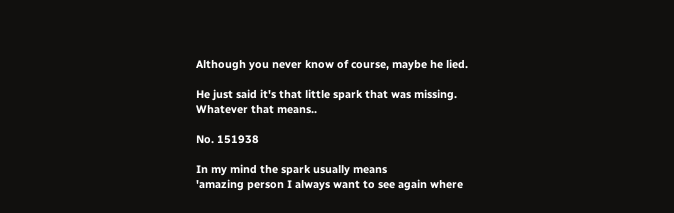Although you never know of course, maybe he lied.

He just said it's that little spark that was missing. Whatever that means..

No. 151938

In my mind the spark usually means
'amazing person I always want to see again where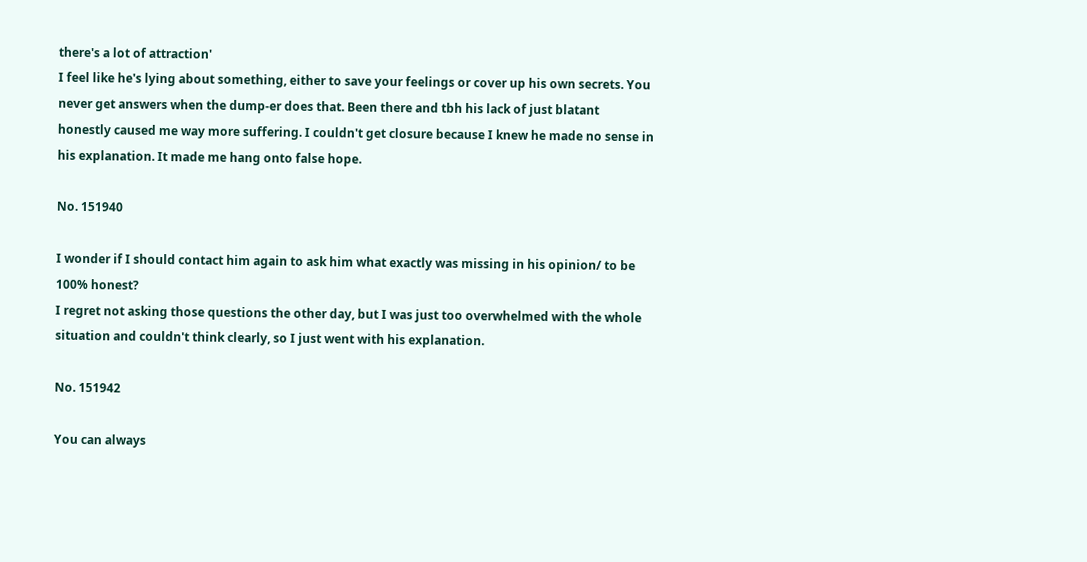there's a lot of attraction'
I feel like he's lying about something, either to save your feelings or cover up his own secrets. You never get answers when the dump-er does that. Been there and tbh his lack of just blatant honestly caused me way more suffering. I couldn't get closure because I knew he made no sense in his explanation. It made me hang onto false hope.

No. 151940

I wonder if I should contact him again to ask him what exactly was missing in his opinion/ to be 100% honest?
I regret not asking those questions the other day, but I was just too overwhelmed with the whole situation and couldn't think clearly, so I just went with his explanation.

No. 151942

You can always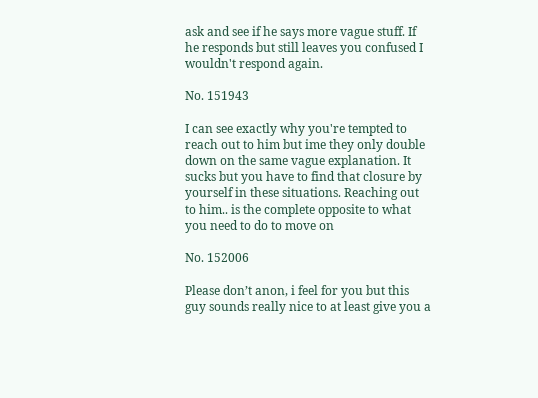ask and see if he says more vague stuff. If he responds but still leaves you confused I wouldn't respond again.

No. 151943

I can see exactly why you're tempted to reach out to him but ime they only double down on the same vague explanation. It sucks but you have to find that closure by yourself in these situations. Reaching out to him.. is the complete opposite to what you need to do to move on

No. 152006

Please don’t anon, i feel for you but this guy sounds really nice to at least give you a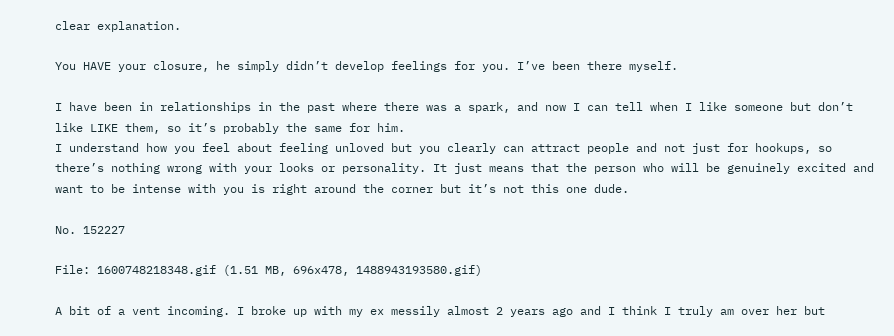clear explanation.

You HAVE your closure, he simply didn’t develop feelings for you. I’ve been there myself.

I have been in relationships in the past where there was a spark, and now I can tell when I like someone but don’t like LIKE them, so it’s probably the same for him.
I understand how you feel about feeling unloved but you clearly can attract people and not just for hookups, so there’s nothing wrong with your looks or personality. It just means that the person who will be genuinely excited and want to be intense with you is right around the corner but it’s not this one dude.

No. 152227

File: 1600748218348.gif (1.51 MB, 696x478, 1488943193580.gif)

A bit of a vent incoming. I broke up with my ex messily almost 2 years ago and I think I truly am over her but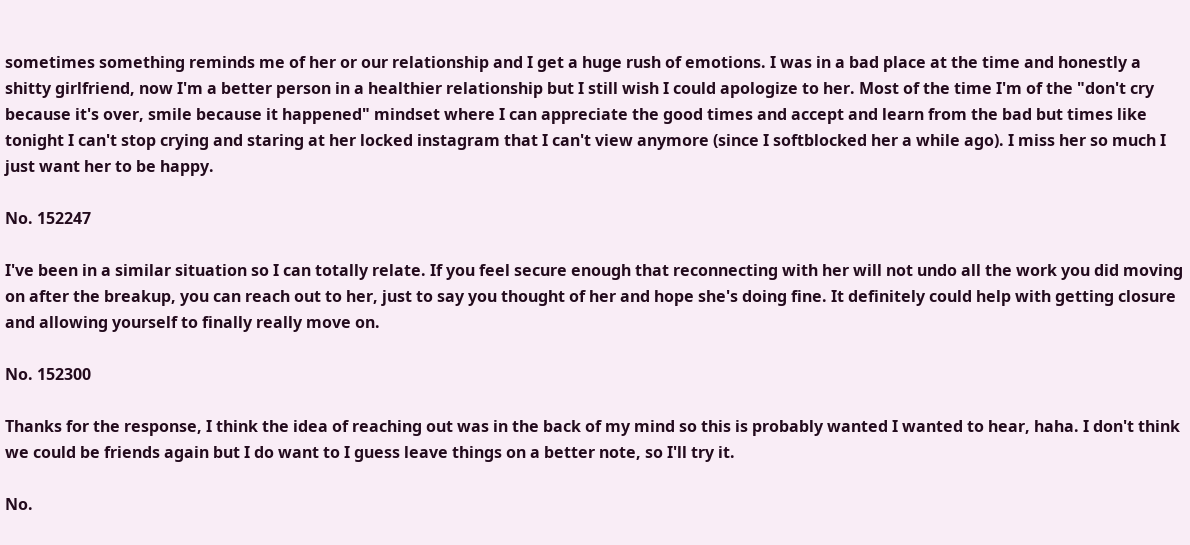sometimes something reminds me of her or our relationship and I get a huge rush of emotions. I was in a bad place at the time and honestly a shitty girlfriend, now I'm a better person in a healthier relationship but I still wish I could apologize to her. Most of the time I'm of the "don't cry because it's over, smile because it happened" mindset where I can appreciate the good times and accept and learn from the bad but times like tonight I can't stop crying and staring at her locked instagram that I can't view anymore (since I softblocked her a while ago). I miss her so much I just want her to be happy.

No. 152247

I've been in a similar situation so I can totally relate. If you feel secure enough that reconnecting with her will not undo all the work you did moving on after the breakup, you can reach out to her, just to say you thought of her and hope she's doing fine. It definitely could help with getting closure and allowing yourself to finally really move on.

No. 152300

Thanks for the response, I think the idea of reaching out was in the back of my mind so this is probably wanted I wanted to hear, haha. I don't think we could be friends again but I do want to I guess leave things on a better note, so I'll try it.

No.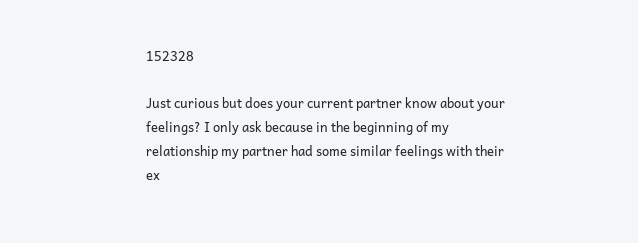152328

Just curious but does your current partner know about your feelings? I only ask because in the beginning of my relationship my partner had some similar feelings with their ex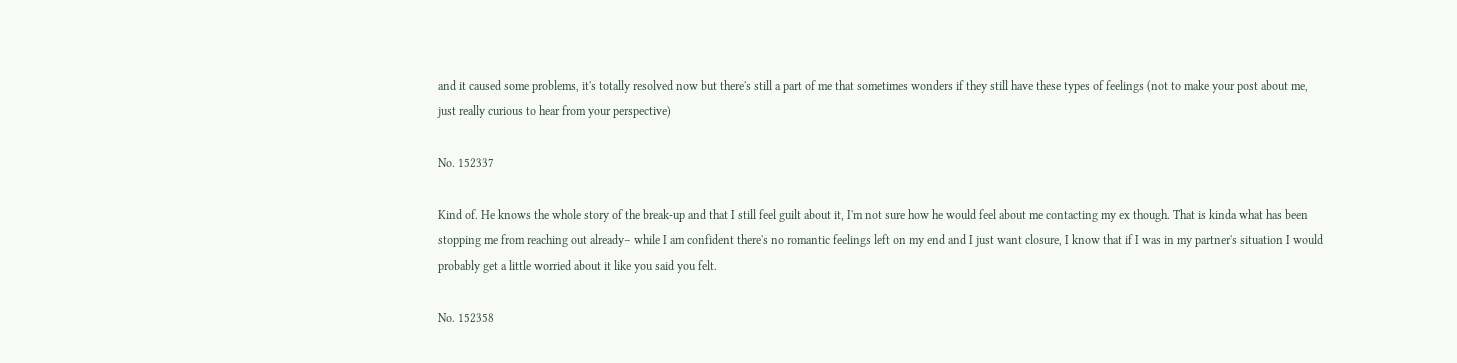and it caused some problems, it's totally resolved now but there's still a part of me that sometimes wonders if they still have these types of feelings (not to make your post about me, just really curious to hear from your perspective)

No. 152337

Kind of. He knows the whole story of the break-up and that I still feel guilt about it, I'm not sure how he would feel about me contacting my ex though. That is kinda what has been stopping me from reaching out already– while I am confident there's no romantic feelings left on my end and I just want closure, I know that if I was in my partner's situation I would probably get a little worried about it like you said you felt.

No. 152358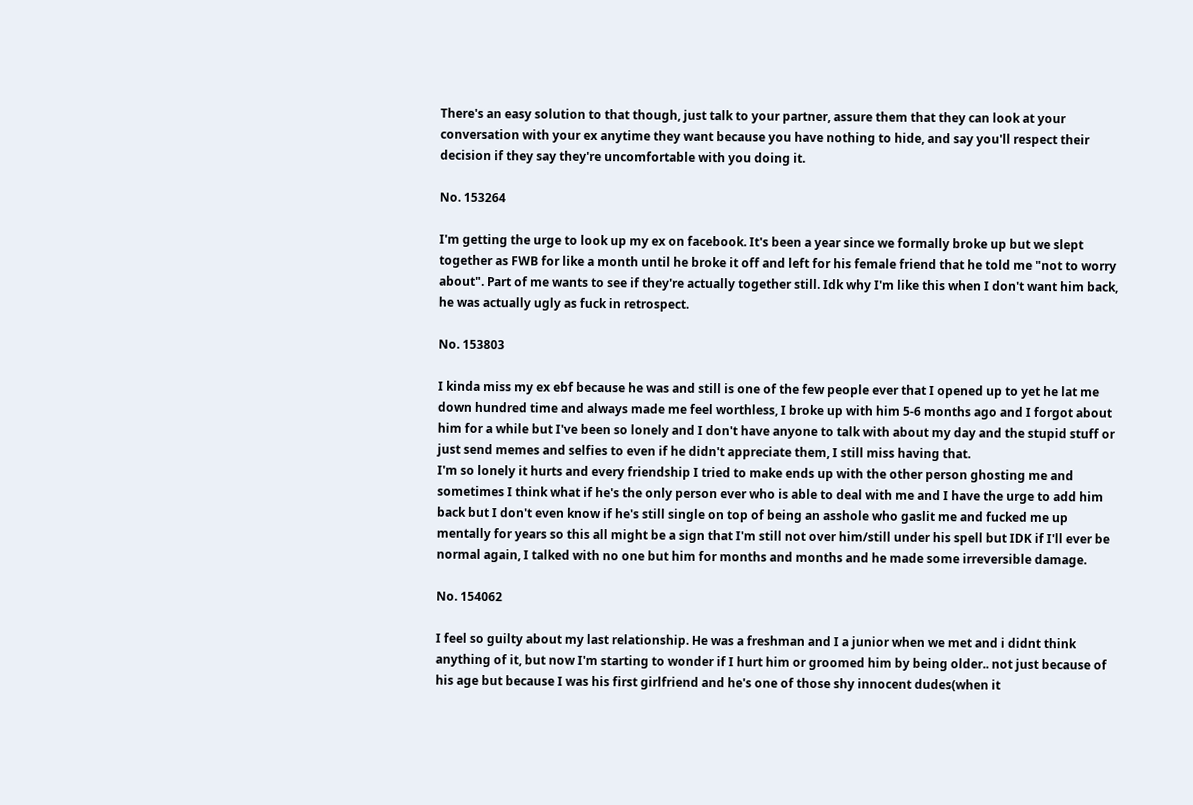There's an easy solution to that though, just talk to your partner, assure them that they can look at your conversation with your ex anytime they want because you have nothing to hide, and say you'll respect their decision if they say they're uncomfortable with you doing it.

No. 153264

I'm getting the urge to look up my ex on facebook. It's been a year since we formally broke up but we slept together as FWB for like a month until he broke it off and left for his female friend that he told me "not to worry about". Part of me wants to see if they're actually together still. Idk why I'm like this when I don't want him back, he was actually ugly as fuck in retrospect.

No. 153803

I kinda miss my ex ebf because he was and still is one of the few people ever that I opened up to yet he lat me down hundred time and always made me feel worthless, I broke up with him 5-6 months ago and I forgot about him for a while but I've been so lonely and I don't have anyone to talk with about my day and the stupid stuff or just send memes and selfies to even if he didn't appreciate them, I still miss having that.
I'm so lonely it hurts and every friendship I tried to make ends up with the other person ghosting me and sometimes I think what if he's the only person ever who is able to deal with me and I have the urge to add him back but I don't even know if he's still single on top of being an asshole who gaslit me and fucked me up mentally for years so this all might be a sign that I'm still not over him/still under his spell but IDK if I'll ever be normal again, I talked with no one but him for months and months and he made some irreversible damage.

No. 154062

I feel so guilty about my last relationship. He was a freshman and I a junior when we met and i didnt think anything of it, but now I'm starting to wonder if I hurt him or groomed him by being older.. not just because of his age but because I was his first girlfriend and he's one of those shy innocent dudes(when it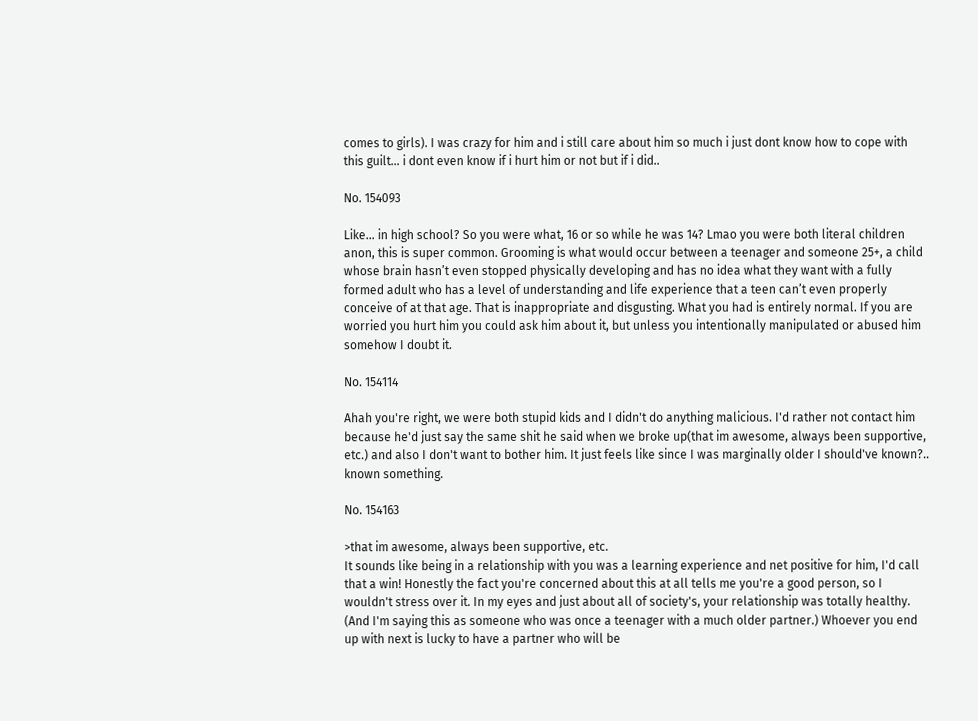comes to girls). I was crazy for him and i still care about him so much i just dont know how to cope with this guilt… i dont even know if i hurt him or not but if i did..

No. 154093

Like… in high school? So you were what, 16 or so while he was 14? Lmao you were both literal children anon, this is super common. Grooming is what would occur between a teenager and someone 25+, a child whose brain hasn’t even stopped physically developing and has no idea what they want with a fully formed adult who has a level of understanding and life experience that a teen can’t even properly conceive of at that age. That is inappropriate and disgusting. What you had is entirely normal. If you are worried you hurt him you could ask him about it, but unless you intentionally manipulated or abused him somehow I doubt it.

No. 154114

Ahah you're right, we were both stupid kids and I didn't do anything malicious. I'd rather not contact him because he'd just say the same shit he said when we broke up(that im awesome, always been supportive, etc.) and also I don't want to bother him. It just feels like since I was marginally older I should've known?.. known something.

No. 154163

>that im awesome, always been supportive, etc.
It sounds like being in a relationship with you was a learning experience and net positive for him, I'd call that a win! Honestly the fact you're concerned about this at all tells me you're a good person, so I wouldn't stress over it. In my eyes and just about all of society's, your relationship was totally healthy. (And I'm saying this as someone who was once a teenager with a much older partner.) Whoever you end up with next is lucky to have a partner who will be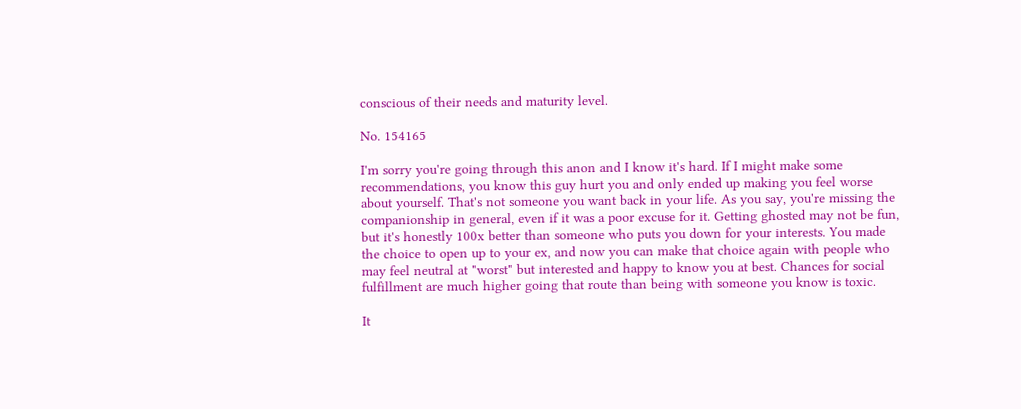conscious of their needs and maturity level.

No. 154165

I'm sorry you're going through this anon and I know it's hard. If I might make some recommendations, you know this guy hurt you and only ended up making you feel worse about yourself. That's not someone you want back in your life. As you say, you're missing the companionship in general, even if it was a poor excuse for it. Getting ghosted may not be fun, but it's honestly 100x better than someone who puts you down for your interests. You made the choice to open up to your ex, and now you can make that choice again with people who may feel neutral at "worst" but interested and happy to know you at best. Chances for social fulfillment are much higher going that route than being with someone you know is toxic.

It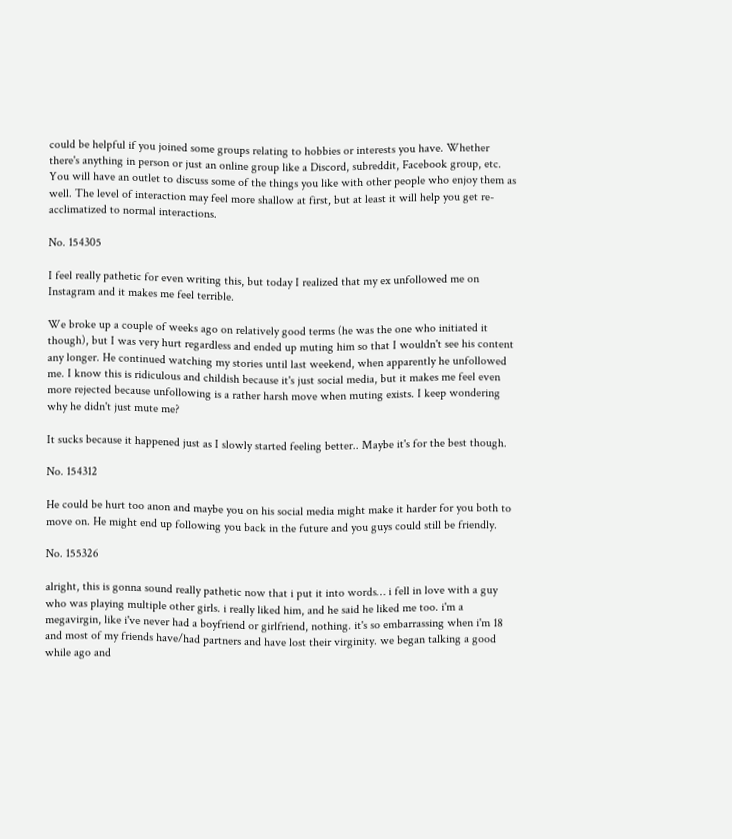could be helpful if you joined some groups relating to hobbies or interests you have. Whether there's anything in person or just an online group like a Discord, subreddit, Facebook group, etc. You will have an outlet to discuss some of the things you like with other people who enjoy them as well. The level of interaction may feel more shallow at first, but at least it will help you get re-acclimatized to normal interactions.

No. 154305

I feel really pathetic for even writing this, but today I realized that my ex unfollowed me on Instagram and it makes me feel terrible.

We broke up a couple of weeks ago on relatively good terms (he was the one who initiated it though), but I was very hurt regardless and ended up muting him so that I wouldn't see his content any longer. He continued watching my stories until last weekend, when apparently he unfollowed me. I know this is ridiculous and childish because it's just social media, but it makes me feel even more rejected because unfollowing is a rather harsh move when muting exists. I keep wondering why he didn't just mute me?

It sucks because it happened just as I slowly started feeling better.. Maybe it's for the best though.

No. 154312

He could be hurt too anon and maybe you on his social media might make it harder for you both to move on. He might end up following you back in the future and you guys could still be friendly.

No. 155326

alright, this is gonna sound really pathetic now that i put it into words… i fell in love with a guy who was playing multiple other girls. i really liked him, and he said he liked me too. i'm a megavirgin, like i've never had a boyfriend or girlfriend, nothing. it's so embarrassing when i'm 18 and most of my friends have/had partners and have lost their virginity. we began talking a good while ago and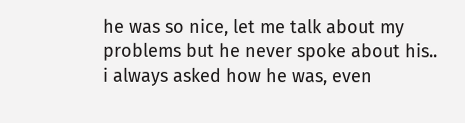he was so nice, let me talk about my problems but he never spoke about his..
i always asked how he was, even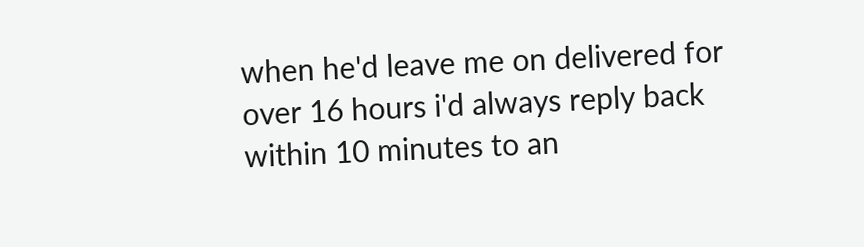when he'd leave me on delivered for over 16 hours i'd always reply back within 10 minutes to an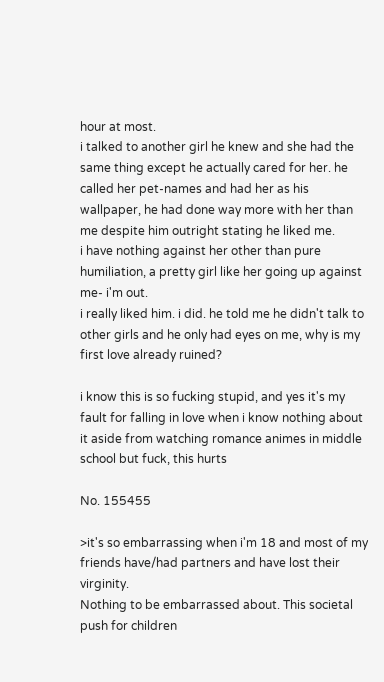hour at most.
i talked to another girl he knew and she had the same thing except he actually cared for her. he called her pet-names and had her as his wallpaper, he had done way more with her than me despite him outright stating he liked me.
i have nothing against her other than pure humiliation, a pretty girl like her going up against me- i'm out.
i really liked him. i did. he told me he didn't talk to other girls and he only had eyes on me, why is my first love already ruined?

i know this is so fucking stupid, and yes it's my fault for falling in love when i know nothing about it aside from watching romance animes in middle school but fuck, this hurts

No. 155455

>it's so embarrassing when i'm 18 and most of my friends have/had partners and have lost their virginity.
Nothing to be embarrassed about. This societal push for children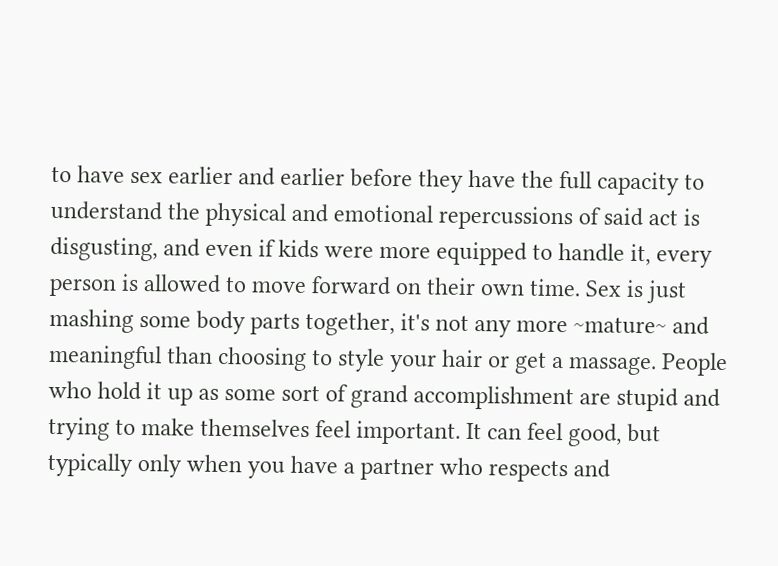to have sex earlier and earlier before they have the full capacity to understand the physical and emotional repercussions of said act is disgusting, and even if kids were more equipped to handle it, every person is allowed to move forward on their own time. Sex is just mashing some body parts together, it's not any more ~mature~ and meaningful than choosing to style your hair or get a massage. People who hold it up as some sort of grand accomplishment are stupid and trying to make themselves feel important. It can feel good, but typically only when you have a partner who respects and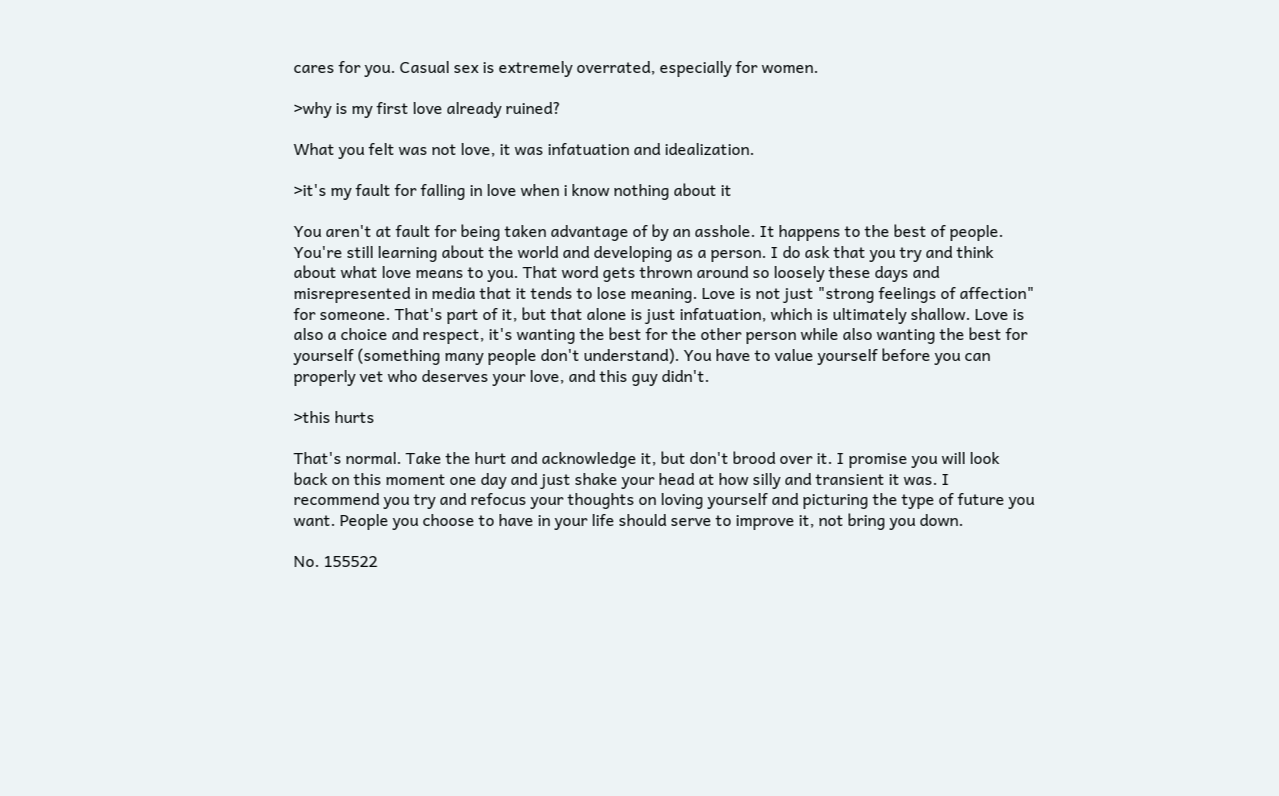cares for you. Casual sex is extremely overrated, especially for women.

>why is my first love already ruined?

What you felt was not love, it was infatuation and idealization.

>it's my fault for falling in love when i know nothing about it

You aren't at fault for being taken advantage of by an asshole. It happens to the best of people. You're still learning about the world and developing as a person. I do ask that you try and think about what love means to you. That word gets thrown around so loosely these days and misrepresented in media that it tends to lose meaning. Love is not just "strong feelings of affection" for someone. That's part of it, but that alone is just infatuation, which is ultimately shallow. Love is also a choice and respect, it's wanting the best for the other person while also wanting the best for yourself (something many people don't understand). You have to value yourself before you can properly vet who deserves your love, and this guy didn't.

>this hurts

That's normal. Take the hurt and acknowledge it, but don't brood over it. I promise you will look back on this moment one day and just shake your head at how silly and transient it was. I recommend you try and refocus your thoughts on loving yourself and picturing the type of future you want. People you choose to have in your life should serve to improve it, not bring you down.

No. 155522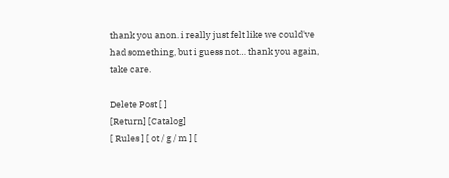thank you anon. i really just felt like we could've had something, but i guess not… thank you again, take care.

Delete Post [ ]
[Return] [Catalog]
[ Rules ] [ ot / g / m ] [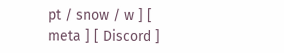pt / snow / w ] [ meta ] [ Discord ]